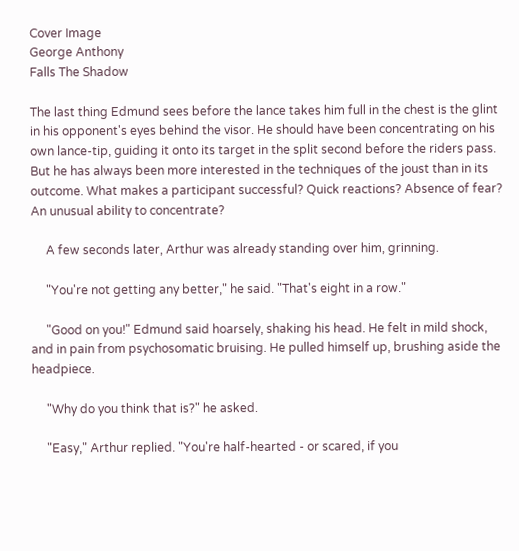Cover Image
George Anthony
Falls The Shadow

The last thing Edmund sees before the lance takes him full in the chest is the glint in his opponent's eyes behind the visor. He should have been concentrating on his own lance-tip, guiding it onto its target in the split second before the riders pass. But he has always been more interested in the techniques of the joust than in its outcome. What makes a participant successful? Quick reactions? Absence of fear? An unusual ability to concentrate?

     A few seconds later, Arthur was already standing over him, grinning.

     "You're not getting any better," he said. "That's eight in a row."

     "Good on you!" Edmund said hoarsely, shaking his head. He felt in mild shock, and in pain from psychosomatic bruising. He pulled himself up, brushing aside the headpiece.

     "Why do you think that is?" he asked.

     "Easy," Arthur replied. "You're half-hearted - or scared, if you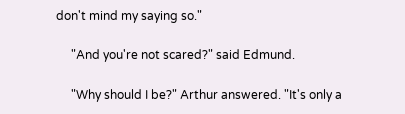don't mind my saying so."

     "And you're not scared?" said Edmund.

     "Why should I be?" Arthur answered. "It's only a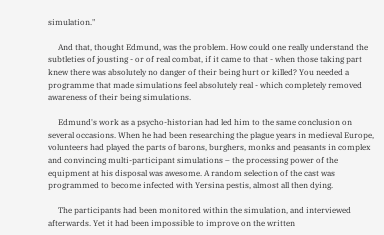simulation."

     And that, thought Edmund, was the problem. How could one really understand the subtleties of jousting - or of real combat, if it came to that - when those taking part knew there was absolutely no danger of their being hurt or killed? You needed a programme that made simulations feel absolutely real - which completely removed awareness of their being simulations.

     Edmund's work as a psycho-historian had led him to the same conclusion on several occasions. When he had been researching the plague years in medieval Europe, volunteers had played the parts of barons, burghers, monks and peasants in complex and convincing multi-participant simulations – the processing power of the equipment at his disposal was awesome. A random selection of the cast was programmed to become infected with Yersina pestis, almost all then dying.

     The participants had been monitored within the simulation, and interviewed afterwards. Yet it had been impossible to improve on the written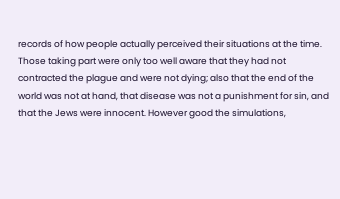records of how people actually perceived their situations at the time. Those taking part were only too well aware that they had not contracted the plague and were not dying; also that the end of the world was not at hand, that disease was not a punishment for sin, and that the Jews were innocent. However good the simulations,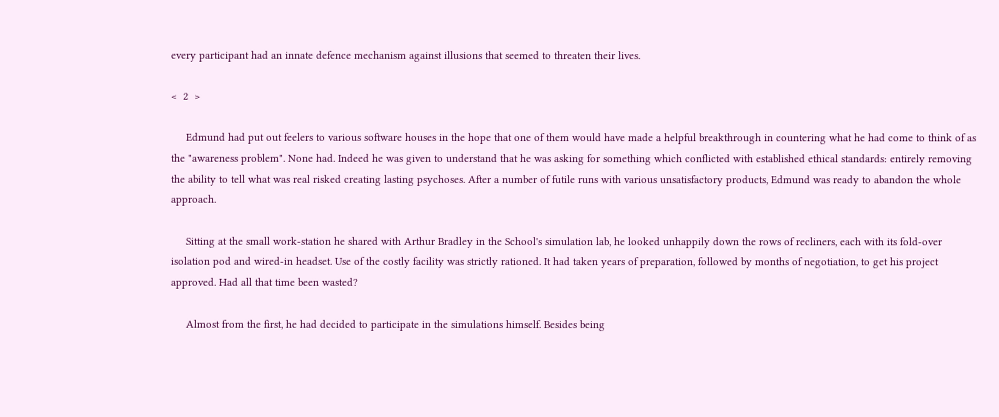every participant had an innate defence mechanism against illusions that seemed to threaten their lives.

<  2  >

     Edmund had put out feelers to various software houses in the hope that one of them would have made a helpful breakthrough in countering what he had come to think of as the "awareness problem". None had. Indeed he was given to understand that he was asking for something which conflicted with established ethical standards: entirely removing the ability to tell what was real risked creating lasting psychoses. After a number of futile runs with various unsatisfactory products, Edmund was ready to abandon the whole approach.

     Sitting at the small work-station he shared with Arthur Bradley in the School's simulation lab, he looked unhappily down the rows of recliners, each with its fold-over isolation pod and wired-in headset. Use of the costly facility was strictly rationed. It had taken years of preparation, followed by months of negotiation, to get his project approved. Had all that time been wasted?

     Almost from the first, he had decided to participate in the simulations himself. Besides being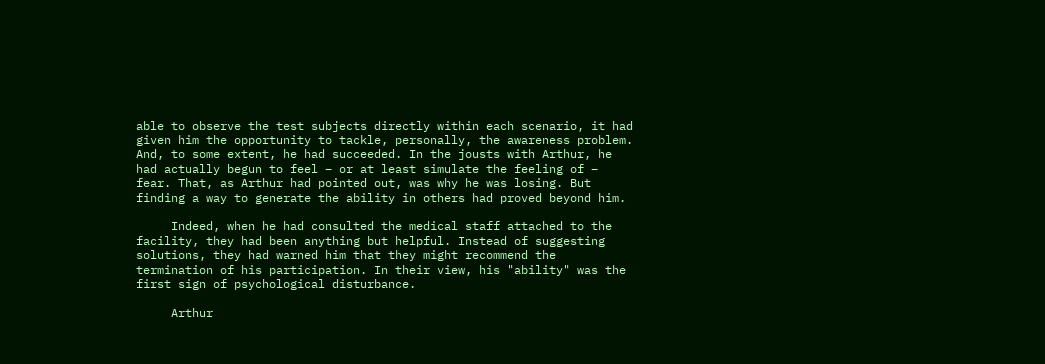able to observe the test subjects directly within each scenario, it had given him the opportunity to tackle, personally, the awareness problem. And, to some extent, he had succeeded. In the jousts with Arthur, he had actually begun to feel – or at least simulate the feeling of – fear. That, as Arthur had pointed out, was why he was losing. But finding a way to generate the ability in others had proved beyond him.

     Indeed, when he had consulted the medical staff attached to the facility, they had been anything but helpful. Instead of suggesting solutions, they had warned him that they might recommend the termination of his participation. In their view, his "ability" was the first sign of psychological disturbance.

     Arthur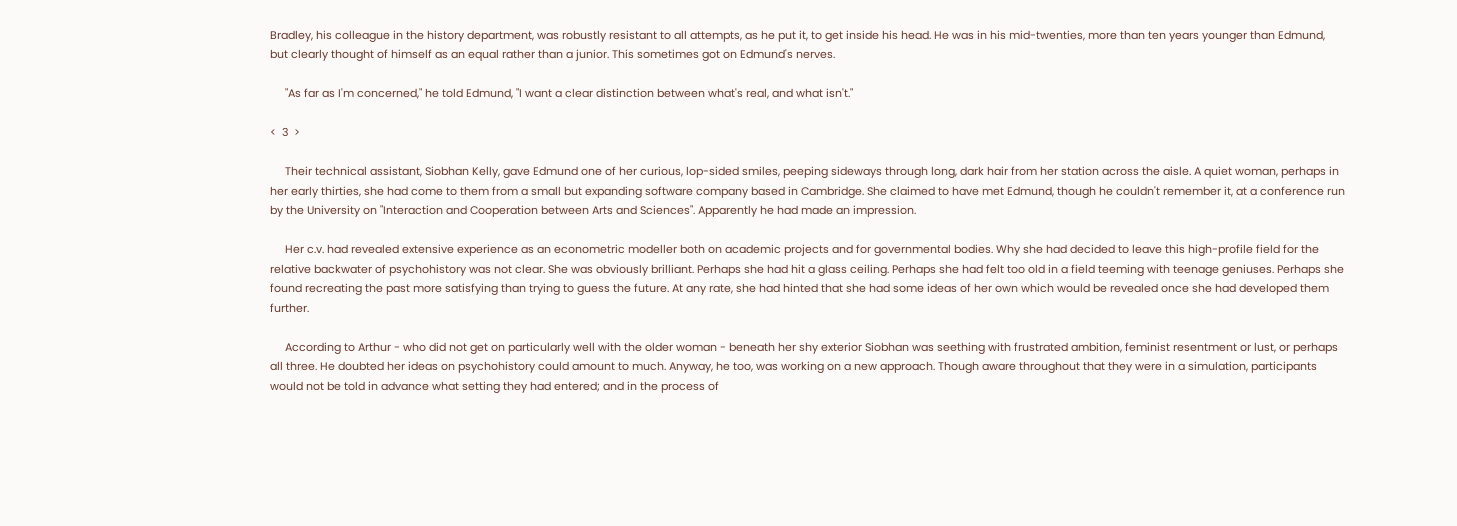Bradley, his colleague in the history department, was robustly resistant to all attempts, as he put it, to get inside his head. He was in his mid-twenties, more than ten years younger than Edmund, but clearly thought of himself as an equal rather than a junior. This sometimes got on Edmund's nerves.

     "As far as I'm concerned," he told Edmund, "I want a clear distinction between what's real, and what isn't."

<  3  >

     Their technical assistant, Siobhan Kelly, gave Edmund one of her curious, lop-sided smiles, peeping sideways through long, dark hair from her station across the aisle. A quiet woman, perhaps in her early thirties, she had come to them from a small but expanding software company based in Cambridge. She claimed to have met Edmund, though he couldn't remember it, at a conference run by the University on "Interaction and Cooperation between Arts and Sciences". Apparently he had made an impression.

     Her c.v. had revealed extensive experience as an econometric modeller both on academic projects and for governmental bodies. Why she had decided to leave this high-profile field for the relative backwater of psychohistory was not clear. She was obviously brilliant. Perhaps she had hit a glass ceiling. Perhaps she had felt too old in a field teeming with teenage geniuses. Perhaps she found recreating the past more satisfying than trying to guess the future. At any rate, she had hinted that she had some ideas of her own which would be revealed once she had developed them further.

     According to Arthur - who did not get on particularly well with the older woman - beneath her shy exterior Siobhan was seething with frustrated ambition, feminist resentment or lust, or perhaps all three. He doubted her ideas on psychohistory could amount to much. Anyway, he too, was working on a new approach. Though aware throughout that they were in a simulation, participants would not be told in advance what setting they had entered; and in the process of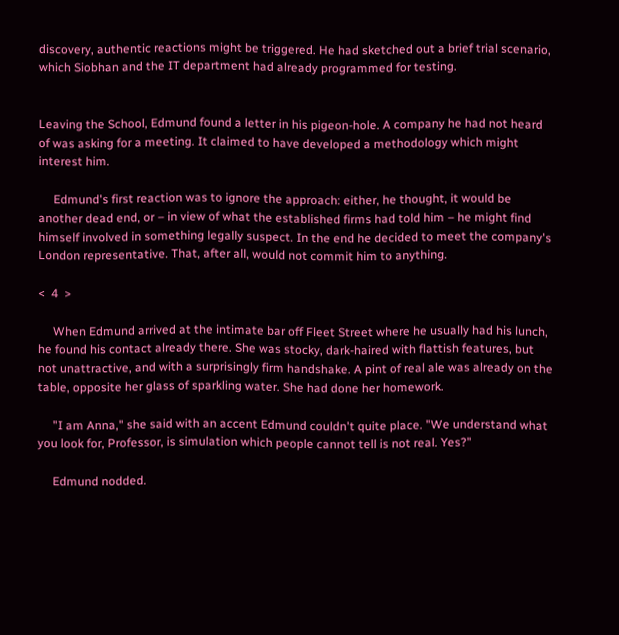discovery, authentic reactions might be triggered. He had sketched out a brief trial scenario, which Siobhan and the IT department had already programmed for testing.


Leaving the School, Edmund found a letter in his pigeon-hole. A company he had not heard of was asking for a meeting. It claimed to have developed a methodology which might interest him.

     Edmund's first reaction was to ignore the approach: either, he thought, it would be another dead end, or – in view of what the established firms had told him – he might find himself involved in something legally suspect. In the end he decided to meet the company's London representative. That, after all, would not commit him to anything.

<  4  >

     When Edmund arrived at the intimate bar off Fleet Street where he usually had his lunch, he found his contact already there. She was stocky, dark-haired with flattish features, but not unattractive, and with a surprisingly firm handshake. A pint of real ale was already on the table, opposite her glass of sparkling water. She had done her homework.

     "I am Anna," she said with an accent Edmund couldn't quite place. "We understand what you look for, Professor, is simulation which people cannot tell is not real. Yes?"

     Edmund nodded.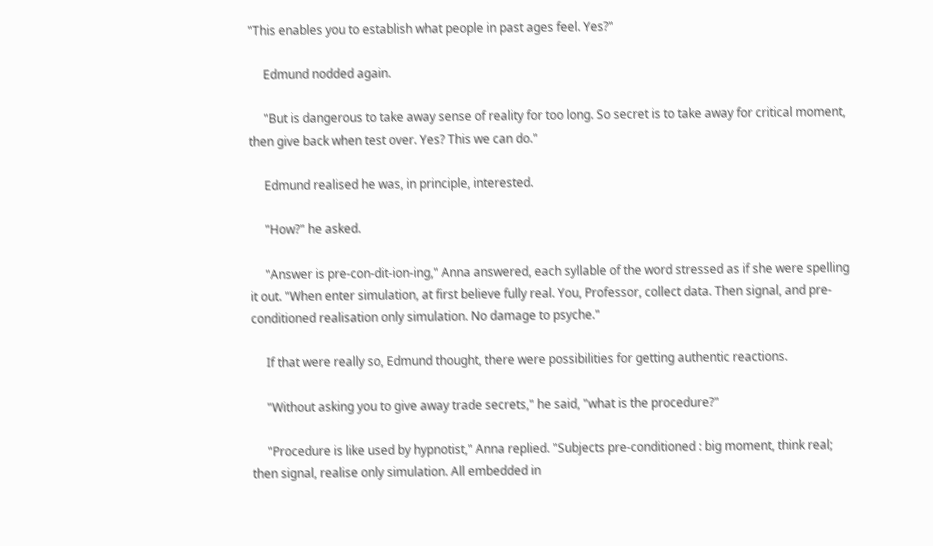"This enables you to establish what people in past ages feel. Yes?"

     Edmund nodded again.

     "But is dangerous to take away sense of reality for too long. So secret is to take away for critical moment, then give back when test over. Yes? This we can do."

     Edmund realised he was, in principle, interested.

     "How?" he asked.

     "Answer is pre-con-dit-ion-ing," Anna answered, each syllable of the word stressed as if she were spelling it out. "When enter simulation, at first believe fully real. You, Professor, collect data. Then signal, and pre-conditioned realisation only simulation. No damage to psyche."

     If that were really so, Edmund thought, there were possibilities for getting authentic reactions.

     "Without asking you to give away trade secrets," he said, "what is the procedure?"

     "Procedure is like used by hypnotist," Anna replied. "Subjects pre-conditioned : big moment, think real; then signal, realise only simulation. All embedded in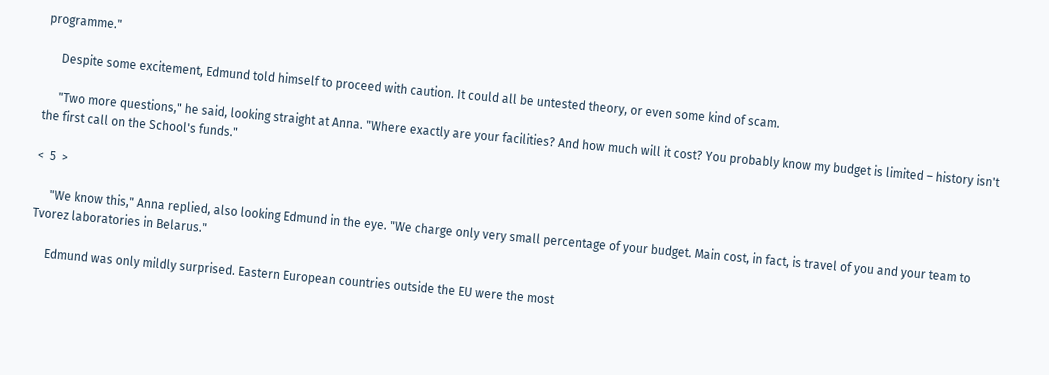programme."

     Despite some excitement, Edmund told himself to proceed with caution. It could all be untested theory, or even some kind of scam.

     "Two more questions," he said, looking straight at Anna. "Where exactly are your facilities? And how much will it cost? You probably know my budget is limited – history isn't the first call on the School's funds."

<  5  >

     "We know this," Anna replied, also looking Edmund in the eye. "We charge only very small percentage of your budget. Main cost, in fact, is travel of you and your team to Tvorez laboratories in Belarus."

     Edmund was only mildly surprised. Eastern European countries outside the EU were the most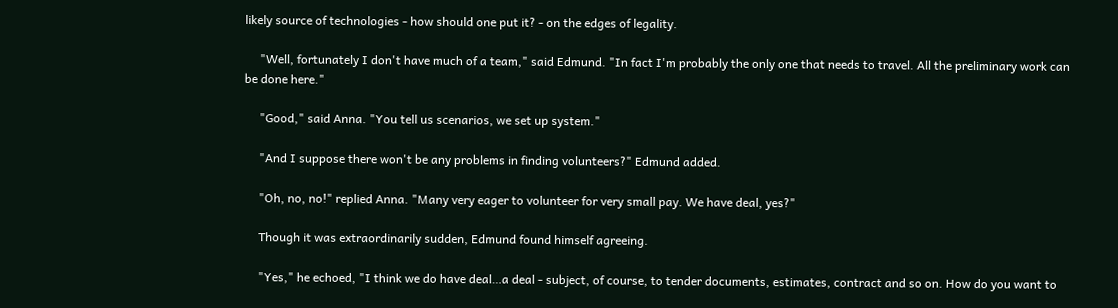likely source of technologies - how should one put it? - on the edges of legality.

     "Well, fortunately I don't have much of a team," said Edmund. "In fact I'm probably the only one that needs to travel. All the preliminary work can be done here."

     "Good," said Anna. "You tell us scenarios, we set up system."

     "And I suppose there won't be any problems in finding volunteers?" Edmund added.

     "Oh, no, no!" replied Anna. "Many very eager to volunteer for very small pay. We have deal, yes?"

     Though it was extraordinarily sudden, Edmund found himself agreeing.

     "Yes," he echoed, "I think we do have deal…a deal - subject, of course, to tender documents, estimates, contract and so on. How do you want to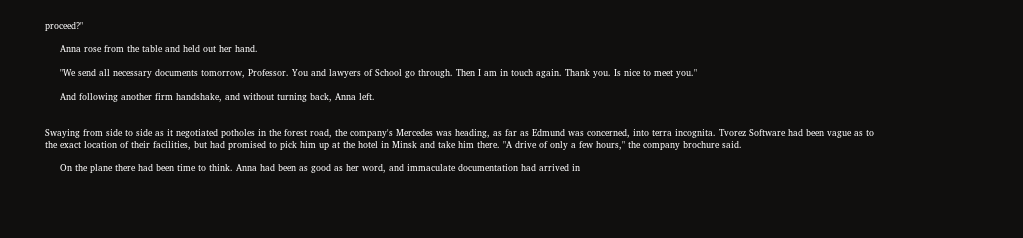proceed?"

     Anna rose from the table and held out her hand.

     "We send all necessary documents tomorrow, Professor. You and lawyers of School go through. Then I am in touch again. Thank you. Is nice to meet you."

     And following another firm handshake, and without turning back, Anna left.


Swaying from side to side as it negotiated potholes in the forest road, the company's Mercedes was heading, as far as Edmund was concerned, into terra incognita. Tvorez Software had been vague as to the exact location of their facilities, but had promised to pick him up at the hotel in Minsk and take him there. "A drive of only a few hours," the company brochure said.

     On the plane there had been time to think. Anna had been as good as her word, and immaculate documentation had arrived in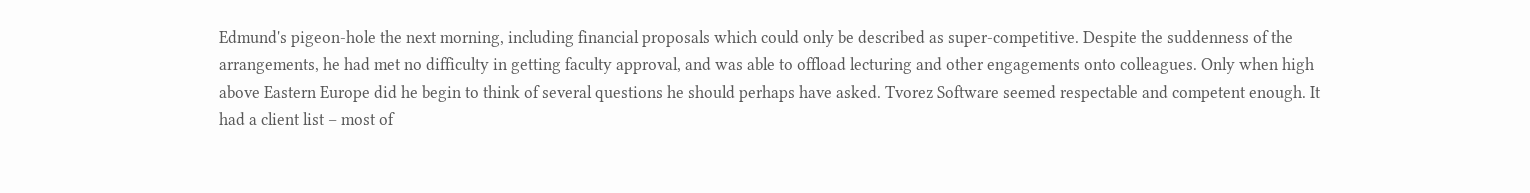Edmund's pigeon-hole the next morning, including financial proposals which could only be described as super-competitive. Despite the suddenness of the arrangements, he had met no difficulty in getting faculty approval, and was able to offload lecturing and other engagements onto colleagues. Only when high above Eastern Europe did he begin to think of several questions he should perhaps have asked. Tvorez Software seemed respectable and competent enough. It had a client list – most of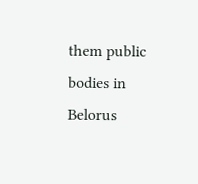them public bodies in Belorus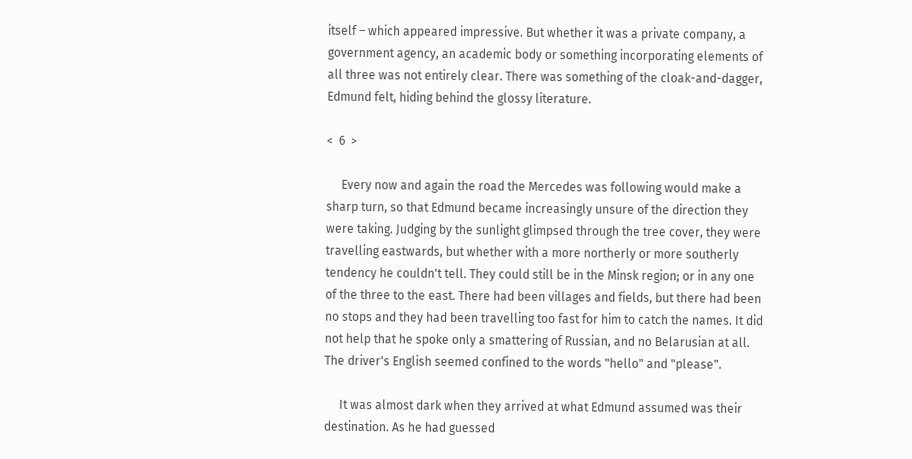itself – which appeared impressive. But whether it was a private company, a government agency, an academic body or something incorporating elements of all three was not entirely clear. There was something of the cloak-and-dagger, Edmund felt, hiding behind the glossy literature.

<  6  >

     Every now and again the road the Mercedes was following would make a sharp turn, so that Edmund became increasingly unsure of the direction they were taking. Judging by the sunlight glimpsed through the tree cover, they were travelling eastwards, but whether with a more northerly or more southerly tendency he couldn't tell. They could still be in the Minsk region; or in any one of the three to the east. There had been villages and fields, but there had been no stops and they had been travelling too fast for him to catch the names. It did not help that he spoke only a smattering of Russian, and no Belarusian at all. The driver's English seemed confined to the words "hello" and "please".

     It was almost dark when they arrived at what Edmund assumed was their destination. As he had guessed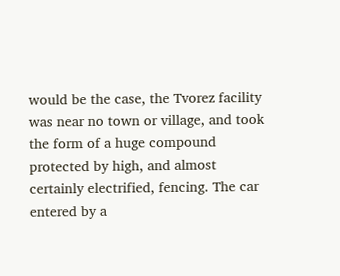would be the case, the Tvorez facility was near no town or village, and took the form of a huge compound protected by high, and almost certainly electrified, fencing. The car entered by a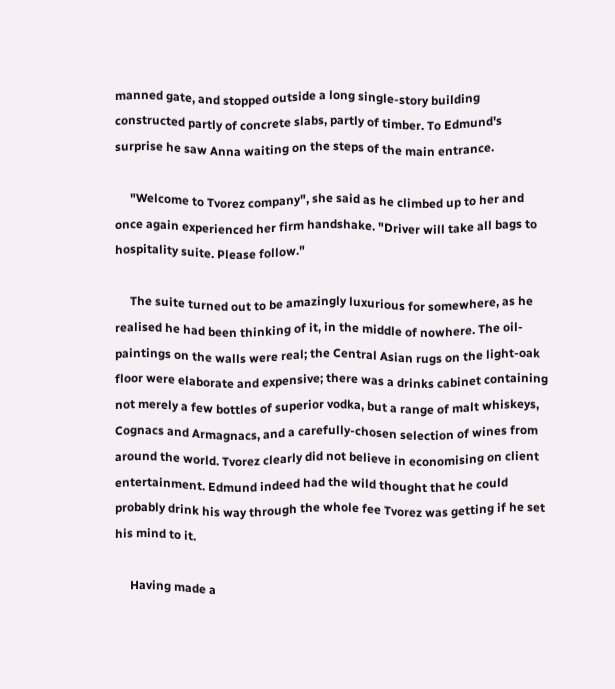manned gate, and stopped outside a long single-story building constructed partly of concrete slabs, partly of timber. To Edmund's surprise he saw Anna waiting on the steps of the main entrance.

     "Welcome to Tvorez company", she said as he climbed up to her and once again experienced her firm handshake. "Driver will take all bags to hospitality suite. Please follow."

     The suite turned out to be amazingly luxurious for somewhere, as he realised he had been thinking of it, in the middle of nowhere. The oil-paintings on the walls were real; the Central Asian rugs on the light-oak floor were elaborate and expensive; there was a drinks cabinet containing not merely a few bottles of superior vodka, but a range of malt whiskeys, Cognacs and Armagnacs, and a carefully-chosen selection of wines from around the world. Tvorez clearly did not believe in economising on client entertainment. Edmund indeed had the wild thought that he could probably drink his way through the whole fee Tvorez was getting if he set his mind to it.

     Having made a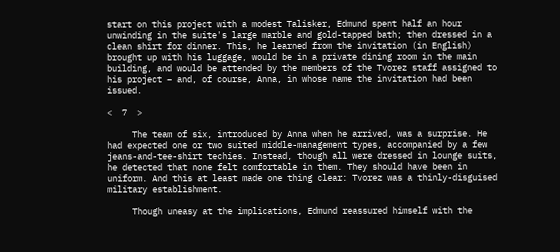start on this project with a modest Talisker, Edmund spent half an hour unwinding in the suite's large marble and gold-tapped bath; then dressed in a clean shirt for dinner. This, he learned from the invitation (in English) brought up with his luggage, would be in a private dining room in the main building, and would be attended by the members of the Tvorez staff assigned to his project – and, of course, Anna, in whose name the invitation had been issued.

<  7  >

     The team of six, introduced by Anna when he arrived, was a surprise. He had expected one or two suited middle-management types, accompanied by a few jeans-and-tee-shirt techies. Instead, though all were dressed in lounge suits, he detected that none felt comfortable in them. They should have been in uniform. And this at least made one thing clear: Tvorez was a thinly-disguised military establishment.

     Though uneasy at the implications, Edmund reassured himself with the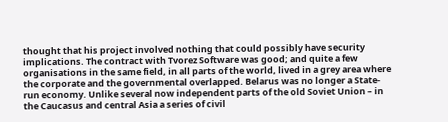thought that his project involved nothing that could possibly have security implications. The contract with Tvorez Software was good; and quite a few organisations in the same field, in all parts of the world, lived in a grey area where the corporate and the governmental overlapped. Belarus was no longer a State-run economy. Unlike several now independent parts of the old Soviet Union – in the Caucasus and central Asia a series of civil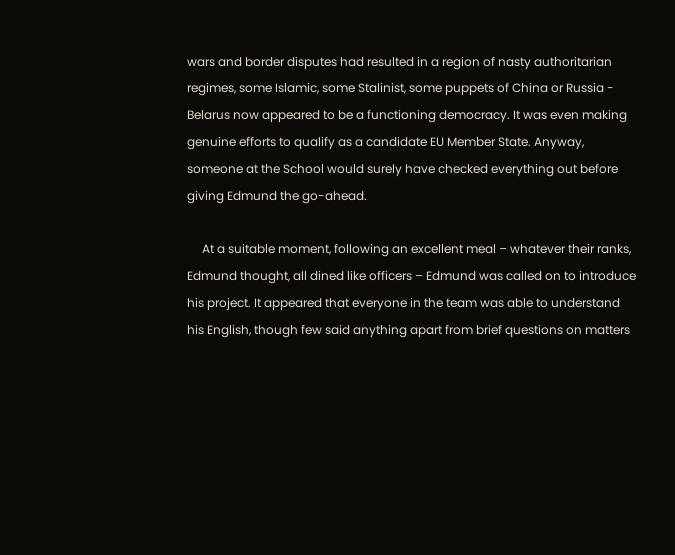wars and border disputes had resulted in a region of nasty authoritarian regimes, some Islamic, some Stalinist, some puppets of China or Russia - Belarus now appeared to be a functioning democracy. It was even making genuine efforts to qualify as a candidate EU Member State. Anyway, someone at the School would surely have checked everything out before giving Edmund the go-ahead.

     At a suitable moment, following an excellent meal – whatever their ranks, Edmund thought, all dined like officers – Edmund was called on to introduce his project. It appeared that everyone in the team was able to understand his English, though few said anything apart from brief questions on matters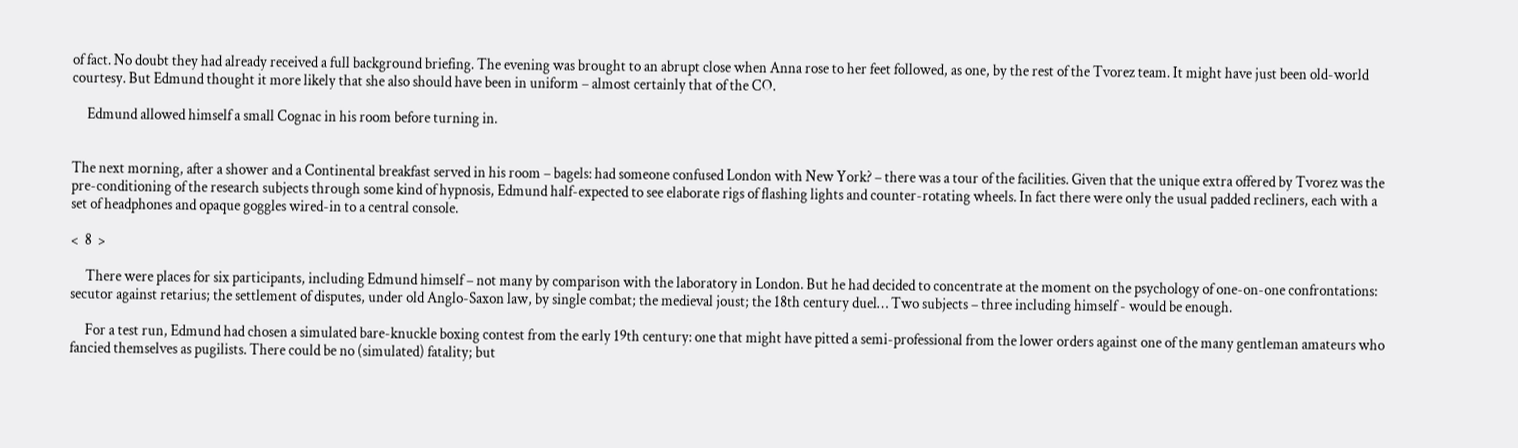of fact. No doubt they had already received a full background briefing. The evening was brought to an abrupt close when Anna rose to her feet followed, as one, by the rest of the Tvorez team. It might have just been old-world courtesy. But Edmund thought it more likely that she also should have been in uniform – almost certainly that of the CO.

     Edmund allowed himself a small Cognac in his room before turning in.


The next morning, after a shower and a Continental breakfast served in his room – bagels: had someone confused London with New York? – there was a tour of the facilities. Given that the unique extra offered by Tvorez was the pre-conditioning of the research subjects through some kind of hypnosis, Edmund half-expected to see elaborate rigs of flashing lights and counter-rotating wheels. In fact there were only the usual padded recliners, each with a set of headphones and opaque goggles wired-in to a central console.

<  8  >

     There were places for six participants, including Edmund himself – not many by comparison with the laboratory in London. But he had decided to concentrate at the moment on the psychology of one-on-one confrontations: secutor against retarius; the settlement of disputes, under old Anglo-Saxon law, by single combat; the medieval joust; the 18th century duel… Two subjects – three including himself - would be enough.

     For a test run, Edmund had chosen a simulated bare-knuckle boxing contest from the early 19th century: one that might have pitted a semi-professional from the lower orders against one of the many gentleman amateurs who fancied themselves as pugilists. There could be no (simulated) fatality; but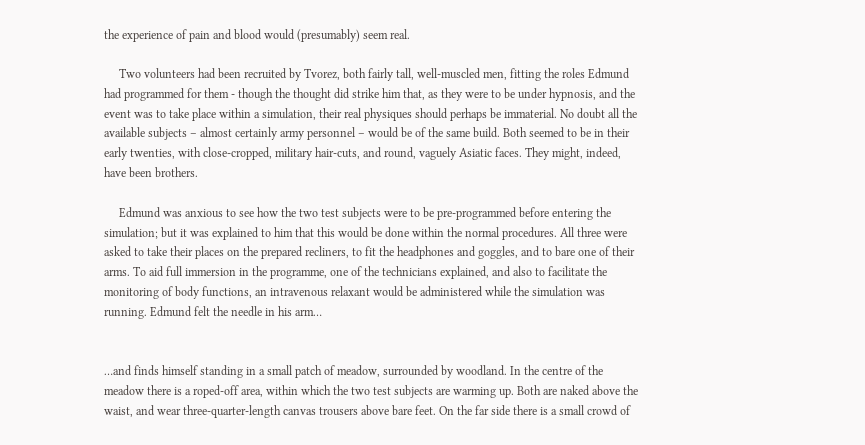the experience of pain and blood would (presumably) seem real.

     Two volunteers had been recruited by Tvorez, both fairly tall, well-muscled men, fitting the roles Edmund had programmed for them - though the thought did strike him that, as they were to be under hypnosis, and the event was to take place within a simulation, their real physiques should perhaps be immaterial. No doubt all the available subjects – almost certainly army personnel – would be of the same build. Both seemed to be in their early twenties, with close-cropped, military hair-cuts, and round, vaguely Asiatic faces. They might, indeed, have been brothers.

     Edmund was anxious to see how the two test subjects were to be pre-programmed before entering the simulation; but it was explained to him that this would be done within the normal procedures. All three were asked to take their places on the prepared recliners, to fit the headphones and goggles, and to bare one of their arms. To aid full immersion in the programme, one of the technicians explained, and also to facilitate the monitoring of body functions, an intravenous relaxant would be administered while the simulation was running. Edmund felt the needle in his arm…


…and finds himself standing in a small patch of meadow, surrounded by woodland. In the centre of the meadow there is a roped-off area, within which the two test subjects are warming up. Both are naked above the waist, and wear three-quarter-length canvas trousers above bare feet. On the far side there is a small crowd of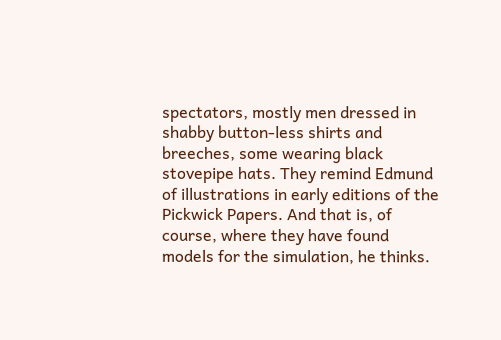spectators, mostly men dressed in shabby button-less shirts and breeches, some wearing black stovepipe hats. They remind Edmund of illustrations in early editions of the Pickwick Papers. And that is, of course, where they have found models for the simulation, he thinks.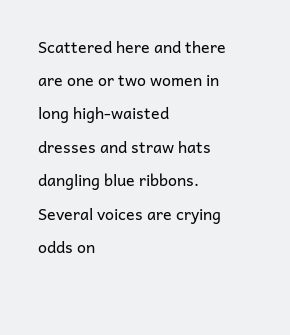Scattered here and there are one or two women in long high-waisted dresses and straw hats dangling blue ribbons. Several voices are crying odds on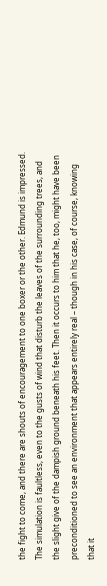the fight to come, and there are shouts of encouragement to one boxer or the other. Edmund is impressed. The simulation is faultless, even to the gusts of wind that disturb the leaves of the surrounding trees, and the slight give of the dampish ground beneath his feet. Then it occurs to him that he, too, might have been preconditioned to see an environment that appears entirely real – though in his case, of course, knowing that it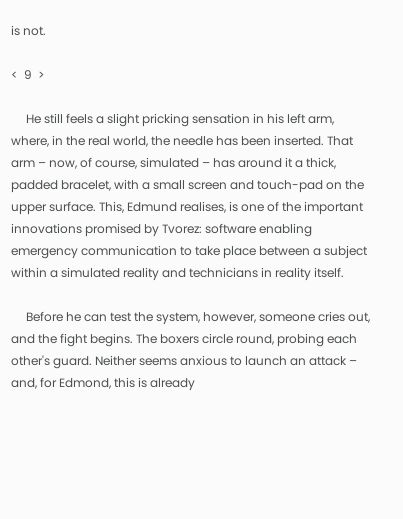is not.

<  9  >

     He still feels a slight pricking sensation in his left arm, where, in the real world, the needle has been inserted. That arm – now, of course, simulated – has around it a thick, padded bracelet, with a small screen and touch-pad on the upper surface. This, Edmund realises, is one of the important innovations promised by Tvorez: software enabling emergency communication to take place between a subject within a simulated reality and technicians in reality itself.

     Before he can test the system, however, someone cries out, and the fight begins. The boxers circle round, probing each other's guard. Neither seems anxious to launch an attack – and, for Edmond, this is already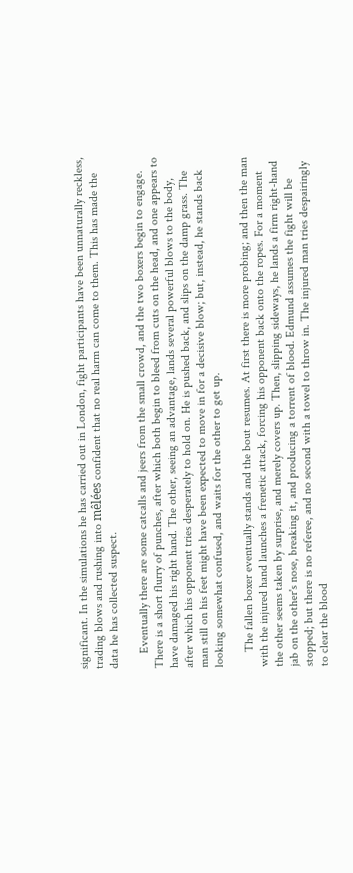significant. In the simulations he has carried out in London, fight participants have been unnaturally reckless, trading blows and rushing into mêlées confident that no real harm can come to them. This has made the data he has collected suspect.

     Eventually there are some catcalls and jeers from the small crowd, and the two boxers begin to engage. There is a short flurry of punches, after which both begin to bleed from cuts on the head, and one appears to have damaged his right hand. The other, seeing an advantage, lands several powerful blows to the body, after which his opponent tries desperately to hold on. He is pushed back, and slips on the damp grass. The man still on his feet might have been expected to move in for a decisive blow; but, instead, he stands back looking somewhat confused, and waits for the other to get up.

     The fallen boxer eventually stands and the bout resumes. At first there is more probing; and then the man with the injured hand launches a frenetic attack, forcing his opponent back onto the ropes. For a moment the other seems taken by surprise, and merely covers up. Then, slipping sideways, he lands a firm right-hand jab on the other's nose, breaking it, and producing a torrent of blood. Edmund assumes the fight will be stopped; but there is no referee, and no second with a towel to throw in. The injured man tries despairingly to clear the blood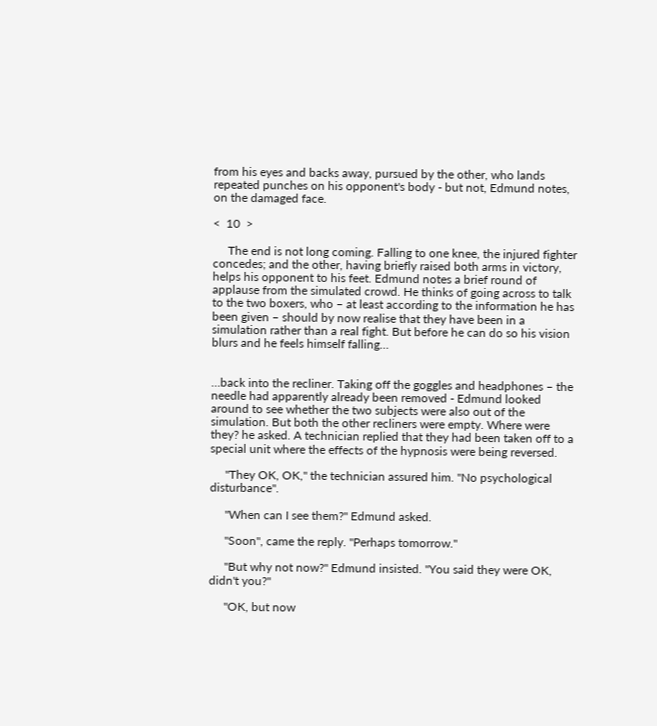from his eyes and backs away, pursued by the other, who lands repeated punches on his opponent's body - but not, Edmund notes, on the damaged face.

<  10  >

     The end is not long coming. Falling to one knee, the injured fighter concedes; and the other, having briefly raised both arms in victory, helps his opponent to his feet. Edmund notes a brief round of applause from the simulated crowd. He thinks of going across to talk to the two boxers, who – at least according to the information he has been given – should by now realise that they have been in a simulation rather than a real fight. But before he can do so his vision blurs and he feels himself falling…


…back into the recliner. Taking off the goggles and headphones – the needle had apparently already been removed - Edmund looked around to see whether the two subjects were also out of the simulation. But both the other recliners were empty. Where were they? he asked. A technician replied that they had been taken off to a special unit where the effects of the hypnosis were being reversed.

     "They OK, OK," the technician assured him. "No psychological disturbance".

     "When can I see them?" Edmund asked.

     "Soon", came the reply. "Perhaps tomorrow."

     "But why not now?" Edmund insisted. "You said they were OK, didn't you?"

     "OK, but now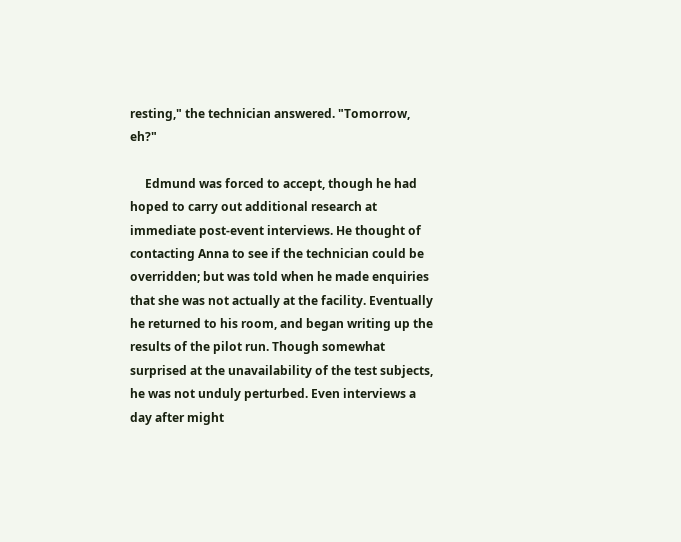resting," the technician answered. "Tomorrow, eh?"

     Edmund was forced to accept, though he had hoped to carry out additional research at immediate post-event interviews. He thought of contacting Anna to see if the technician could be overridden; but was told when he made enquiries that she was not actually at the facility. Eventually he returned to his room, and began writing up the results of the pilot run. Though somewhat surprised at the unavailability of the test subjects, he was not unduly perturbed. Even interviews a day after might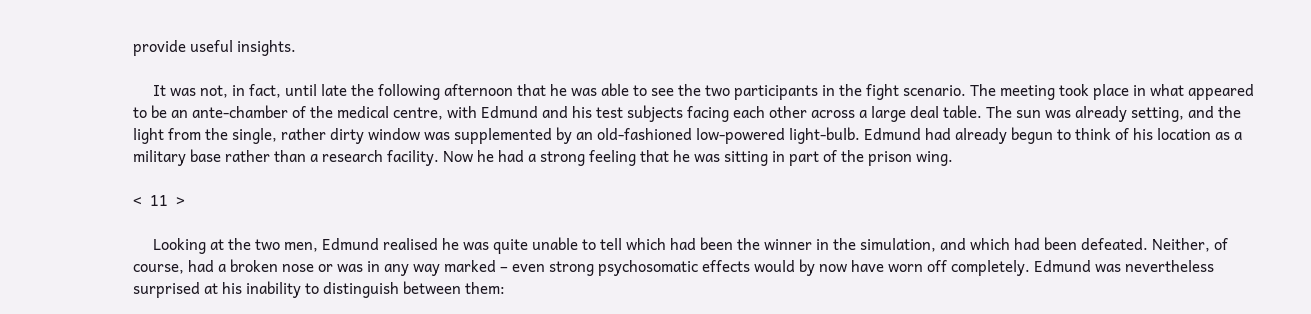provide useful insights.

     It was not, in fact, until late the following afternoon that he was able to see the two participants in the fight scenario. The meeting took place in what appeared to be an ante-chamber of the medical centre, with Edmund and his test subjects facing each other across a large deal table. The sun was already setting, and the light from the single, rather dirty window was supplemented by an old-fashioned low-powered light-bulb. Edmund had already begun to think of his location as a military base rather than a research facility. Now he had a strong feeling that he was sitting in part of the prison wing.

<  11  >

     Looking at the two men, Edmund realised he was quite unable to tell which had been the winner in the simulation, and which had been defeated. Neither, of course, had a broken nose or was in any way marked – even strong psychosomatic effects would by now have worn off completely. Edmund was nevertheless surprised at his inability to distinguish between them: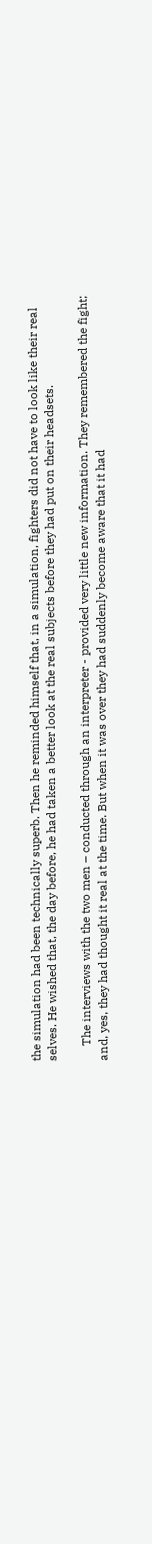the simulation had been technically superb. Then he reminded himself that, in a simulation, fighters did not have to look like their real selves. He wished that, the day before, he had taken a better look at the real subjects before they had put on their headsets.

     The interviews with the two men – conducted through an interpreter - provided very little new information. They remembered the fight; and, yes, they had thought it real at the time. But when it was over they had suddenly become aware that it had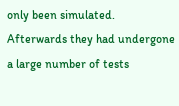only been simulated. Afterwards they had undergone a large number of tests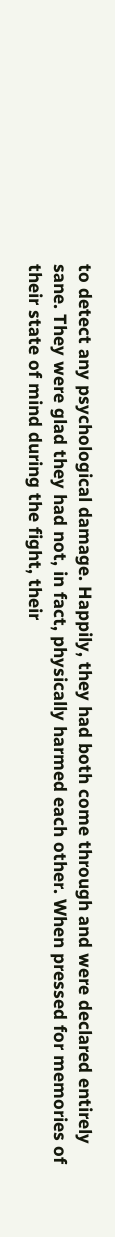to detect any psychological damage. Happily, they had both come through and were declared entirely sane. They were glad they had not, in fact, physically harmed each other. When pressed for memories of their state of mind during the fight, their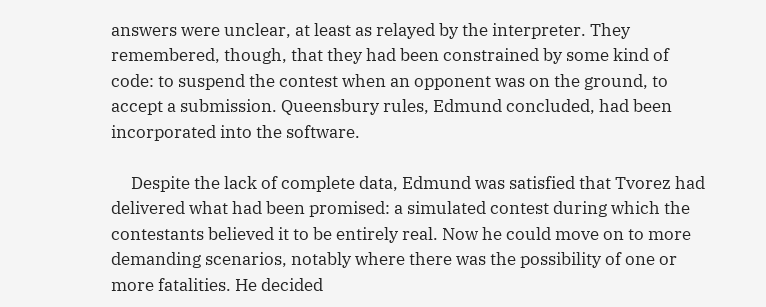answers were unclear, at least as relayed by the interpreter. They remembered, though, that they had been constrained by some kind of code: to suspend the contest when an opponent was on the ground, to accept a submission. Queensbury rules, Edmund concluded, had been incorporated into the software.

     Despite the lack of complete data, Edmund was satisfied that Tvorez had delivered what had been promised: a simulated contest during which the contestants believed it to be entirely real. Now he could move on to more demanding scenarios, notably where there was the possibility of one or more fatalities. He decided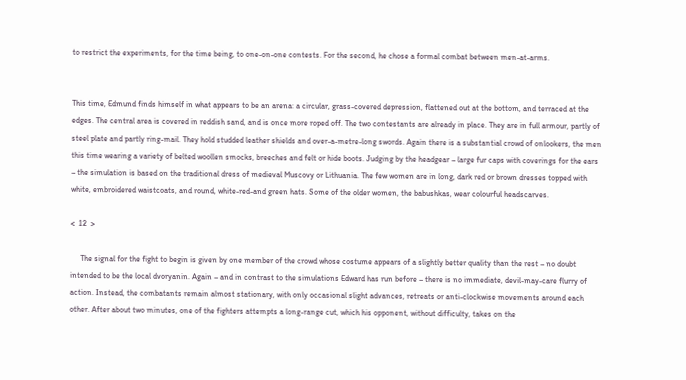to restrict the experiments, for the time being, to one-on-one contests. For the second, he chose a formal combat between men-at-arms.


This time, Edmund finds himself in what appears to be an arena: a circular, grass-covered depression, flattened out at the bottom, and terraced at the edges. The central area is covered in reddish sand, and is once more roped off. The two contestants are already in place. They are in full armour, partly of steel plate and partly ring-mail. They hold studded leather shields and over-a-metre-long swords. Again there is a substantial crowd of onlookers, the men this time wearing a variety of belted woollen smocks, breeches and felt or hide boots. Judging by the headgear – large fur caps with coverings for the ears – the simulation is based on the traditional dress of medieval Muscovy or Lithuania. The few women are in long, dark red or brown dresses topped with white, embroidered waistcoats, and round, white-red-and green hats. Some of the older women, the babushkas, wear colourful headscarves.

<  12  >

     The signal for the fight to begin is given by one member of the crowd whose costume appears of a slightly better quality than the rest – no doubt intended to be the local dvoryanin. Again – and in contrast to the simulations Edward has run before – there is no immediate, devil-may-care flurry of action. Instead, the combatants remain almost stationary, with only occasional slight advances, retreats or anti-clockwise movements around each other. After about two minutes, one of the fighters attempts a long-range cut, which his opponent, without difficulty, takes on the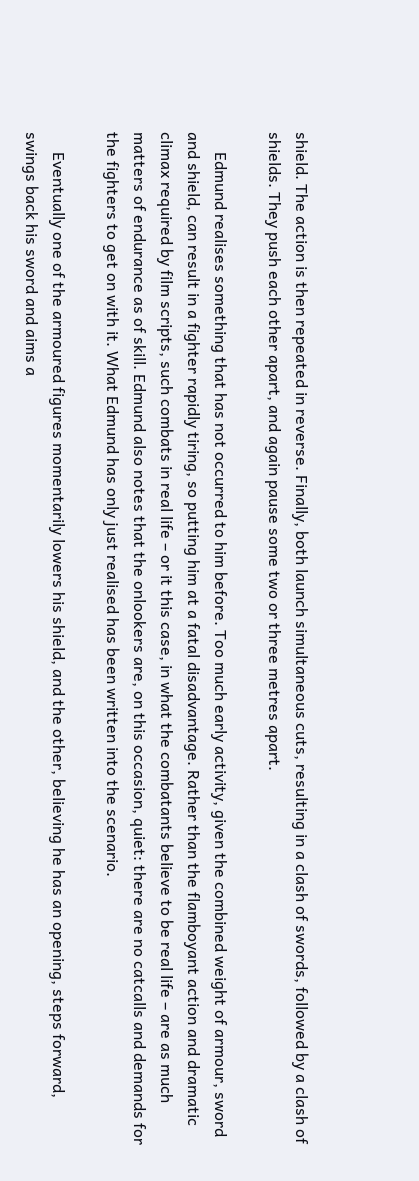shield. The action is then repeated in reverse. Finally, both launch simultaneous cuts, resulting in a clash of swords, followed by a clash of shields. They push each other apart, and again pause some two or three metres apart.

     Edmund realises something that has not occurred to him before. Too much early activity, given the combined weight of armour, sword and shield, can result in a fighter rapidly tiring, so putting him at a fatal disadvantage. Rather than the flamboyant action and dramatic climax required by film scripts, such combats in real life – or it this case, in what the combatants believe to be real life – are as much matters of endurance as of skill. Edmund also notes that the onlookers are, on this occasion, quiet: there are no catcalls and demands for the fighters to get on with it. What Edmund has only just realised has been written into the scenario.

     Eventually one of the armoured figures momentarily lowers his shield, and the other, believing he has an opening, steps forward, swings back his sword and aims a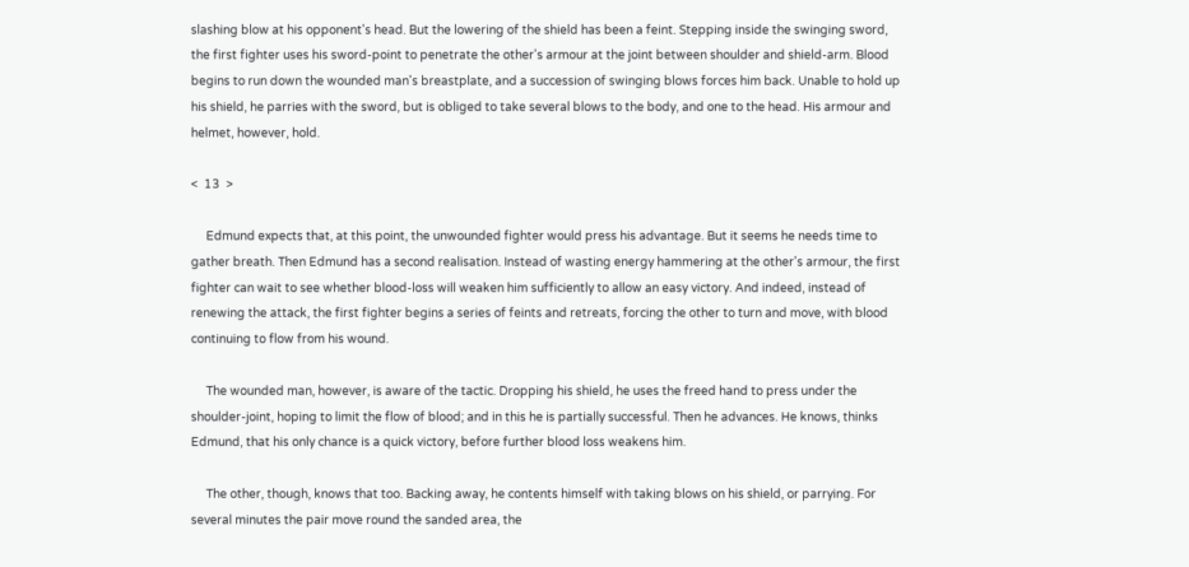slashing blow at his opponent's head. But the lowering of the shield has been a feint. Stepping inside the swinging sword, the first fighter uses his sword-point to penetrate the other's armour at the joint between shoulder and shield-arm. Blood begins to run down the wounded man's breastplate, and a succession of swinging blows forces him back. Unable to hold up his shield, he parries with the sword, but is obliged to take several blows to the body, and one to the head. His armour and helmet, however, hold.

<  13  >

     Edmund expects that, at this point, the unwounded fighter would press his advantage. But it seems he needs time to gather breath. Then Edmund has a second realisation. Instead of wasting energy hammering at the other's armour, the first fighter can wait to see whether blood-loss will weaken him sufficiently to allow an easy victory. And indeed, instead of renewing the attack, the first fighter begins a series of feints and retreats, forcing the other to turn and move, with blood continuing to flow from his wound.

     The wounded man, however, is aware of the tactic. Dropping his shield, he uses the freed hand to press under the shoulder-joint, hoping to limit the flow of blood; and in this he is partially successful. Then he advances. He knows, thinks Edmund, that his only chance is a quick victory, before further blood loss weakens him.

     The other, though, knows that too. Backing away, he contents himself with taking blows on his shield, or parrying. For several minutes the pair move round the sanded area, the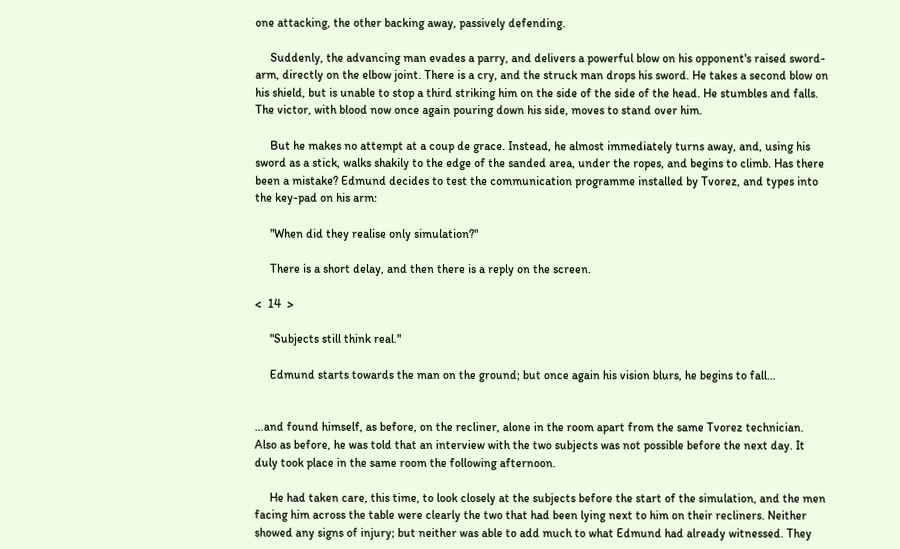one attacking, the other backing away, passively defending.

     Suddenly, the advancing man evades a parry, and delivers a powerful blow on his opponent's raised sword-arm, directly on the elbow joint. There is a cry, and the struck man drops his sword. He takes a second blow on his shield, but is unable to stop a third striking him on the side of the side of the head. He stumbles and falls. The victor, with blood now once again pouring down his side, moves to stand over him.

     But he makes no attempt at a coup de grace. Instead, he almost immediately turns away, and, using his sword as a stick, walks shakily to the edge of the sanded area, under the ropes, and begins to climb. Has there been a mistake? Edmund decides to test the communication programme installed by Tvorez, and types into the key-pad on his arm:

     "When did they realise only simulation?"

     There is a short delay, and then there is a reply on the screen.

<  14  >

     "Subjects still think real."

     Edmund starts towards the man on the ground; but once again his vision blurs, he begins to fall…


…and found himself, as before, on the recliner, alone in the room apart from the same Tvorez technician. Also as before, he was told that an interview with the two subjects was not possible before the next day. It duly took place in the same room the following afternoon.

     He had taken care, this time, to look closely at the subjects before the start of the simulation, and the men facing him across the table were clearly the two that had been lying next to him on their recliners. Neither showed any signs of injury; but neither was able to add much to what Edmund had already witnessed. They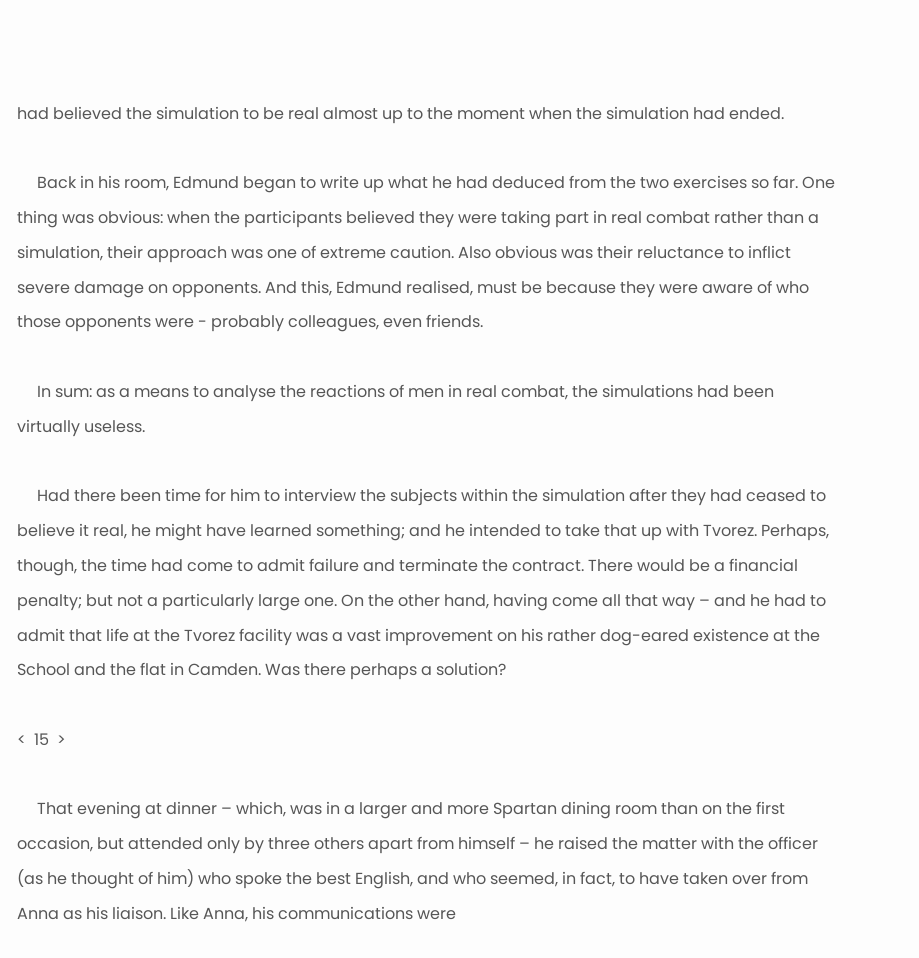had believed the simulation to be real almost up to the moment when the simulation had ended.

     Back in his room, Edmund began to write up what he had deduced from the two exercises so far. One thing was obvious: when the participants believed they were taking part in real combat rather than a simulation, their approach was one of extreme caution. Also obvious was their reluctance to inflict severe damage on opponents. And this, Edmund realised, must be because they were aware of who those opponents were - probably colleagues, even friends.

     In sum: as a means to analyse the reactions of men in real combat, the simulations had been virtually useless.

     Had there been time for him to interview the subjects within the simulation after they had ceased to believe it real, he might have learned something; and he intended to take that up with Tvorez. Perhaps, though, the time had come to admit failure and terminate the contract. There would be a financial penalty; but not a particularly large one. On the other hand, having come all that way – and he had to admit that life at the Tvorez facility was a vast improvement on his rather dog-eared existence at the School and the flat in Camden. Was there perhaps a solution?

<  15  >

     That evening at dinner – which, was in a larger and more Spartan dining room than on the first occasion, but attended only by three others apart from himself – he raised the matter with the officer (as he thought of him) who spoke the best English, and who seemed, in fact, to have taken over from Anna as his liaison. Like Anna, his communications were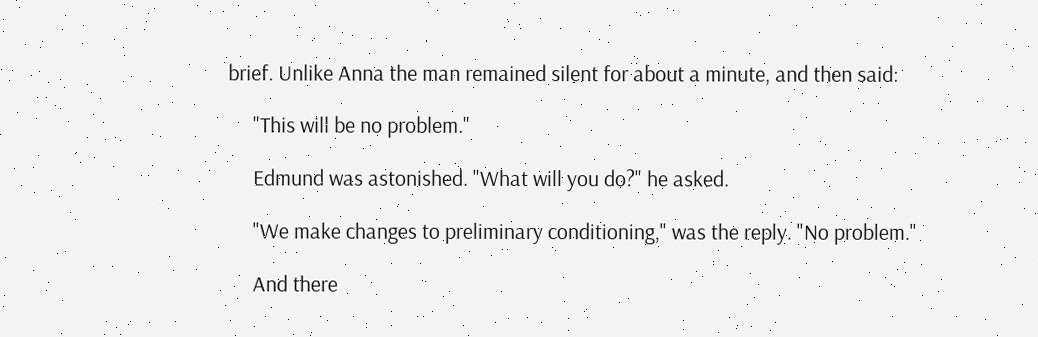brief. Unlike Anna the man remained silent for about a minute, and then said:

     "This will be no problem."

     Edmund was astonished. "What will you do?" he asked.

     "We make changes to preliminary conditioning," was the reply. "No problem."

     And there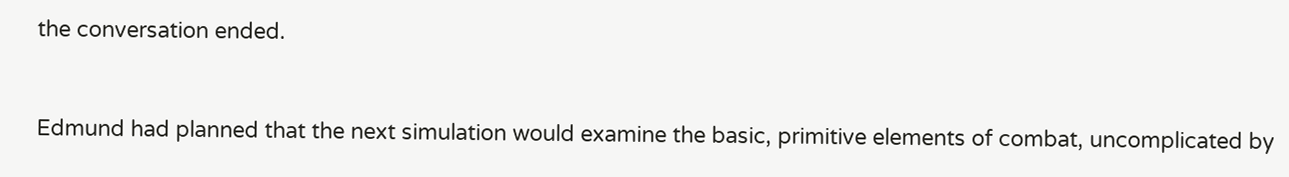the conversation ended.


Edmund had planned that the next simulation would examine the basic, primitive elements of combat, uncomplicated by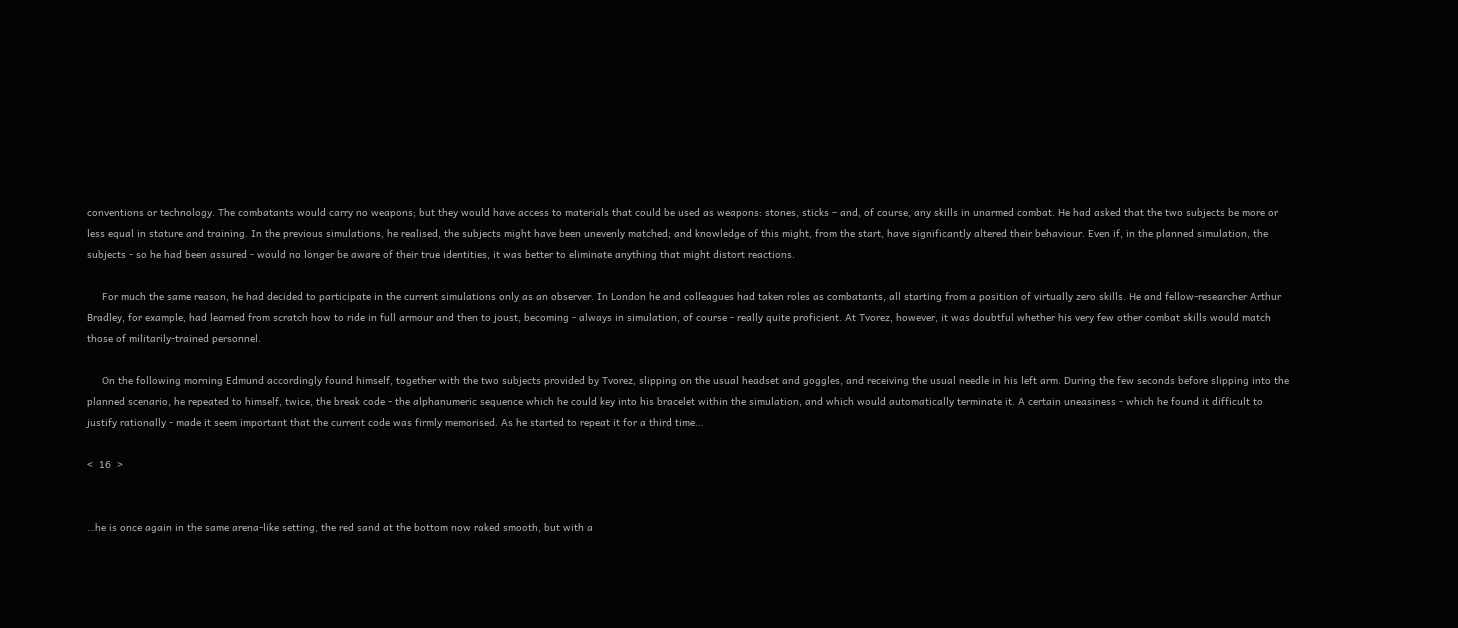conventions or technology. The combatants would carry no weapons; but they would have access to materials that could be used as weapons: stones, sticks – and, of course, any skills in unarmed combat. He had asked that the two subjects be more or less equal in stature and training. In the previous simulations, he realised, the subjects might have been unevenly matched; and knowledge of this might, from the start, have significantly altered their behaviour. Even if, in the planned simulation, the subjects - so he had been assured - would no longer be aware of their true identities, it was better to eliminate anything that might distort reactions.

     For much the same reason, he had decided to participate in the current simulations only as an observer. In London he and colleagues had taken roles as combatants, all starting from a position of virtually zero skills. He and fellow-researcher Arthur Bradley, for example, had learned from scratch how to ride in full armour and then to joust, becoming - always in simulation, of course - really quite proficient. At Tvorez, however, it was doubtful whether his very few other combat skills would match those of militarily-trained personnel.

     On the following morning Edmund accordingly found himself, together with the two subjects provided by Tvorez, slipping on the usual headset and goggles, and receiving the usual needle in his left arm. During the few seconds before slipping into the planned scenario, he repeated to himself, twice, the break code - the alphanumeric sequence which he could key into his bracelet within the simulation, and which would automatically terminate it. A certain uneasiness - which he found it difficult to justify rationally - made it seem important that the current code was firmly memorised. As he started to repeat it for a third time…

<  16  >


…he is once again in the same arena-like setting, the red sand at the bottom now raked smooth, but with a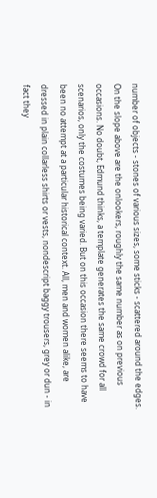number of objects - stones of various sizes, some sticks - scattered around the edges. On the slope above are the onlookers, roughly the same number as on previous occasions. No doubt, Edmund thinks, a template generates the same crowd for all scenarios, only the costumes being varied. But on this occasion there seems to have been no attempt at a particular historical context. All, men and women alike, are dressed in plain collarless shirts or vests, nondescript baggy trousers, grey or dun - in fact they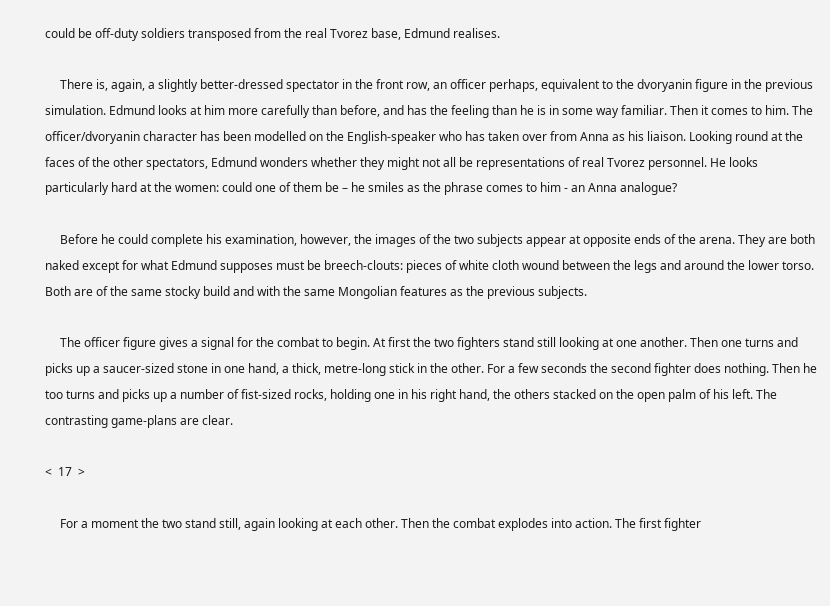could be off-duty soldiers transposed from the real Tvorez base, Edmund realises.

     There is, again, a slightly better-dressed spectator in the front row, an officer perhaps, equivalent to the dvoryanin figure in the previous simulation. Edmund looks at him more carefully than before, and has the feeling than he is in some way familiar. Then it comes to him. The officer/dvoryanin character has been modelled on the English-speaker who has taken over from Anna as his liaison. Looking round at the faces of the other spectators, Edmund wonders whether they might not all be representations of real Tvorez personnel. He looks particularly hard at the women: could one of them be – he smiles as the phrase comes to him - an Anna analogue?

     Before he could complete his examination, however, the images of the two subjects appear at opposite ends of the arena. They are both naked except for what Edmund supposes must be breech-clouts: pieces of white cloth wound between the legs and around the lower torso. Both are of the same stocky build and with the same Mongolian features as the previous subjects.

     The officer figure gives a signal for the combat to begin. At first the two fighters stand still looking at one another. Then one turns and picks up a saucer-sized stone in one hand, a thick, metre-long stick in the other. For a few seconds the second fighter does nothing. Then he too turns and picks up a number of fist-sized rocks, holding one in his right hand, the others stacked on the open palm of his left. The contrasting game-plans are clear.

<  17  >

     For a moment the two stand still, again looking at each other. Then the combat explodes into action. The first fighter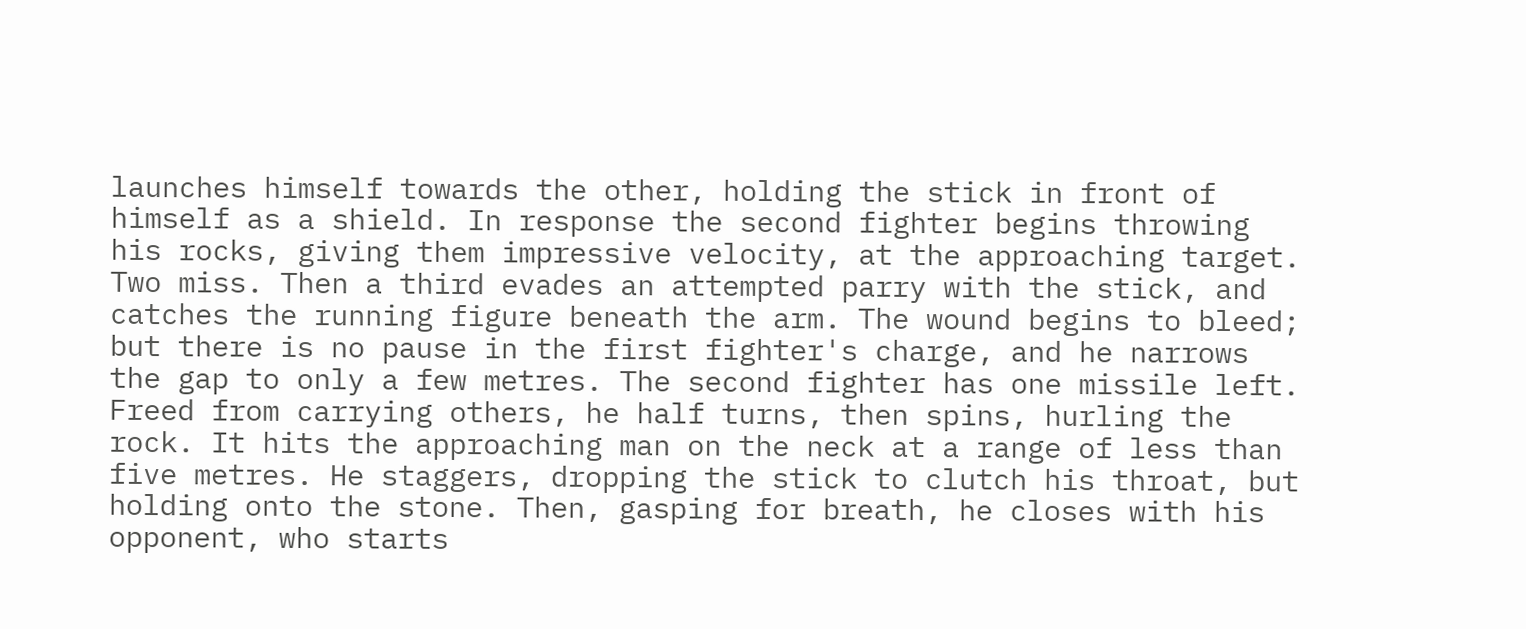launches himself towards the other, holding the stick in front of himself as a shield. In response the second fighter begins throwing his rocks, giving them impressive velocity, at the approaching target. Two miss. Then a third evades an attempted parry with the stick, and catches the running figure beneath the arm. The wound begins to bleed; but there is no pause in the first fighter's charge, and he narrows the gap to only a few metres. The second fighter has one missile left. Freed from carrying others, he half turns, then spins, hurling the rock. It hits the approaching man on the neck at a range of less than five metres. He staggers, dropping the stick to clutch his throat, but holding onto the stone. Then, gasping for breath, he closes with his opponent, who starts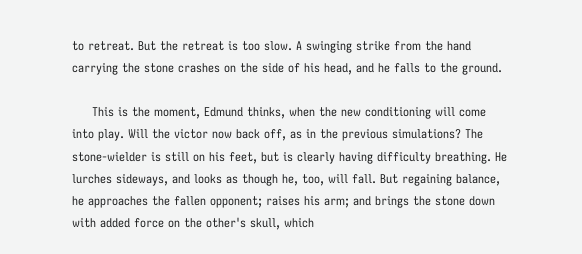to retreat. But the retreat is too slow. A swinging strike from the hand carrying the stone crashes on the side of his head, and he falls to the ground.

     This is the moment, Edmund thinks, when the new conditioning will come into play. Will the victor now back off, as in the previous simulations? The stone-wielder is still on his feet, but is clearly having difficulty breathing. He lurches sideways, and looks as though he, too, will fall. But regaining balance, he approaches the fallen opponent; raises his arm; and brings the stone down with added force on the other's skull, which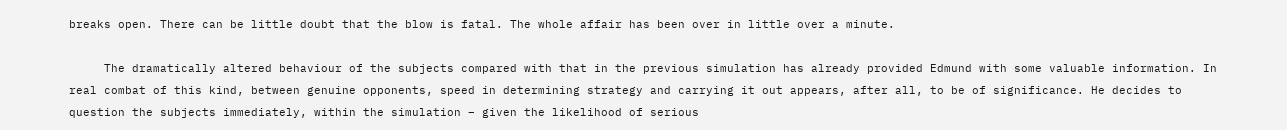breaks open. There can be little doubt that the blow is fatal. The whole affair has been over in little over a minute.

     The dramatically altered behaviour of the subjects compared with that in the previous simulation has already provided Edmund with some valuable information. In real combat of this kind, between genuine opponents, speed in determining strategy and carrying it out appears, after all, to be of significance. He decides to question the subjects immediately, within the simulation – given the likelihood of serious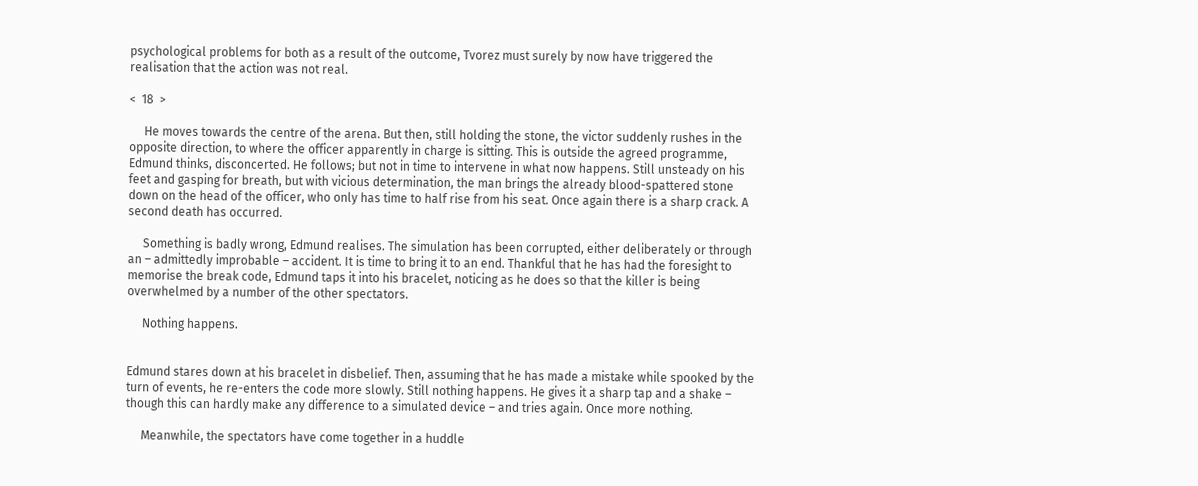psychological problems for both as a result of the outcome, Tvorez must surely by now have triggered the realisation that the action was not real.

<  18  >

     He moves towards the centre of the arena. But then, still holding the stone, the victor suddenly rushes in the opposite direction, to where the officer apparently in charge is sitting. This is outside the agreed programme, Edmund thinks, disconcerted. He follows; but not in time to intervene in what now happens. Still unsteady on his feet and gasping for breath, but with vicious determination, the man brings the already blood-spattered stone down on the head of the officer, who only has time to half rise from his seat. Once again there is a sharp crack. A second death has occurred.

     Something is badly wrong, Edmund realises. The simulation has been corrupted, either deliberately or through an – admittedly improbable – accident. It is time to bring it to an end. Thankful that he has had the foresight to memorise the break code, Edmund taps it into his bracelet, noticing as he does so that the killer is being overwhelmed by a number of the other spectators.

     Nothing happens.


Edmund stares down at his bracelet in disbelief. Then, assuming that he has made a mistake while spooked by the turn of events, he re-enters the code more slowly. Still nothing happens. He gives it a sharp tap and a shake – though this can hardly make any difference to a simulated device – and tries again. Once more nothing.

     Meanwhile, the spectators have come together in a huddle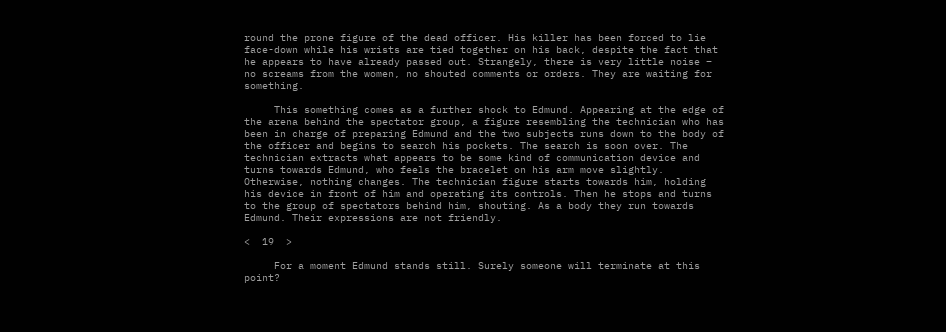round the prone figure of the dead officer. His killer has been forced to lie face-down while his wrists are tied together on his back, despite the fact that he appears to have already passed out. Strangely, there is very little noise – no screams from the women, no shouted comments or orders. They are waiting for something.

     This something comes as a further shock to Edmund. Appearing at the edge of the arena behind the spectator group, a figure resembling the technician who has been in charge of preparing Edmund and the two subjects runs down to the body of the officer and begins to search his pockets. The search is soon over. The technician extracts what appears to be some kind of communication device and turns towards Edmund, who feels the bracelet on his arm move slightly. Otherwise, nothing changes. The technician figure starts towards him, holding his device in front of him and operating its controls. Then he stops and turns to the group of spectators behind him, shouting. As a body they run towards Edmund. Their expressions are not friendly.

<  19  >

     For a moment Edmund stands still. Surely someone will terminate at this point?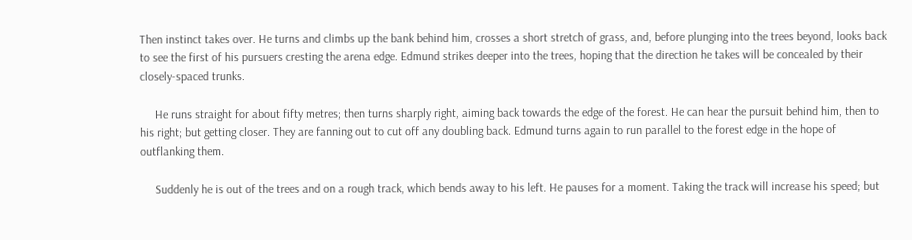Then instinct takes over. He turns and climbs up the bank behind him, crosses a short stretch of grass, and, before plunging into the trees beyond, looks back to see the first of his pursuers cresting the arena edge. Edmund strikes deeper into the trees, hoping that the direction he takes will be concealed by their closely-spaced trunks.

     He runs straight for about fifty metres; then turns sharply right, aiming back towards the edge of the forest. He can hear the pursuit behind him, then to his right; but getting closer. They are fanning out to cut off any doubling back. Edmund turns again to run parallel to the forest edge in the hope of outflanking them.

     Suddenly he is out of the trees and on a rough track, which bends away to his left. He pauses for a moment. Taking the track will increase his speed; but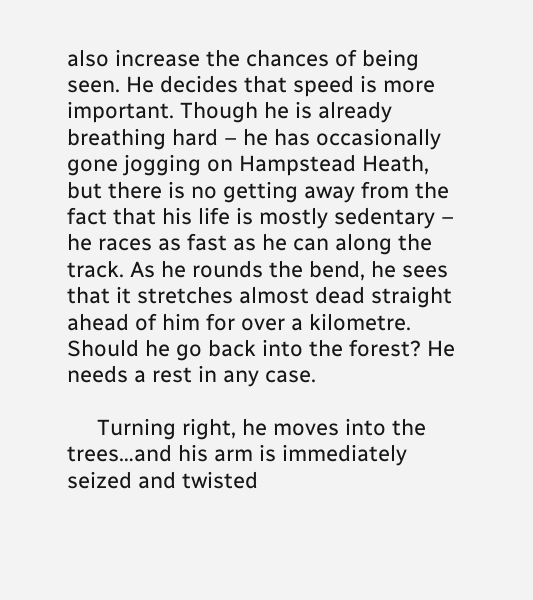also increase the chances of being seen. He decides that speed is more important. Though he is already breathing hard – he has occasionally gone jogging on Hampstead Heath, but there is no getting away from the fact that his life is mostly sedentary – he races as fast as he can along the track. As he rounds the bend, he sees that it stretches almost dead straight ahead of him for over a kilometre. Should he go back into the forest? He needs a rest in any case.

     Turning right, he moves into the trees…and his arm is immediately seized and twisted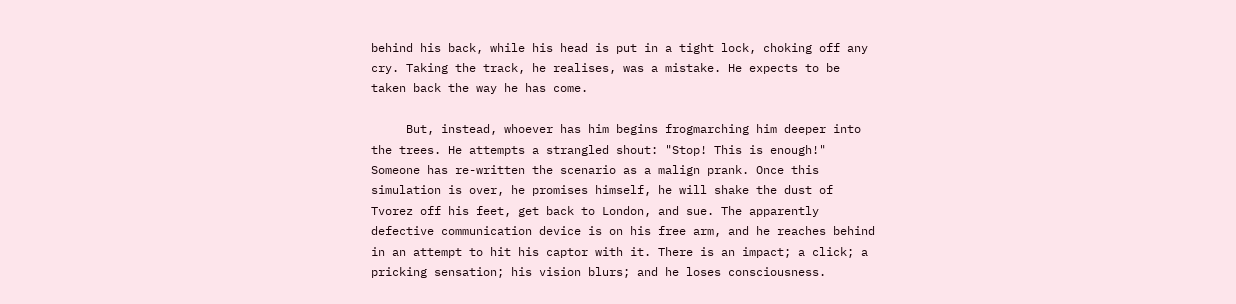behind his back, while his head is put in a tight lock, choking off any cry. Taking the track, he realises, was a mistake. He expects to be taken back the way he has come.

     But, instead, whoever has him begins frogmarching him deeper into the trees. He attempts a strangled shout: "Stop! This is enough!" Someone has re-written the scenario as a malign prank. Once this simulation is over, he promises himself, he will shake the dust of Tvorez off his feet, get back to London, and sue. The apparently defective communication device is on his free arm, and he reaches behind in an attempt to hit his captor with it. There is an impact; a click; a pricking sensation; his vision blurs; and he loses consciousness.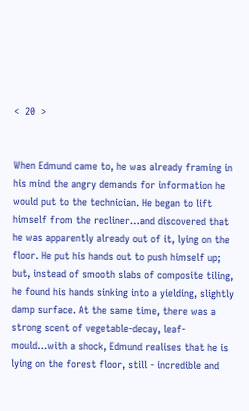<  20  >


When Edmund came to, he was already framing in his mind the angry demands for information he would put to the technician. He began to lift himself from the recliner…and discovered that he was apparently already out of it, lying on the floor. He put his hands out to push himself up; but, instead of smooth slabs of composite tiling, he found his hands sinking into a yielding, slightly damp surface. At the same time, there was a strong scent of vegetable-decay, leaf-mould…with a shock, Edmund realises that he is lying on the forest floor, still - incredible and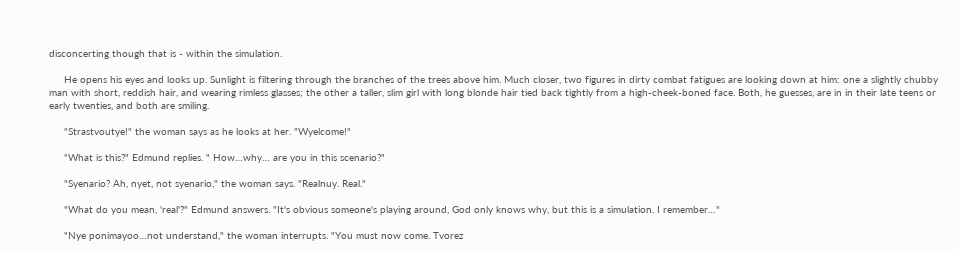disconcerting though that is - within the simulation.

     He opens his eyes and looks up. Sunlight is filtering through the branches of the trees above him. Much closer, two figures in dirty combat fatigues are looking down at him: one a slightly chubby man with short, reddish hair, and wearing rimless glasses; the other a taller, slim girl with long blonde hair tied back tightly from a high-cheek-boned face. Both, he guesses, are in in their late teens or early twenties, and both are smiling.

     "Strastvoutye!" the woman says as he looks at her. "Wyelcome!"

     "What is this?" Edmund replies. " How…why… are you in this scenario?"

     "Syenario? Ah, nyet, not syenario," the woman says. "Realnuy. Real."

     "What do you mean, 'real'?" Edmund answers. "It's obvious someone's playing around, God only knows why, but this is a simulation. I remember…"

     "Nye ponimayoo…not understand," the woman interrupts. "You must now come. Tvorez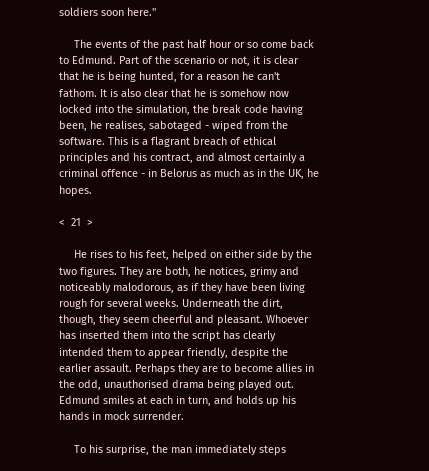soldiers soon here."

     The events of the past half hour or so come back to Edmund. Part of the scenario or not, it is clear that he is being hunted, for a reason he can't fathom. It is also clear that he is somehow now locked into the simulation, the break code having been, he realises, sabotaged - wiped from the software. This is a flagrant breach of ethical principles and his contract, and almost certainly a criminal offence - in Belorus as much as in the UK, he hopes.

<  21  >

     He rises to his feet, helped on either side by the two figures. They are both, he notices, grimy and noticeably malodorous, as if they have been living rough for several weeks. Underneath the dirt, though, they seem cheerful and pleasant. Whoever has inserted them into the script has clearly intended them to appear friendly, despite the earlier assault. Perhaps they are to become allies in the odd, unauthorised drama being played out. Edmund smiles at each in turn, and holds up his hands in mock surrender.

     To his surprise, the man immediately steps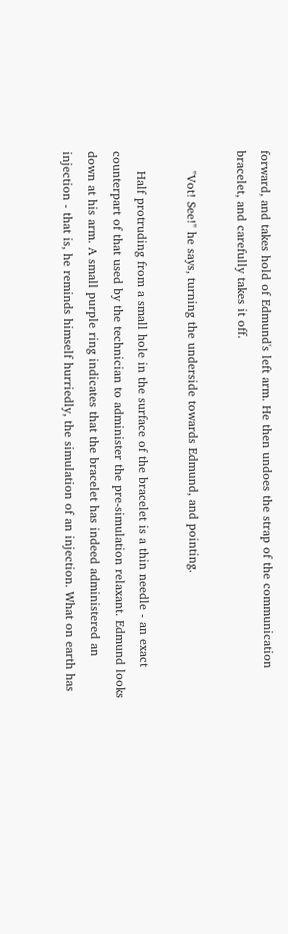forward, and takes hold of Edmund's left arm. He then undoes the strap of the communication bracelet, and carefully takes it off.

     "Vot! See!" he says, turning the underside towards Edmund, and pointing.

     Half protruding from a small hole in the surface of the bracelet is a thin needle - an exact counterpart of that used by the technician to administer the pre-simulation relaxant. Edmund looks down at his arm. A small purple ring indicates that the bracelet has indeed administered an injection - that is, he reminds himself hurriedly, the simulation of an injection. What on earth has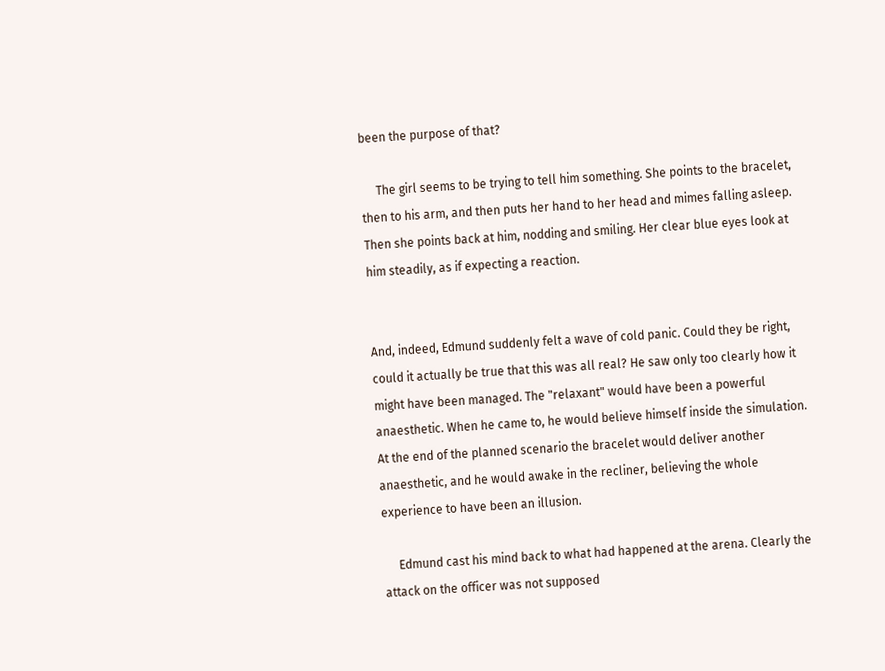been the purpose of that?

     The girl seems to be trying to tell him something. She points to the bracelet, then to his arm, and then puts her hand to her head and mimes falling asleep. Then she points back at him, nodding and smiling. Her clear blue eyes look at him steadily, as if expecting a reaction.


And, indeed, Edmund suddenly felt a wave of cold panic. Could they be right, could it actually be true that this was all real? He saw only too clearly how it might have been managed. The "relaxant" would have been a powerful anaesthetic. When he came to, he would believe himself inside the simulation. At the end of the planned scenario the bracelet would deliver another anaesthetic, and he would awake in the recliner, believing the whole experience to have been an illusion.

     Edmund cast his mind back to what had happened at the arena. Clearly the attack on the officer was not supposed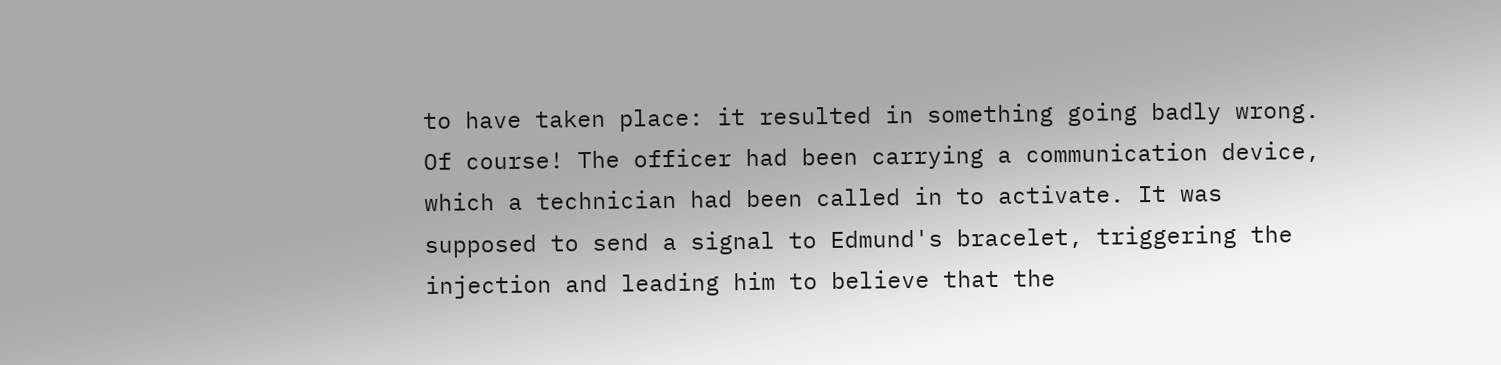to have taken place: it resulted in something going badly wrong. Of course! The officer had been carrying a communication device, which a technician had been called in to activate. It was supposed to send a signal to Edmund's bracelet, triggering the injection and leading him to believe that the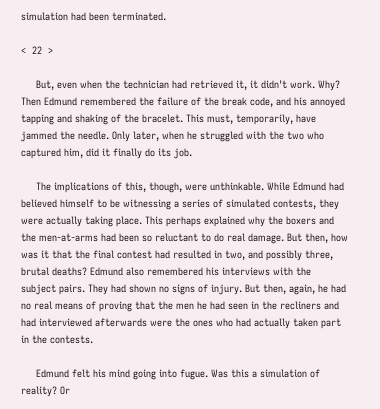simulation had been terminated.

<  22  >

     But, even when the technician had retrieved it, it didn't work. Why? Then Edmund remembered the failure of the break code, and his annoyed tapping and shaking of the bracelet. This must, temporarily, have jammed the needle. Only later, when he struggled with the two who captured him, did it finally do its job.

     The implications of this, though, were unthinkable. While Edmund had believed himself to be witnessing a series of simulated contests, they were actually taking place. This perhaps explained why the boxers and the men-at-arms had been so reluctant to do real damage. But then, how was it that the final contest had resulted in two, and possibly three, brutal deaths? Edmund also remembered his interviews with the subject pairs. They had shown no signs of injury. But then, again, he had no real means of proving that the men he had seen in the recliners and had interviewed afterwards were the ones who had actually taken part in the contests.

     Edmund felt his mind going into fugue. Was this a simulation of reality? Or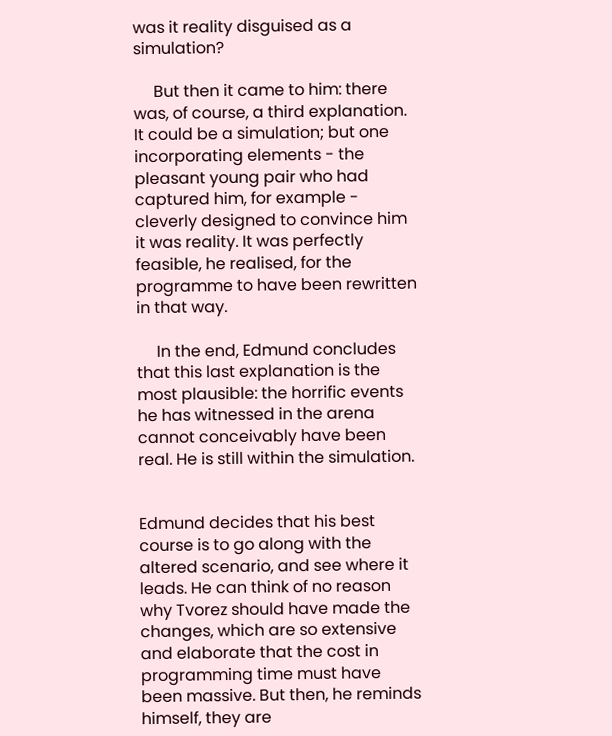was it reality disguised as a simulation?

     But then it came to him: there was, of course, a third explanation. It could be a simulation; but one incorporating elements - the pleasant young pair who had captured him, for example - cleverly designed to convince him it was reality. It was perfectly feasible, he realised, for the programme to have been rewritten in that way.

     In the end, Edmund concludes that this last explanation is the most plausible: the horrific events he has witnessed in the arena cannot conceivably have been real. He is still within the simulation.


Edmund decides that his best course is to go along with the altered scenario, and see where it leads. He can think of no reason why Tvorez should have made the changes, which are so extensive and elaborate that the cost in programming time must have been massive. But then, he reminds himself, they are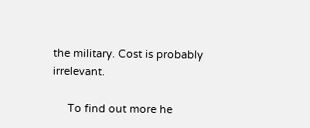the military. Cost is probably irrelevant.

     To find out more he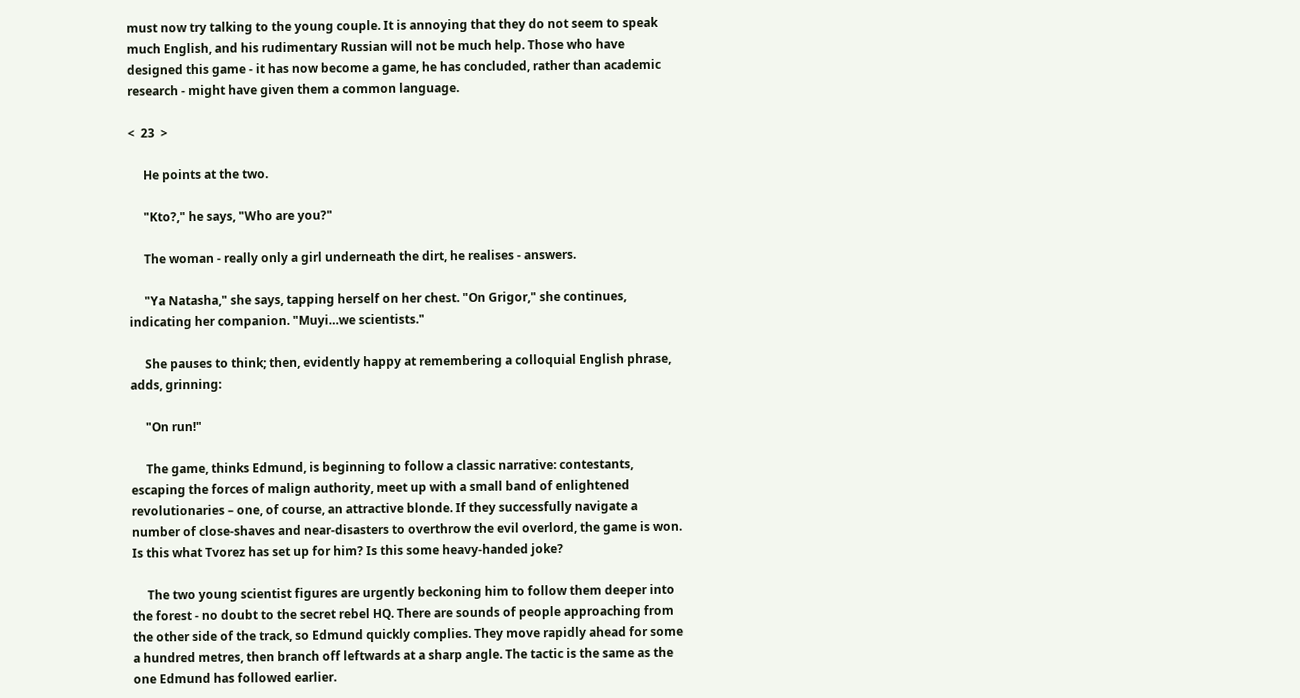must now try talking to the young couple. It is annoying that they do not seem to speak much English, and his rudimentary Russian will not be much help. Those who have designed this game - it has now become a game, he has concluded, rather than academic research - might have given them a common language.

<  23  >

     He points at the two.

     "Kto?," he says, "Who are you?"

     The woman - really only a girl underneath the dirt, he realises - answers.

     "Ya Natasha," she says, tapping herself on her chest. "On Grigor," she continues, indicating her companion. "Muyi…we scientists."

     She pauses to think; then, evidently happy at remembering a colloquial English phrase, adds, grinning:

     "On run!"

     The game, thinks Edmund, is beginning to follow a classic narrative: contestants, escaping the forces of malign authority, meet up with a small band of enlightened revolutionaries – one, of course, an attractive blonde. If they successfully navigate a number of close-shaves and near-disasters to overthrow the evil overlord, the game is won. Is this what Tvorez has set up for him? Is this some heavy-handed joke?

     The two young scientist figures are urgently beckoning him to follow them deeper into the forest - no doubt to the secret rebel HQ. There are sounds of people approaching from the other side of the track, so Edmund quickly complies. They move rapidly ahead for some a hundred metres, then branch off leftwards at a sharp angle. The tactic is the same as the one Edmund has followed earlier.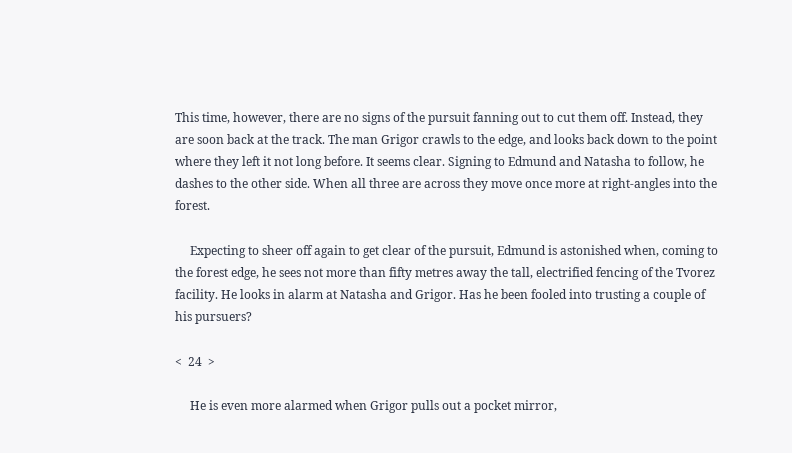This time, however, there are no signs of the pursuit fanning out to cut them off. Instead, they are soon back at the track. The man Grigor crawls to the edge, and looks back down to the point where they left it not long before. It seems clear. Signing to Edmund and Natasha to follow, he dashes to the other side. When all three are across they move once more at right-angles into the forest.

     Expecting to sheer off again to get clear of the pursuit, Edmund is astonished when, coming to the forest edge, he sees not more than fifty metres away the tall, electrified fencing of the Tvorez facility. He looks in alarm at Natasha and Grigor. Has he been fooled into trusting a couple of his pursuers?

<  24  >

     He is even more alarmed when Grigor pulls out a pocket mirror,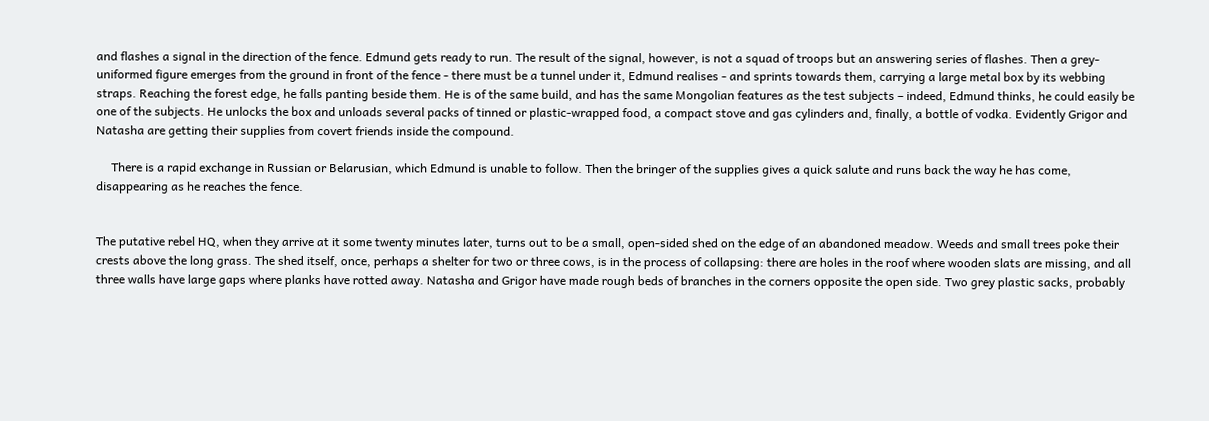and flashes a signal in the direction of the fence. Edmund gets ready to run. The result of the signal, however, is not a squad of troops but an answering series of flashes. Then a grey-uniformed figure emerges from the ground in front of the fence - there must be a tunnel under it, Edmund realises - and sprints towards them, carrying a large metal box by its webbing straps. Reaching the forest edge, he falls panting beside them. He is of the same build, and has the same Mongolian features as the test subjects – indeed, Edmund thinks, he could easily be one of the subjects. He unlocks the box and unloads several packs of tinned or plastic-wrapped food, a compact stove and gas cylinders and, finally, a bottle of vodka. Evidently Grigor and Natasha are getting their supplies from covert friends inside the compound.

     There is a rapid exchange in Russian or Belarusian, which Edmund is unable to follow. Then the bringer of the supplies gives a quick salute and runs back the way he has come, disappearing as he reaches the fence.


The putative rebel HQ, when they arrive at it some twenty minutes later, turns out to be a small, open-sided shed on the edge of an abandoned meadow. Weeds and small trees poke their crests above the long grass. The shed itself, once, perhaps a shelter for two or three cows, is in the process of collapsing: there are holes in the roof where wooden slats are missing, and all three walls have large gaps where planks have rotted away. Natasha and Grigor have made rough beds of branches in the corners opposite the open side. Two grey plastic sacks, probably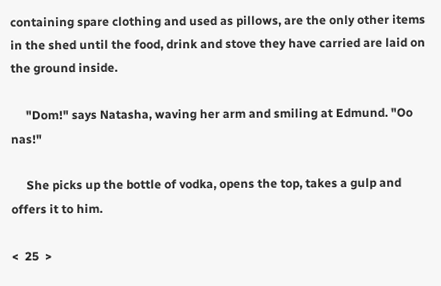containing spare clothing and used as pillows, are the only other items in the shed until the food, drink and stove they have carried are laid on the ground inside.

     "Dom!" says Natasha, waving her arm and smiling at Edmund. "Oo nas!"

     She picks up the bottle of vodka, opens the top, takes a gulp and offers it to him.

<  25  >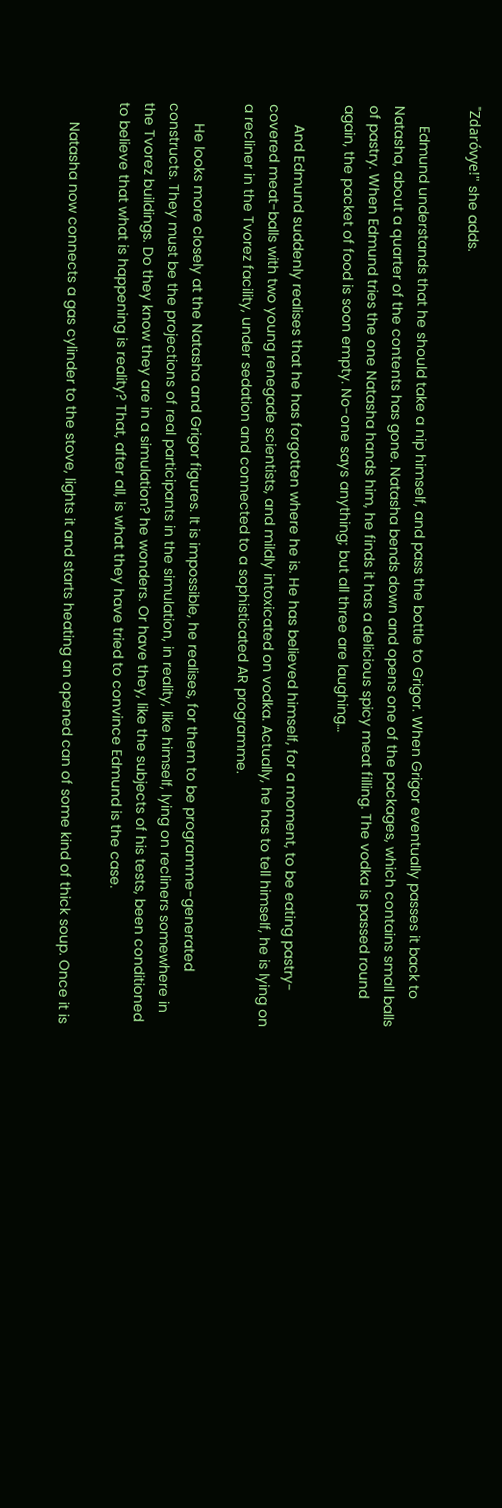"Zdaróvye!" she adds.

     Edmund understands that he should take a nip himself, and pass the bottle to Grigor. When Grigor eventually passes it back to Natasha, about a quarter of the contents has gone. Natasha bends down and opens one of the packages, which contains small balls of pastry. When Edmund tries the one Natasha hands him, he finds it has a delicious spicy meat filling. The vodka is passed round again, the packet of food is soon empty. No-one says anything; but all three are laughing…

     And Edmund suddenly realises that he has forgotten where he is. He has believed himself, for a moment, to be eating pastry-covered meat-balls with two young renegade scientists, and mildly intoxicated on vodka. Actually, he has to tell himself, he is lying on a recliner in the Tvorez facility, under sedation and connected to a sophisticated AR programme.

     He looks more closely at the Natasha and Grigor figures. It is impossible, he realises, for them to be programme-generated constructs. They must be the projections of real participants in the simulation, in reality, like himself, lying on recliners somewhere in the Tvorez buildings. Do they know they are in a simulation? he wonders. Or have they, like the subjects of his tests, been conditioned to believe that what is happening is reality? That, after all, is what they have tried to convince Edmund is the case.

     Natasha now connects a gas cylinder to the stove, lights it and starts heating an opened can of some kind of thick soup. Once it is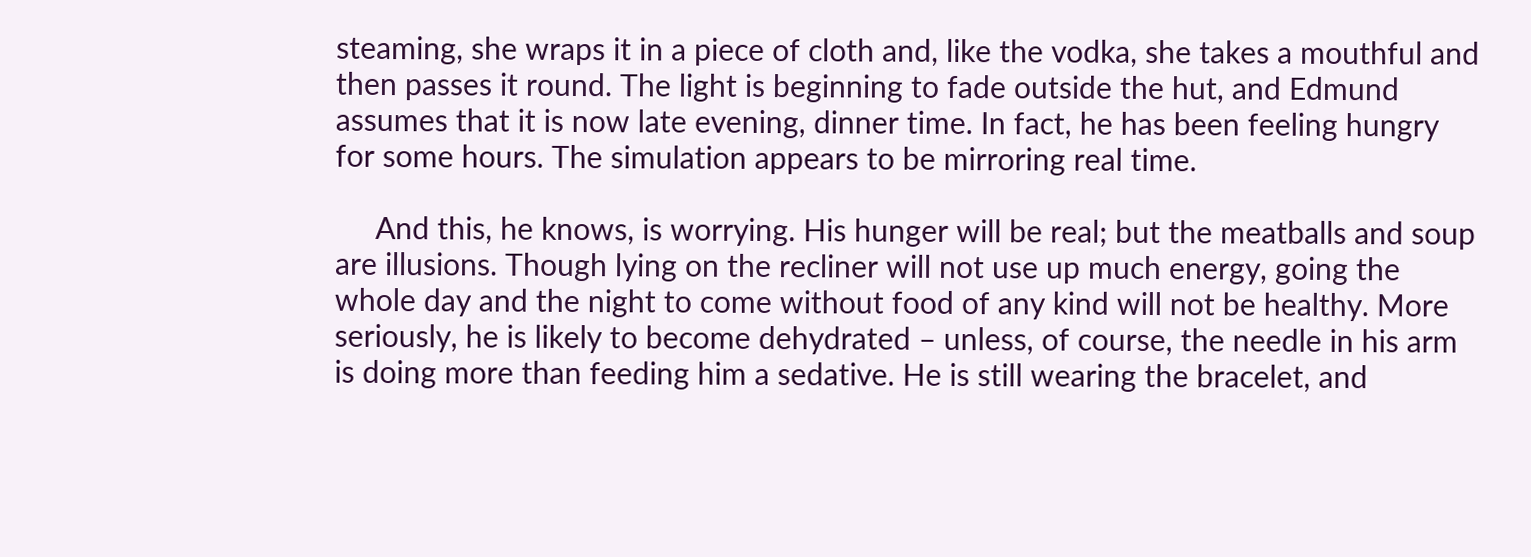steaming, she wraps it in a piece of cloth and, like the vodka, she takes a mouthful and then passes it round. The light is beginning to fade outside the hut, and Edmund assumes that it is now late evening, dinner time. In fact, he has been feeling hungry for some hours. The simulation appears to be mirroring real time.

     And this, he knows, is worrying. His hunger will be real; but the meatballs and soup are illusions. Though lying on the recliner will not use up much energy, going the whole day and the night to come without food of any kind will not be healthy. More seriously, he is likely to become dehydrated – unless, of course, the needle in his arm is doing more than feeding him a sedative. He is still wearing the bracelet, and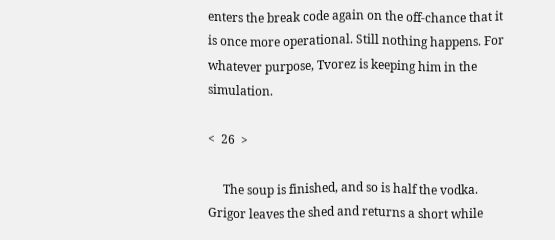enters the break code again on the off-chance that it is once more operational. Still nothing happens. For whatever purpose, Tvorez is keeping him in the simulation.

<  26  >

     The soup is finished, and so is half the vodka. Grigor leaves the shed and returns a short while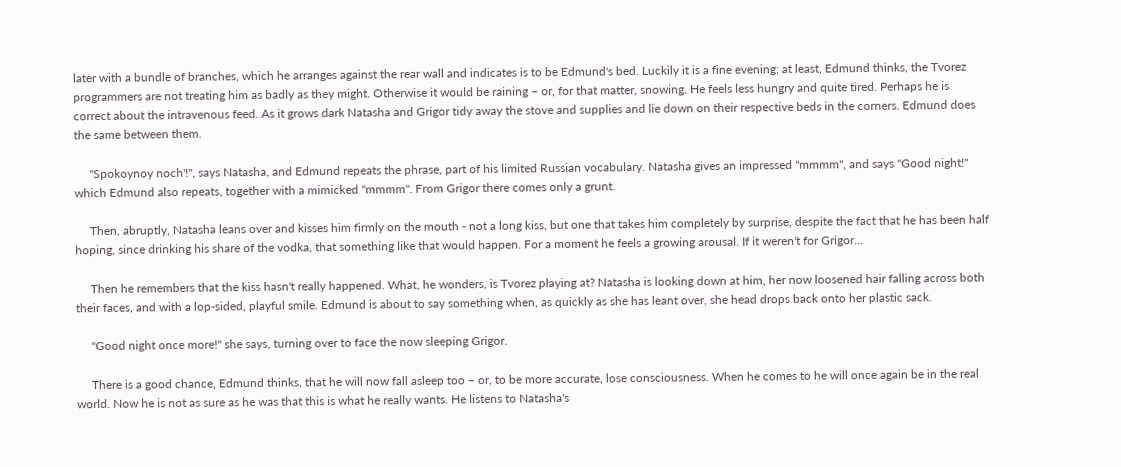later with a bundle of branches, which he arranges against the rear wall and indicates is to be Edmund's bed. Luckily it is a fine evening; at least, Edmund thinks, the Tvorez programmers are not treating him as badly as they might. Otherwise it would be raining – or, for that matter, snowing. He feels less hungry and quite tired. Perhaps he is correct about the intravenous feed. As it grows dark Natasha and Grigor tidy away the stove and supplies and lie down on their respective beds in the corners. Edmund does the same between them.

     "Spokoynoy noch'!", says Natasha, and Edmund repeats the phrase, part of his limited Russian vocabulary. Natasha gives an impressed "mmmm", and says "Good night!" which Edmund also repeats, together with a mimicked "mmmm". From Grigor there comes only a grunt.

     Then, abruptly, Natasha leans over and kisses him firmly on the mouth - not a long kiss, but one that takes him completely by surprise, despite the fact that he has been half hoping, since drinking his share of the vodka, that something like that would happen. For a moment he feels a growing arousal. If it weren't for Grigor…

     Then he remembers that the kiss hasn't really happened. What, he wonders, is Tvorez playing at? Natasha is looking down at him, her now loosened hair falling across both their faces, and with a lop-sided, playful smile. Edmund is about to say something when, as quickly as she has leant over, she head drops back onto her plastic sack.

     "Good night once more!" she says, turning over to face the now sleeping Grigor.

     There is a good chance, Edmund thinks, that he will now fall asleep too – or, to be more accurate, lose consciousness. When he comes to he will once again be in the real world. Now he is not as sure as he was that this is what he really wants. He listens to Natasha's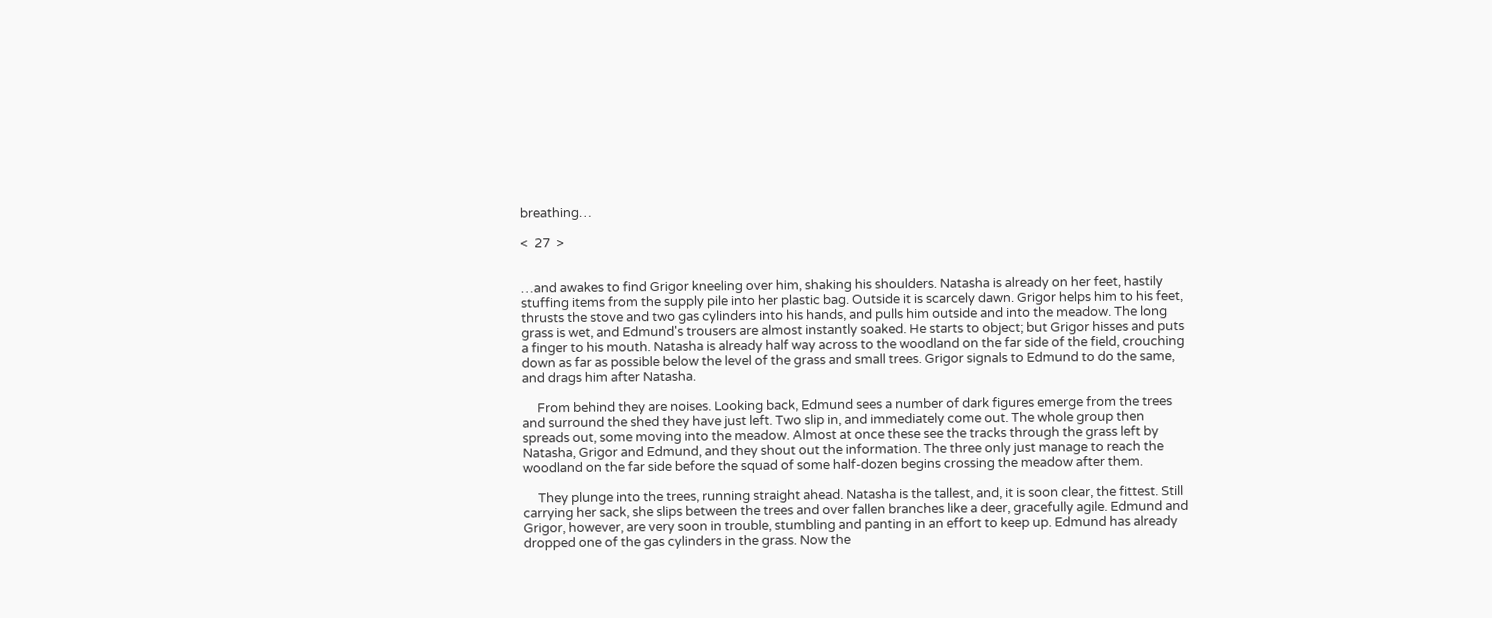breathing…

<  27  >


…and awakes to find Grigor kneeling over him, shaking his shoulders. Natasha is already on her feet, hastily stuffing items from the supply pile into her plastic bag. Outside it is scarcely dawn. Grigor helps him to his feet, thrusts the stove and two gas cylinders into his hands, and pulls him outside and into the meadow. The long grass is wet, and Edmund's trousers are almost instantly soaked. He starts to object; but Grigor hisses and puts a finger to his mouth. Natasha is already half way across to the woodland on the far side of the field, crouching down as far as possible below the level of the grass and small trees. Grigor signals to Edmund to do the same, and drags him after Natasha.

     From behind they are noises. Looking back, Edmund sees a number of dark figures emerge from the trees and surround the shed they have just left. Two slip in, and immediately come out. The whole group then spreads out, some moving into the meadow. Almost at once these see the tracks through the grass left by Natasha, Grigor and Edmund, and they shout out the information. The three only just manage to reach the woodland on the far side before the squad of some half-dozen begins crossing the meadow after them.

     They plunge into the trees, running straight ahead. Natasha is the tallest, and, it is soon clear, the fittest. Still carrying her sack, she slips between the trees and over fallen branches like a deer, gracefully agile. Edmund and Grigor, however, are very soon in trouble, stumbling and panting in an effort to keep up. Edmund has already dropped one of the gas cylinders in the grass. Now the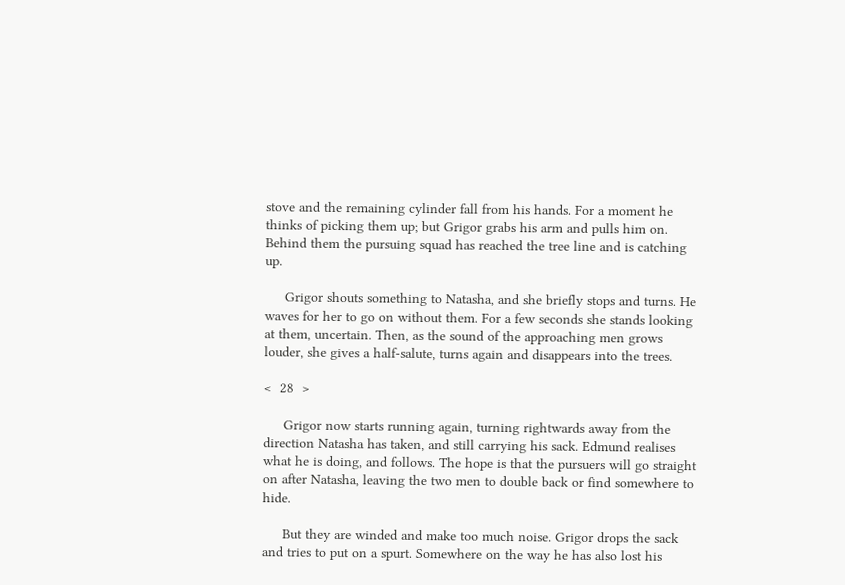stove and the remaining cylinder fall from his hands. For a moment he thinks of picking them up; but Grigor grabs his arm and pulls him on. Behind them the pursuing squad has reached the tree line and is catching up.

     Grigor shouts something to Natasha, and she briefly stops and turns. He waves for her to go on without them. For a few seconds she stands looking at them, uncertain. Then, as the sound of the approaching men grows louder, she gives a half-salute, turns again and disappears into the trees.

<  28  >

     Grigor now starts running again, turning rightwards away from the direction Natasha has taken, and still carrying his sack. Edmund realises what he is doing, and follows. The hope is that the pursuers will go straight on after Natasha, leaving the two men to double back or find somewhere to hide.

     But they are winded and make too much noise. Grigor drops the sack and tries to put on a spurt. Somewhere on the way he has also lost his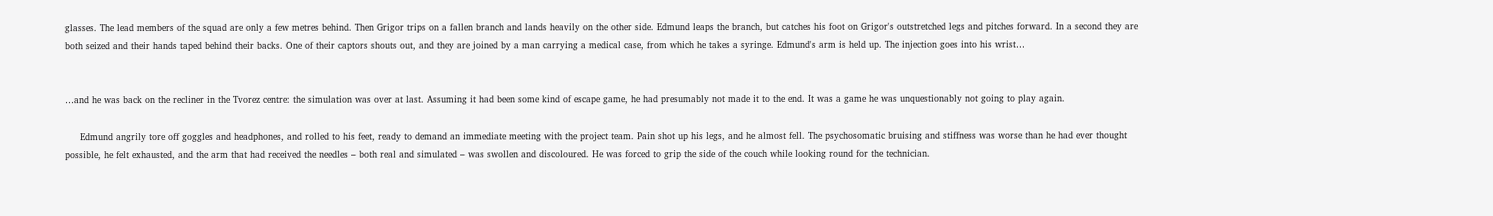glasses. The lead members of the squad are only a few metres behind. Then Grigor trips on a fallen branch and lands heavily on the other side. Edmund leaps the branch, but catches his foot on Grigor's outstretched legs and pitches forward. In a second they are both seized and their hands taped behind their backs. One of their captors shouts out, and they are joined by a man carrying a medical case, from which he takes a syringe. Edmund's arm is held up. The injection goes into his wrist…


…and he was back on the recliner in the Tvorez centre: the simulation was over at last. Assuming it had been some kind of escape game, he had presumably not made it to the end. It was a game he was unquestionably not going to play again.

     Edmund angrily tore off goggles and headphones, and rolled to his feet, ready to demand an immediate meeting with the project team. Pain shot up his legs, and he almost fell. The psychosomatic bruising and stiffness was worse than he had ever thought possible, he felt exhausted, and the arm that had received the needles – both real and simulated – was swollen and discoloured. He was forced to grip the side of the couch while looking round for the technician.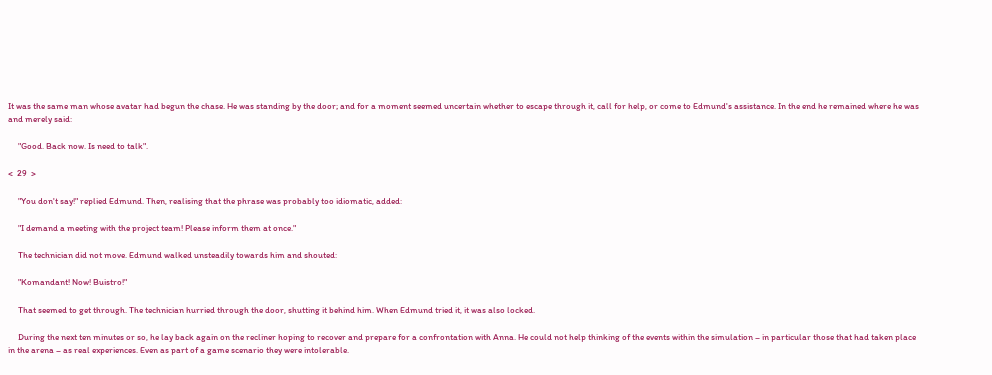It was the same man whose avatar had begun the chase. He was standing by the door; and for a moment seemed uncertain whether to escape through it, call for help, or come to Edmund's assistance. In the end he remained where he was and merely said:

     "Good. Back now. Is need to talk".

<  29  >

     "You don't say!" replied Edmund. Then, realising that the phrase was probably too idiomatic, added:

     "I demand a meeting with the project team! Please inform them at once."

     The technician did not move. Edmund walked unsteadily towards him and shouted:

     "Komandant! Now! Buistro!"

     That seemed to get through. The technician hurried through the door, shutting it behind him. When Edmund tried it, it was also locked.

     During the next ten minutes or so, he lay back again on the recliner hoping to recover and prepare for a confrontation with Anna. He could not help thinking of the events within the simulation – in particular those that had taken place in the arena – as real experiences. Even as part of a game scenario they were intolerable.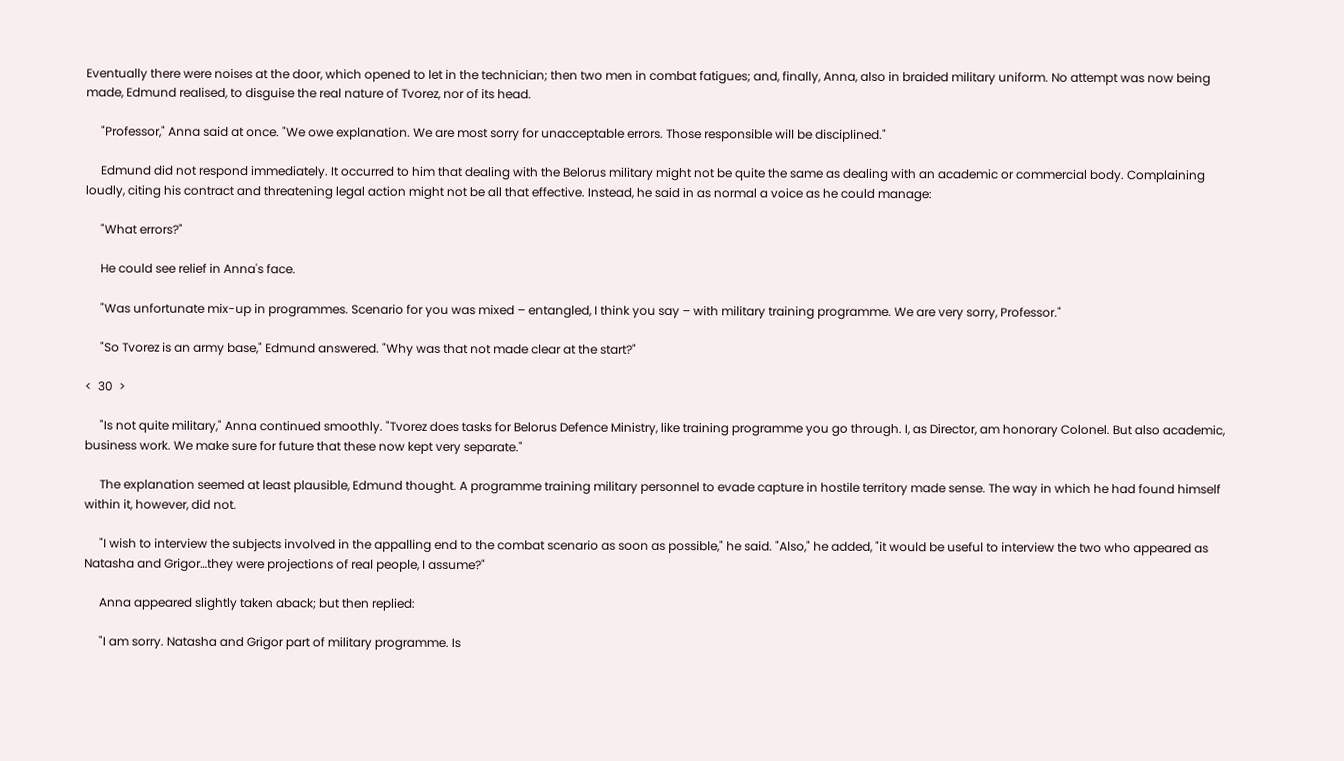Eventually there were noises at the door, which opened to let in the technician; then two men in combat fatigues; and, finally, Anna, also in braided military uniform. No attempt was now being made, Edmund realised, to disguise the real nature of Tvorez, nor of its head.

     "Professor," Anna said at once. "We owe explanation. We are most sorry for unacceptable errors. Those responsible will be disciplined."

     Edmund did not respond immediately. It occurred to him that dealing with the Belorus military might not be quite the same as dealing with an academic or commercial body. Complaining loudly, citing his contract and threatening legal action might not be all that effective. Instead, he said in as normal a voice as he could manage:

     "What errors?"

     He could see relief in Anna's face.

     "Was unfortunate mix-up in programmes. Scenario for you was mixed – entangled, I think you say – with military training programme. We are very sorry, Professor."

     "So Tvorez is an army base," Edmund answered. "Why was that not made clear at the start?"

<  30  >

     "Is not quite military," Anna continued smoothly. "Tvorez does tasks for Belorus Defence Ministry, like training programme you go through. I, as Director, am honorary Colonel. But also academic, business work. We make sure for future that these now kept very separate."

     The explanation seemed at least plausible, Edmund thought. A programme training military personnel to evade capture in hostile territory made sense. The way in which he had found himself within it, however, did not.

     "I wish to interview the subjects involved in the appalling end to the combat scenario as soon as possible," he said. "Also," he added, "it would be useful to interview the two who appeared as Natasha and Grigor…they were projections of real people, I assume?"

     Anna appeared slightly taken aback; but then replied:

     "I am sorry. Natasha and Grigor part of military programme. Is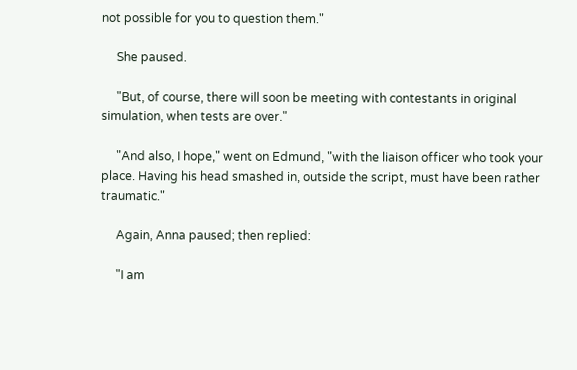not possible for you to question them."

     She paused.

     "But, of course, there will soon be meeting with contestants in original simulation, when tests are over."

     "And also, I hope," went on Edmund, "with the liaison officer who took your place. Having his head smashed in, outside the script, must have been rather traumatic."

     Again, Anna paused; then replied:

     "I am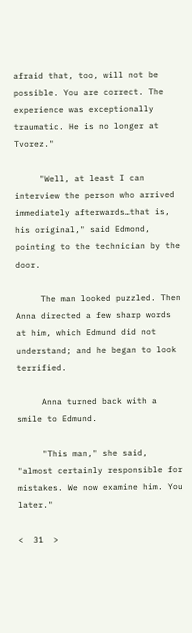afraid that, too, will not be possible. You are correct. The experience was exceptionally traumatic. He is no longer at Tvorez."

     "Well, at least I can interview the person who arrived immediately afterwards…that is, his original," said Edmond, pointing to the technician by the door.

     The man looked puzzled. Then Anna directed a few sharp words at him, which Edmund did not understand; and he began to look terrified.

     Anna turned back with a smile to Edmund.

     "This man," she said, "almost certainly responsible for mistakes. We now examine him. You later."

<  31  >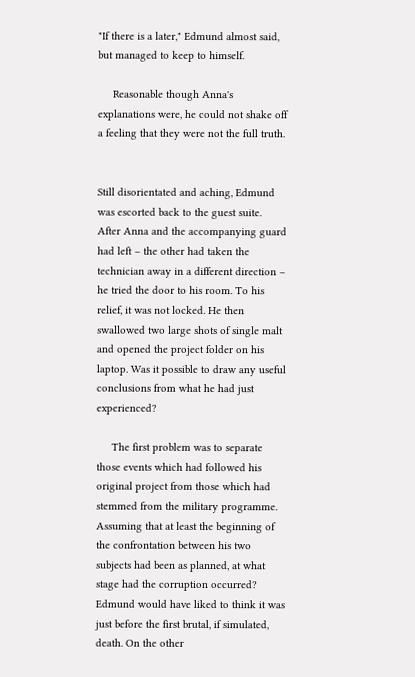"If there is a later," Edmund almost said, but managed to keep to himself.

     Reasonable though Anna's explanations were, he could not shake off a feeling that they were not the full truth.


Still disorientated and aching, Edmund was escorted back to the guest suite. After Anna and the accompanying guard had left – the other had taken the technician away in a different direction – he tried the door to his room. To his relief, it was not locked. He then swallowed two large shots of single malt and opened the project folder on his laptop. Was it possible to draw any useful conclusions from what he had just experienced?

     The first problem was to separate those events which had followed his original project from those which had stemmed from the military programme. Assuming that at least the beginning of the confrontation between his two subjects had been as planned, at what stage had the corruption occurred? Edmund would have liked to think it was just before the first brutal, if simulated, death. On the other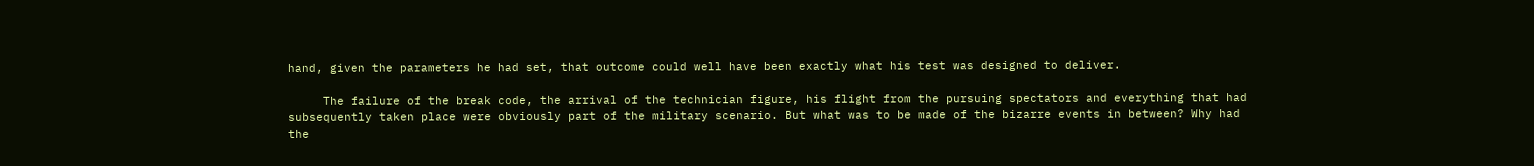hand, given the parameters he had set, that outcome could well have been exactly what his test was designed to deliver.

     The failure of the break code, the arrival of the technician figure, his flight from the pursuing spectators and everything that had subsequently taken place were obviously part of the military scenario. But what was to be made of the bizarre events in between? Why had the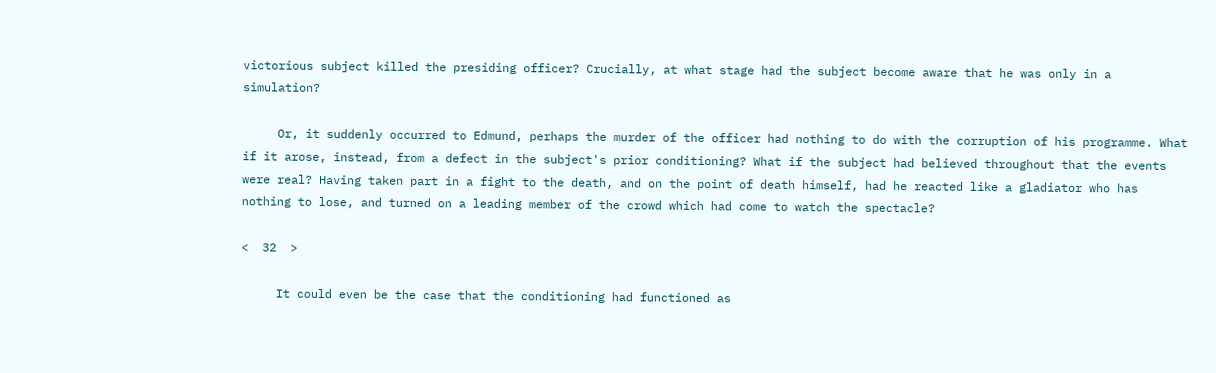victorious subject killed the presiding officer? Crucially, at what stage had the subject become aware that he was only in a simulation?

     Or, it suddenly occurred to Edmund, perhaps the murder of the officer had nothing to do with the corruption of his programme. What if it arose, instead, from a defect in the subject's prior conditioning? What if the subject had believed throughout that the events were real? Having taken part in a fight to the death, and on the point of death himself, had he reacted like a gladiator who has nothing to lose, and turned on a leading member of the crowd which had come to watch the spectacle?

<  32  >

     It could even be the case that the conditioning had functioned as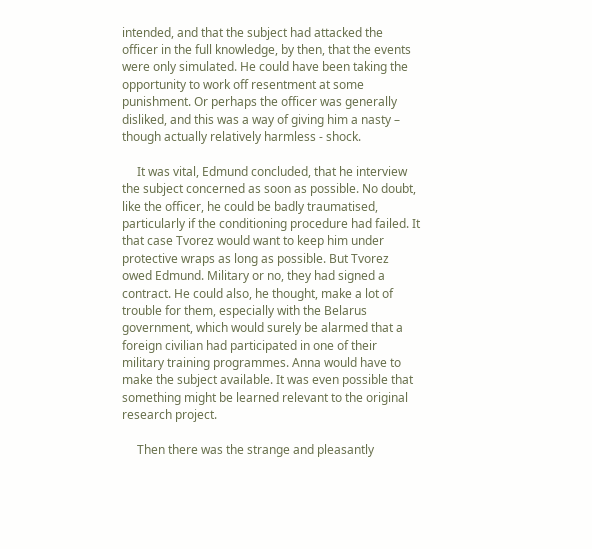intended, and that the subject had attacked the officer in the full knowledge, by then, that the events were only simulated. He could have been taking the opportunity to work off resentment at some punishment. Or perhaps the officer was generally disliked, and this was a way of giving him a nasty – though actually relatively harmless - shock.

     It was vital, Edmund concluded, that he interview the subject concerned as soon as possible. No doubt, like the officer, he could be badly traumatised, particularly if the conditioning procedure had failed. It that case Tvorez would want to keep him under protective wraps as long as possible. But Tvorez owed Edmund. Military or no, they had signed a contract. He could also, he thought, make a lot of trouble for them, especially with the Belarus government, which would surely be alarmed that a foreign civilian had participated in one of their military training programmes. Anna would have to make the subject available. It was even possible that something might be learned relevant to the original research project.

     Then there was the strange and pleasantly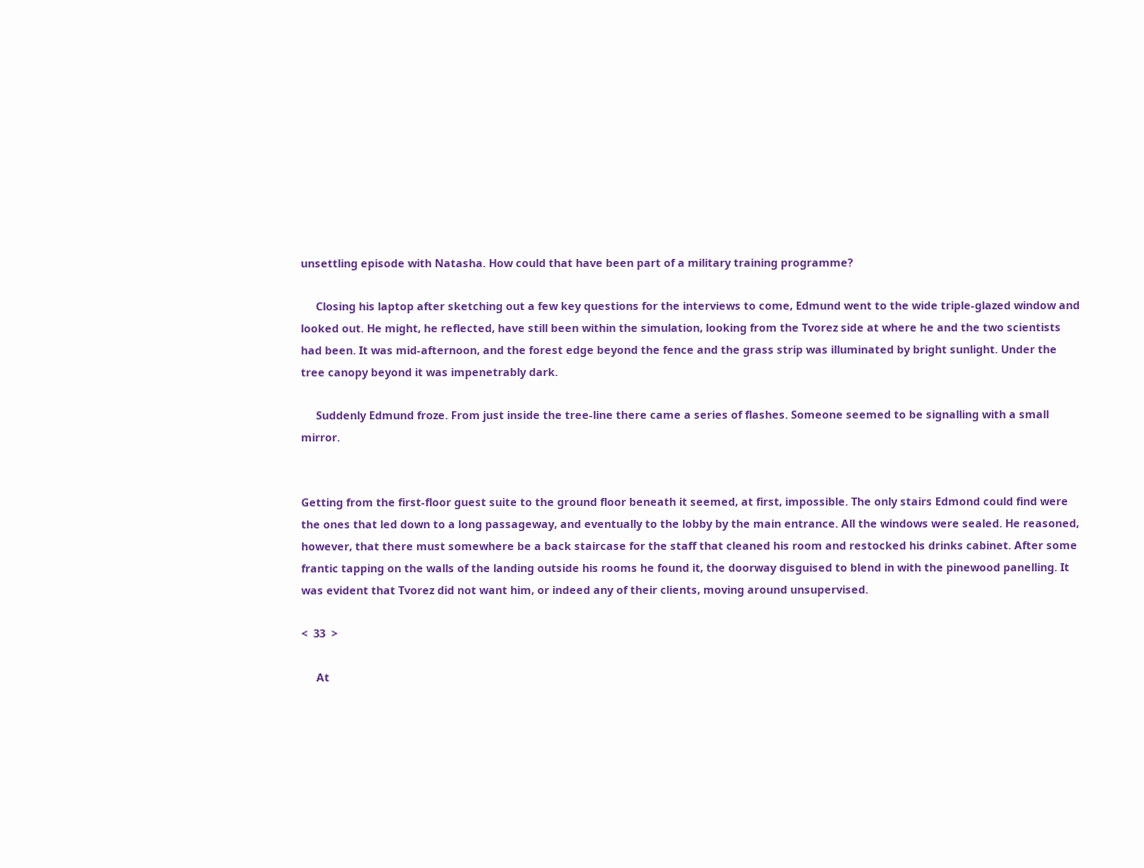unsettling episode with Natasha. How could that have been part of a military training programme?

     Closing his laptop after sketching out a few key questions for the interviews to come, Edmund went to the wide triple-glazed window and looked out. He might, he reflected, have still been within the simulation, looking from the Tvorez side at where he and the two scientists had been. It was mid-afternoon, and the forest edge beyond the fence and the grass strip was illuminated by bright sunlight. Under the tree canopy beyond it was impenetrably dark.

     Suddenly Edmund froze. From just inside the tree-line there came a series of flashes. Someone seemed to be signalling with a small mirror.


Getting from the first-floor guest suite to the ground floor beneath it seemed, at first, impossible. The only stairs Edmond could find were the ones that led down to a long passageway, and eventually to the lobby by the main entrance. All the windows were sealed. He reasoned, however, that there must somewhere be a back staircase for the staff that cleaned his room and restocked his drinks cabinet. After some frantic tapping on the walls of the landing outside his rooms he found it, the doorway disguised to blend in with the pinewood panelling. It was evident that Tvorez did not want him, or indeed any of their clients, moving around unsupervised.

<  33  >

     At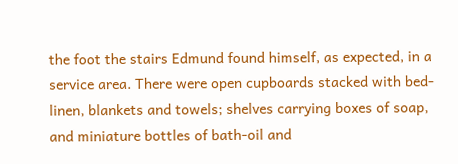the foot the stairs Edmund found himself, as expected, in a service area. There were open cupboards stacked with bed-linen, blankets and towels; shelves carrying boxes of soap, and miniature bottles of bath-oil and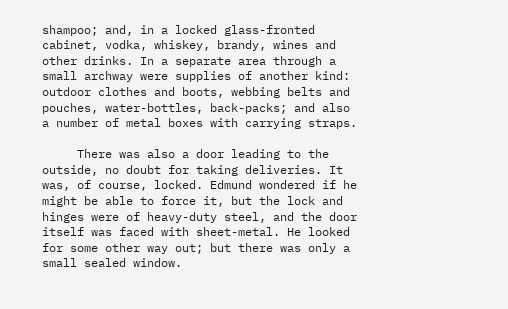shampoo; and, in a locked glass-fronted cabinet, vodka, whiskey, brandy, wines and other drinks. In a separate area through a small archway were supplies of another kind: outdoor clothes and boots, webbing belts and pouches, water-bottles, back-packs; and also a number of metal boxes with carrying straps.

     There was also a door leading to the outside, no doubt for taking deliveries. It was, of course, locked. Edmund wondered if he might be able to force it, but the lock and hinges were of heavy-duty steel, and the door itself was faced with sheet-metal. He looked for some other way out; but there was only a small sealed window.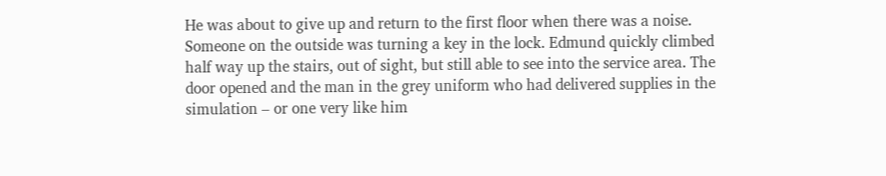He was about to give up and return to the first floor when there was a noise. Someone on the outside was turning a key in the lock. Edmund quickly climbed half way up the stairs, out of sight, but still able to see into the service area. The door opened and the man in the grey uniform who had delivered supplies in the simulation – or one very like him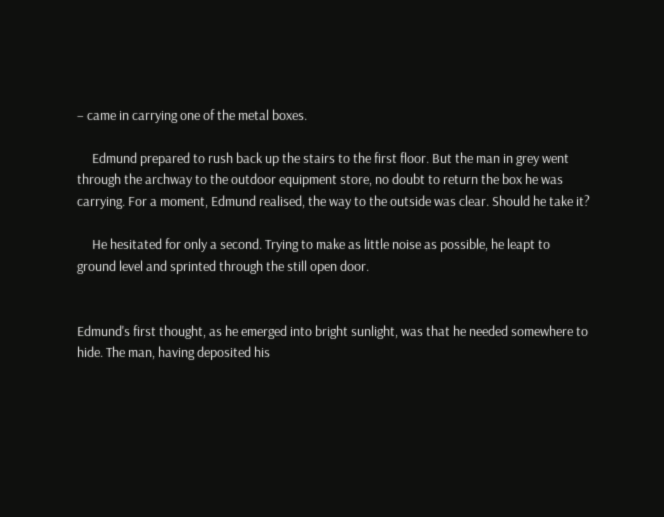– came in carrying one of the metal boxes.

     Edmund prepared to rush back up the stairs to the first floor. But the man in grey went through the archway to the outdoor equipment store, no doubt to return the box he was carrying. For a moment, Edmund realised, the way to the outside was clear. Should he take it?

     He hesitated for only a second. Trying to make as little noise as possible, he leapt to ground level and sprinted through the still open door.


Edmund's first thought, as he emerged into bright sunlight, was that he needed somewhere to hide. The man, having deposited his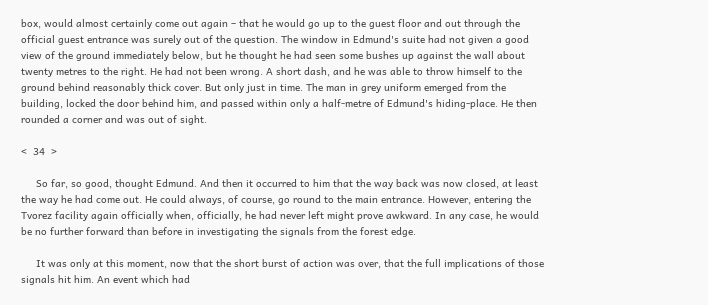box, would almost certainly come out again – that he would go up to the guest floor and out through the official guest entrance was surely out of the question. The window in Edmund's suite had not given a good view of the ground immediately below, but he thought he had seen some bushes up against the wall about twenty metres to the right. He had not been wrong. A short dash, and he was able to throw himself to the ground behind reasonably thick cover. But only just in time. The man in grey uniform emerged from the building, locked the door behind him, and passed within only a half-metre of Edmund's hiding-place. He then rounded a corner and was out of sight.

<  34  >

     So far, so good, thought Edmund. And then it occurred to him that the way back was now closed, at least the way he had come out. He could always, of course, go round to the main entrance. However, entering the Tvorez facility again officially when, officially, he had never left might prove awkward. In any case, he would be no further forward than before in investigating the signals from the forest edge.

     It was only at this moment, now that the short burst of action was over, that the full implications of those signals hit him. An event which had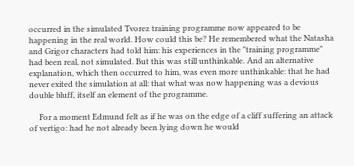occurred in the simulated Tvorez training programme now appeared to be happening in the real world. How could this be? He remembered what the Natasha and Grigor characters had told him: his experiences in the "training programme" had been real, not simulated. But this was still unthinkable. And an alternative explanation, which then occurred to him, was even more unthinkable: that he had never exited the simulation at all: that what was now happening was a devious double bluff, itself an element of the programme.

     For a moment Edmund felt as if he was on the edge of a cliff suffering an attack of vertigo: had he not already been lying down he would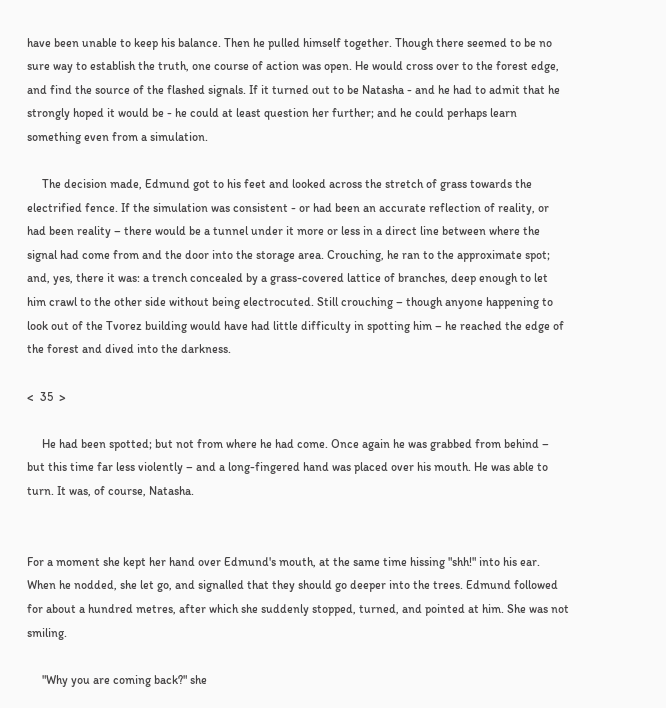have been unable to keep his balance. Then he pulled himself together. Though there seemed to be no sure way to establish the truth, one course of action was open. He would cross over to the forest edge, and find the source of the flashed signals. If it turned out to be Natasha - and he had to admit that he strongly hoped it would be - he could at least question her further; and he could perhaps learn something even from a simulation.

     The decision made, Edmund got to his feet and looked across the stretch of grass towards the electrified fence. If the simulation was consistent - or had been an accurate reflection of reality, or had been reality – there would be a tunnel under it more or less in a direct line between where the signal had come from and the door into the storage area. Crouching, he ran to the approximate spot; and, yes, there it was: a trench concealed by a grass-covered lattice of branches, deep enough to let him crawl to the other side without being electrocuted. Still crouching – though anyone happening to look out of the Tvorez building would have had little difficulty in spotting him – he reached the edge of the forest and dived into the darkness.

<  35  >

     He had been spotted; but not from where he had come. Once again he was grabbed from behind – but this time far less violently – and a long-fingered hand was placed over his mouth. He was able to turn. It was, of course, Natasha.


For a moment she kept her hand over Edmund's mouth, at the same time hissing "shh!" into his ear. When he nodded, she let go, and signalled that they should go deeper into the trees. Edmund followed for about a hundred metres, after which she suddenly stopped, turned, and pointed at him. She was not smiling.

     "Why you are coming back?" she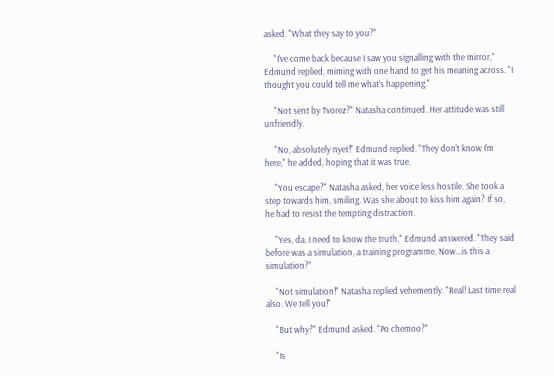asked. "What they say to you?"

     "I've come back because I saw you signalling with the mirror," Edmund replied, miming with one hand to get his meaning across. "I thought you could tell me what's happening."

     "Not sent by Tvorez?" Natasha continued. Her attitude was still unfriendly.

     "No, absolutely nyet!" Edmund replied. "They don't know I'm here," he added, hoping that it was true.

     "You escape?" Natasha asked, her voice less hostile. She took a step towards him, smiling. Was she about to kiss him again? If so, he had to resist the tempting distraction.

     "Yes, da. I need to know the truth," Edmund answered. "They said before was a simulation, a training programme. Now…is this a simulation?"

     "Not simulation!" Natasha replied vehemently. "Real! Last time real also. We tell you!"

     "But why?" Edmund asked. "Po chemoo?"

     "Is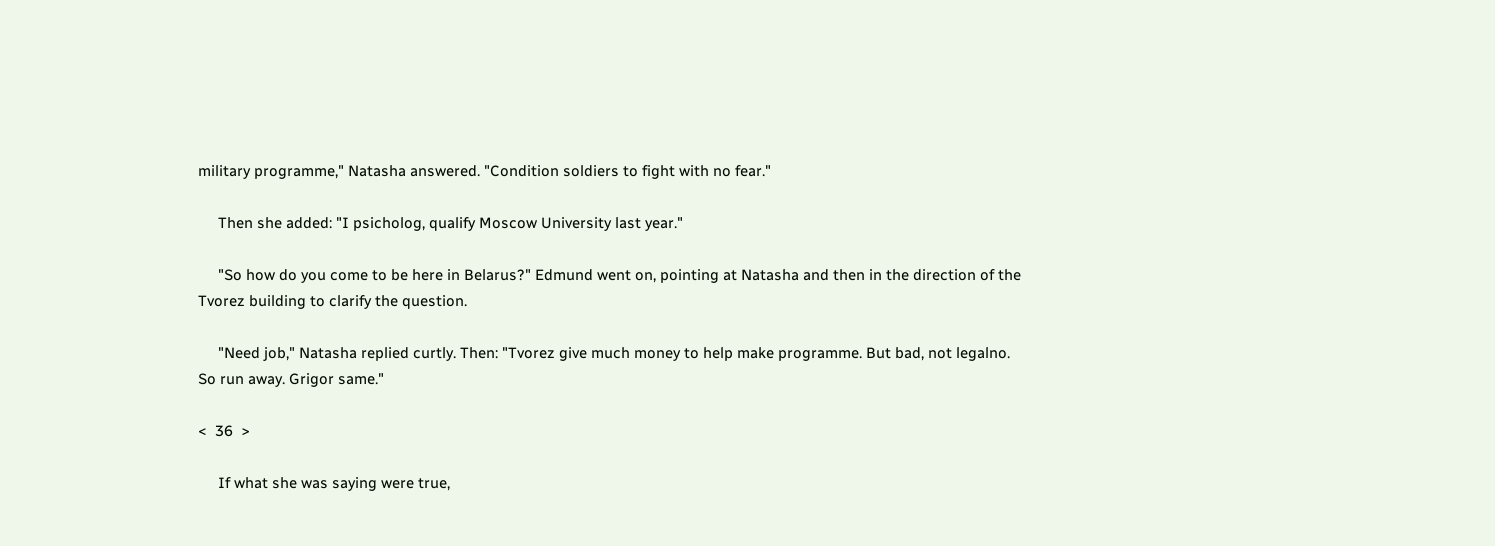military programme," Natasha answered. "Condition soldiers to fight with no fear."

     Then she added: "I psicholog, qualify Moscow University last year."

     "So how do you come to be here in Belarus?" Edmund went on, pointing at Natasha and then in the direction of the Tvorez building to clarify the question.

     "Need job," Natasha replied curtly. Then: "Tvorez give much money to help make programme. But bad, not legalno. So run away. Grigor same."

<  36  >

     If what she was saying were true,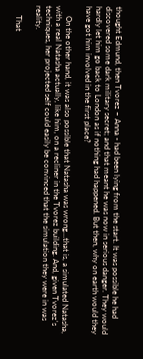thought Edmund, then Tvorez – Anna - had been lying from the start. It was possible he had discovered some dark military secret; and that meant he was now in serious danger. They would hardly let him go back to London as if nothing had happened. But then, why on earth would they have got him involved in the first place?

     On the other hand, it was also possible that Natasha was wrong…that is, a simulated Natasha, with a real Natasha actually, like him, on a recliner in the Tvorez building. And, given Tvorez's techniques, her projected self could easily be convinced that the simulation they were in was reality.

     That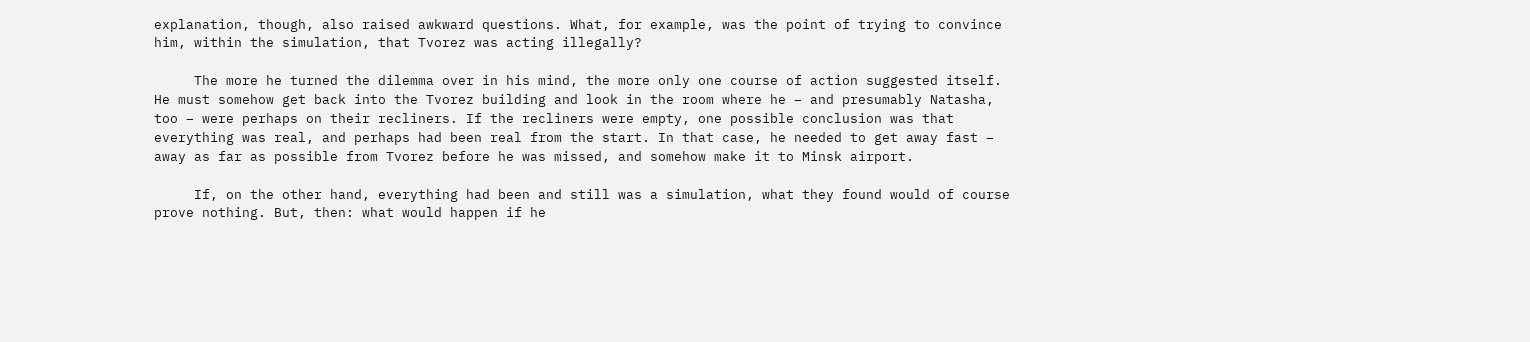explanation, though, also raised awkward questions. What, for example, was the point of trying to convince him, within the simulation, that Tvorez was acting illegally?

     The more he turned the dilemma over in his mind, the more only one course of action suggested itself. He must somehow get back into the Tvorez building and look in the room where he – and presumably Natasha, too – were perhaps on their recliners. If the recliners were empty, one possible conclusion was that everything was real, and perhaps had been real from the start. In that case, he needed to get away fast – away as far as possible from Tvorez before he was missed, and somehow make it to Minsk airport.

     If, on the other hand, everything had been and still was a simulation, what they found would of course prove nothing. But, then: what would happen if he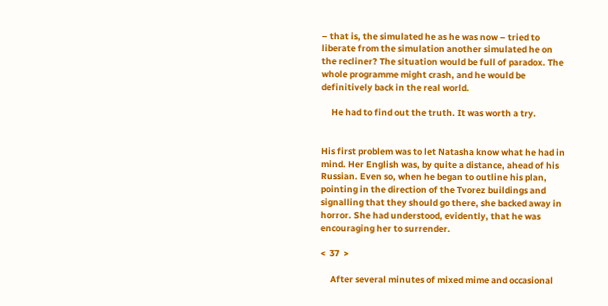– that is, the simulated he as he was now – tried to liberate from the simulation another simulated he on the recliner? The situation would be full of paradox. The whole programme might crash, and he would be definitively back in the real world.

     He had to find out the truth. It was worth a try.


His first problem was to let Natasha know what he had in mind. Her English was, by quite a distance, ahead of his Russian. Even so, when he began to outline his plan, pointing in the direction of the Tvorez buildings and signalling that they should go there, she backed away in horror. She had understood, evidently, that he was encouraging her to surrender.

<  37  >

     After several minutes of mixed mime and occasional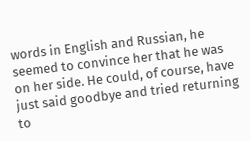words in English and Russian, he seemed to convince her that he was on her side. He could, of course, have just said goodbye and tried returning to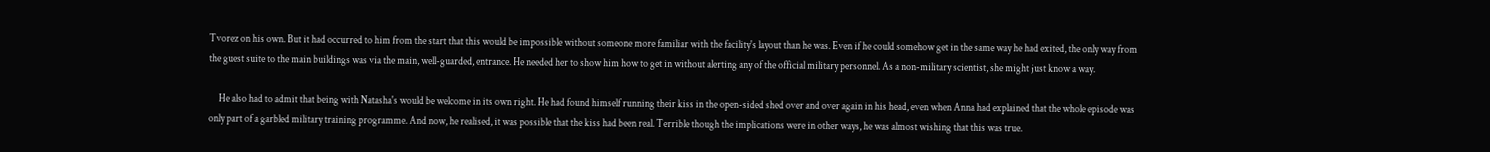Tvorez on his own. But it had occurred to him from the start that this would be impossible without someone more familiar with the facility's layout than he was. Even if he could somehow get in the same way he had exited, the only way from the guest suite to the main buildings was via the main, well-guarded, entrance. He needed her to show him how to get in without alerting any of the official military personnel. As a non-military scientist, she might just know a way.

     He also had to admit that being with Natasha's would be welcome in its own right. He had found himself running their kiss in the open-sided shed over and over again in his head, even when Anna had explained that the whole episode was only part of a garbled military training programme. And now, he realised, it was possible that the kiss had been real. Terrible though the implications were in other ways, he was almost wishing that this was true.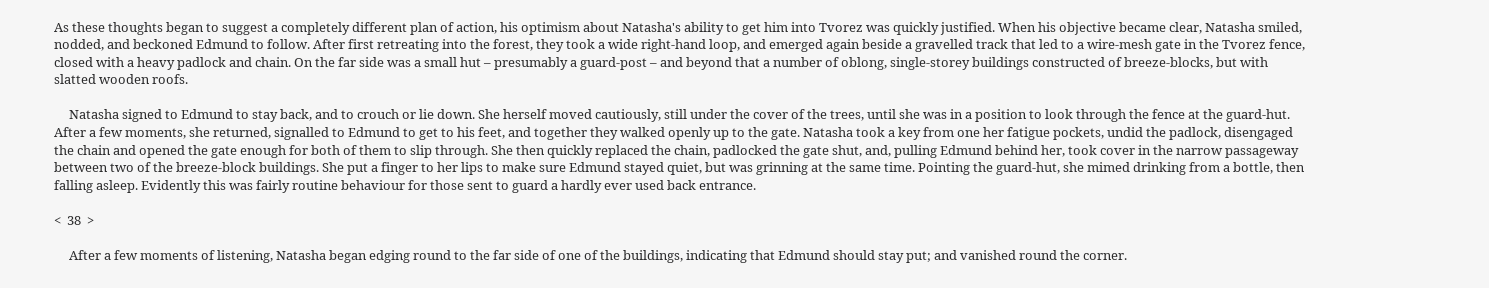As these thoughts began to suggest a completely different plan of action, his optimism about Natasha's ability to get him into Tvorez was quickly justified. When his objective became clear, Natasha smiled, nodded, and beckoned Edmund to follow. After first retreating into the forest, they took a wide right-hand loop, and emerged again beside a gravelled track that led to a wire-mesh gate in the Tvorez fence, closed with a heavy padlock and chain. On the far side was a small hut – presumably a guard-post – and beyond that a number of oblong, single-storey buildings constructed of breeze-blocks, but with slatted wooden roofs.

     Natasha signed to Edmund to stay back, and to crouch or lie down. She herself moved cautiously, still under the cover of the trees, until she was in a position to look through the fence at the guard-hut. After a few moments, she returned, signalled to Edmund to get to his feet, and together they walked openly up to the gate. Natasha took a key from one her fatigue pockets, undid the padlock, disengaged the chain and opened the gate enough for both of them to slip through. She then quickly replaced the chain, padlocked the gate shut, and, pulling Edmund behind her, took cover in the narrow passageway between two of the breeze-block buildings. She put a finger to her lips to make sure Edmund stayed quiet, but was grinning at the same time. Pointing the guard-hut, she mimed drinking from a bottle, then falling asleep. Evidently this was fairly routine behaviour for those sent to guard a hardly ever used back entrance.

<  38  >

     After a few moments of listening, Natasha began edging round to the far side of one of the buildings, indicating that Edmund should stay put; and vanished round the corner.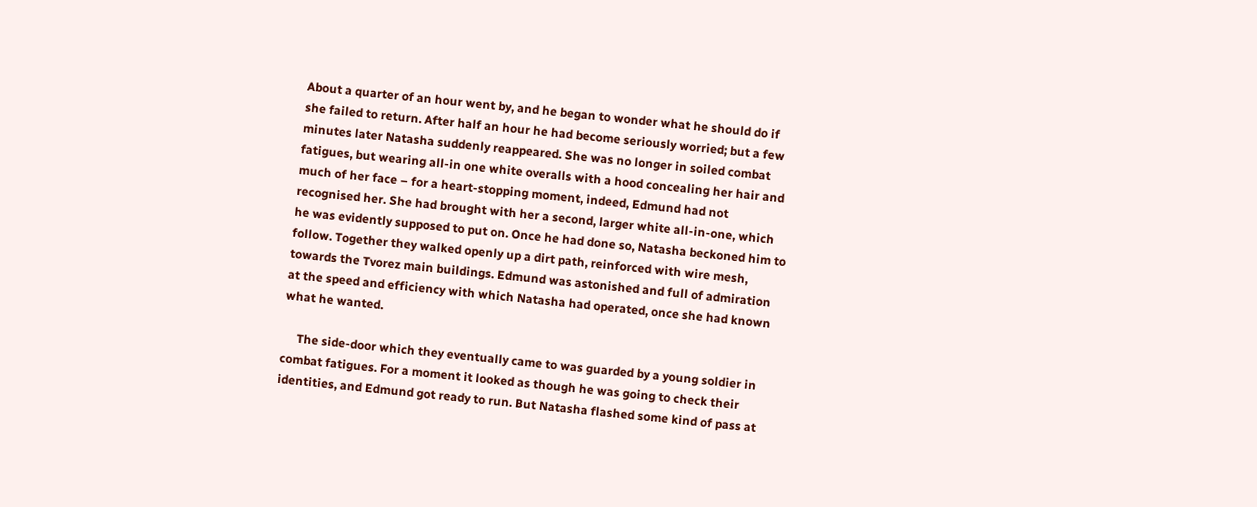About a quarter of an hour went by, and he began to wonder what he should do if she failed to return. After half an hour he had become seriously worried; but a few minutes later Natasha suddenly reappeared. She was no longer in soiled combat fatigues, but wearing all-in one white overalls with a hood concealing her hair and much of her face – for a heart-stopping moment, indeed, Edmund had not recognised her. She had brought with her a second, larger white all-in-one, which he was evidently supposed to put on. Once he had done so, Natasha beckoned him to follow. Together they walked openly up a dirt path, reinforced with wire mesh, towards the Tvorez main buildings. Edmund was astonished and full of admiration at the speed and efficiency with which Natasha had operated, once she had known what he wanted.

     The side-door which they eventually came to was guarded by a young soldier in combat fatigues. For a moment it looked as though he was going to check their identities, and Edmund got ready to run. But Natasha flashed some kind of pass at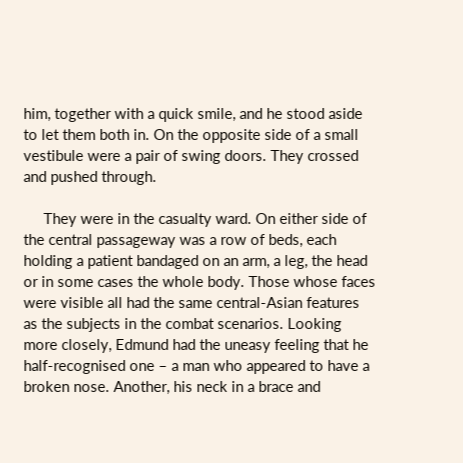him, together with a quick smile, and he stood aside to let them both in. On the opposite side of a small vestibule were a pair of swing doors. They crossed and pushed through.

     They were in the casualty ward. On either side of the central passageway was a row of beds, each holding a patient bandaged on an arm, a leg, the head or in some cases the whole body. Those whose faces were visible all had the same central-Asian features as the subjects in the combat scenarios. Looking more closely, Edmund had the uneasy feeling that he half-recognised one – a man who appeared to have a broken nose. Another, his neck in a brace and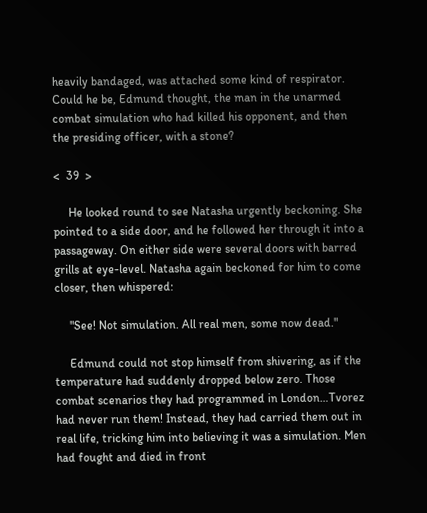heavily bandaged, was attached some kind of respirator. Could he be, Edmund thought, the man in the unarmed combat simulation who had killed his opponent, and then the presiding officer, with a stone?

<  39  >

     He looked round to see Natasha urgently beckoning. She pointed to a side door, and he followed her through it into a passageway. On either side were several doors with barred grills at eye-level. Natasha again beckoned for him to come closer, then whispered:

     "See! Not simulation. All real men, some now dead."

     Edmund could not stop himself from shivering, as if the temperature had suddenly dropped below zero. Those combat scenarios they had programmed in London…Tvorez had never run them! Instead, they had carried them out in real life, tricking him into believing it was a simulation. Men had fought and died in front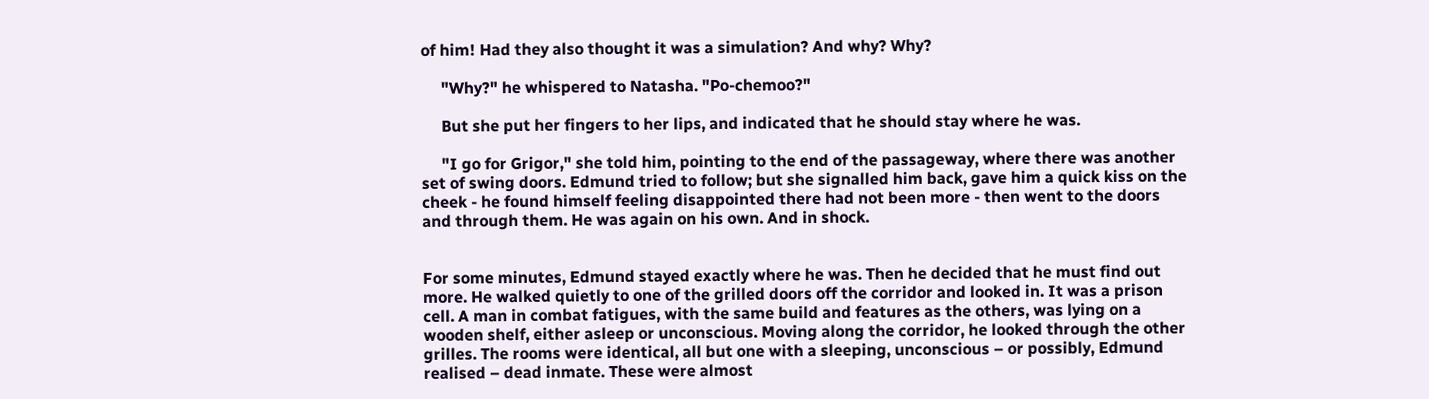of him! Had they also thought it was a simulation? And why? Why?

     "Why?" he whispered to Natasha. "Po-chemoo?"

     But she put her fingers to her lips, and indicated that he should stay where he was.

     "I go for Grigor," she told him, pointing to the end of the passageway, where there was another set of swing doors. Edmund tried to follow; but she signalled him back, gave him a quick kiss on the cheek - he found himself feeling disappointed there had not been more - then went to the doors and through them. He was again on his own. And in shock.


For some minutes, Edmund stayed exactly where he was. Then he decided that he must find out more. He walked quietly to one of the grilled doors off the corridor and looked in. It was a prison cell. A man in combat fatigues, with the same build and features as the others, was lying on a wooden shelf, either asleep or unconscious. Moving along the corridor, he looked through the other grilles. The rooms were identical, all but one with a sleeping, unconscious – or possibly, Edmund realised – dead inmate. These were almost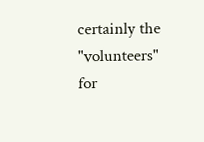certainly the "volunteers" for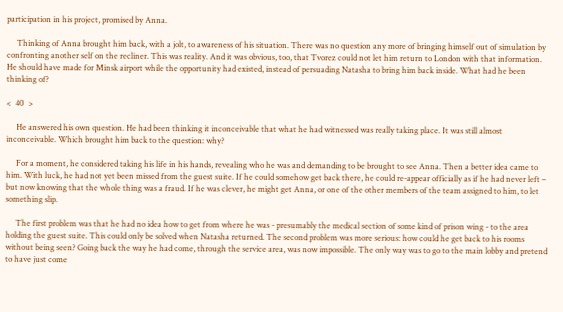participation in his project, promised by Anna.

     Thinking of Anna brought him back, with a jolt, to awareness of his situation. There was no question any more of bringing himself out of simulation by confronting another self on the recliner. This was reality. And it was obvious, too, that Tvorez could not let him return to London with that information. He should have made for Minsk airport while the opportunity had existed, instead of persuading Natasha to bring him back inside. What had he been thinking of?

<  40  >

     He answered his own question. He had been thinking it inconceivable that what he had witnessed was really taking place. It was still almost inconceivable. Which brought him back to the question: why?

     For a moment, he considered taking his life in his hands, revealing who he was and demanding to be brought to see Anna. Then a better idea came to him. With luck, he had not yet been missed from the guest suite. If he could somehow get back there, he could re-appear officially as if he had never left – but now knowing that the whole thing was a fraud. If he was clever, he might get Anna, or one of the other members of the team assigned to him, to let something slip.

     The first problem was that he had no idea how to get from where he was - presumably the medical section of some kind of prison wing - to the area holding the guest suite. This could only be solved when Natasha returned. The second problem was more serious: how could he get back to his rooms without being seen? Going back the way he had come, through the service area, was now impossible. The only way was to go to the main lobby and pretend to have just come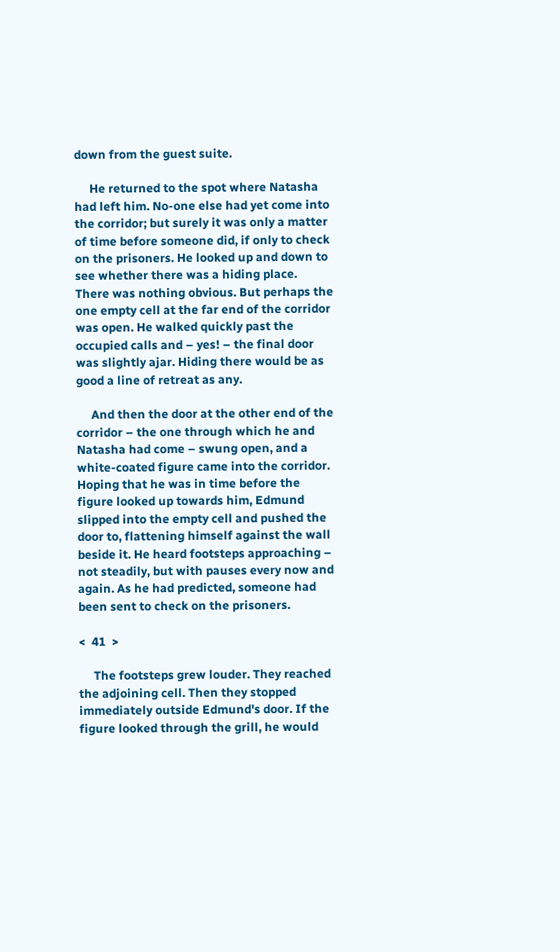down from the guest suite.

     He returned to the spot where Natasha had left him. No-one else had yet come into the corridor; but surely it was only a matter of time before someone did, if only to check on the prisoners. He looked up and down to see whether there was a hiding place. There was nothing obvious. But perhaps the one empty cell at the far end of the corridor was open. He walked quickly past the occupied calls and – yes! – the final door was slightly ajar. Hiding there would be as good a line of retreat as any.

     And then the door at the other end of the corridor – the one through which he and Natasha had come – swung open, and a white-coated figure came into the corridor. Hoping that he was in time before the figure looked up towards him, Edmund slipped into the empty cell and pushed the door to, flattening himself against the wall beside it. He heard footsteps approaching – not steadily, but with pauses every now and again. As he had predicted, someone had been sent to check on the prisoners.

<  41  >

     The footsteps grew louder. They reached the adjoining cell. Then they stopped immediately outside Edmund's door. If the figure looked through the grill, he would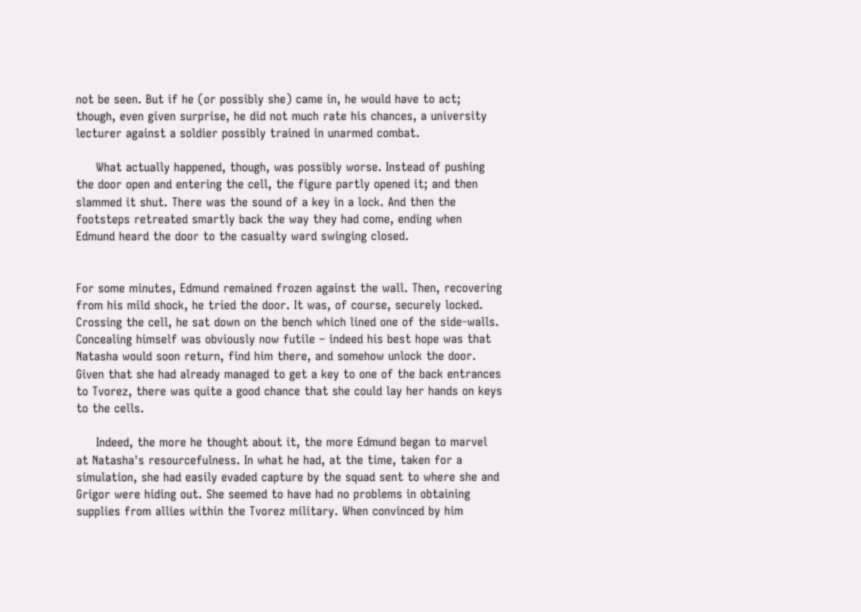not be seen. But if he (or possibly she) came in, he would have to act; though, even given surprise, he did not much rate his chances, a university lecturer against a soldier possibly trained in unarmed combat.

     What actually happened, though, was possibly worse. Instead of pushing the door open and entering the cell, the figure partly opened it; and then slammed it shut. There was the sound of a key in a lock. And then the footsteps retreated smartly back the way they had come, ending when Edmund heard the door to the casualty ward swinging closed.


For some minutes, Edmund remained frozen against the wall. Then, recovering from his mild shock, he tried the door. It was, of course, securely locked. Crossing the cell, he sat down on the bench which lined one of the side-walls. Concealing himself was obviously now futile – indeed his best hope was that Natasha would soon return, find him there, and somehow unlock the door. Given that she had already managed to get a key to one of the back entrances to Tvorez, there was quite a good chance that she could lay her hands on keys to the cells.

     Indeed, the more he thought about it, the more Edmund began to marvel at Natasha's resourcefulness. In what he had, at the time, taken for a simulation, she had easily evaded capture by the squad sent to where she and Grigor were hiding out. She seemed to have had no problems in obtaining supplies from allies within the Tvorez military. When convinced by him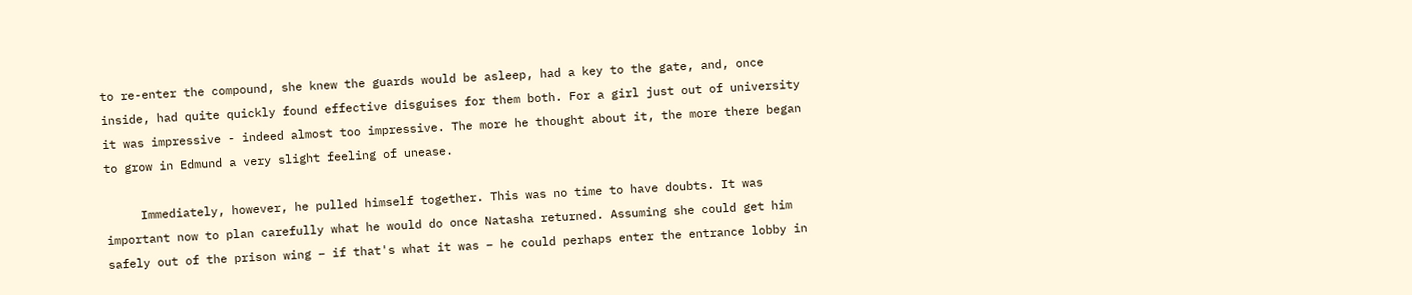to re-enter the compound, she knew the guards would be asleep, had a key to the gate, and, once inside, had quite quickly found effective disguises for them both. For a girl just out of university it was impressive - indeed almost too impressive. The more he thought about it, the more there began to grow in Edmund a very slight feeling of unease.

     Immediately, however, he pulled himself together. This was no time to have doubts. It was important now to plan carefully what he would do once Natasha returned. Assuming she could get him safely out of the prison wing – if that's what it was – he could perhaps enter the entrance lobby in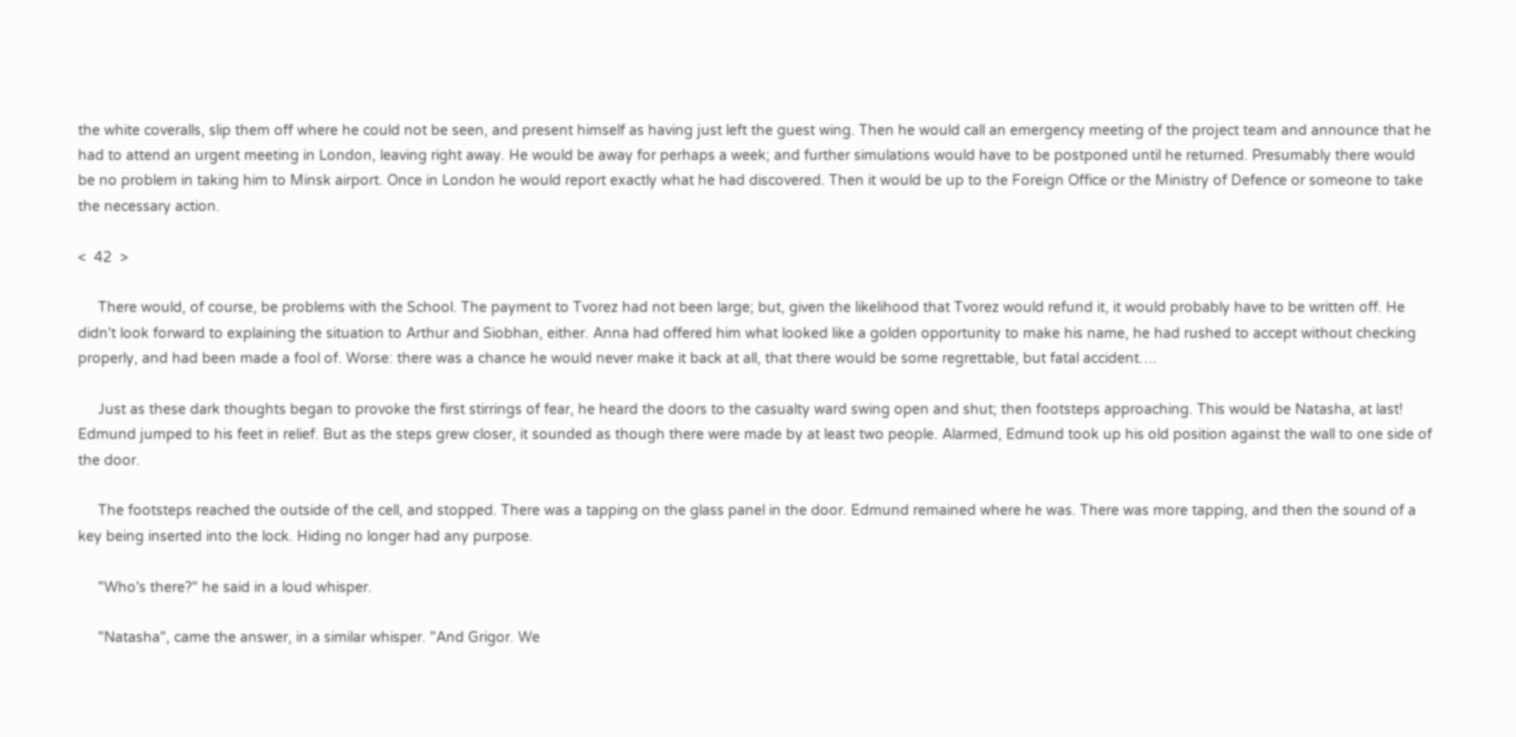the white coveralls, slip them off where he could not be seen, and present himself as having just left the guest wing. Then he would call an emergency meeting of the project team and announce that he had to attend an urgent meeting in London, leaving right away. He would be away for perhaps a week; and further simulations would have to be postponed until he returned. Presumably there would be no problem in taking him to Minsk airport. Once in London he would report exactly what he had discovered. Then it would be up to the Foreign Office or the Ministry of Defence or someone to take the necessary action.

<  42  >

     There would, of course, be problems with the School. The payment to Tvorez had not been large; but, given the likelihood that Tvorez would refund it, it would probably have to be written off. He didn't look forward to explaining the situation to Arthur and Siobhan, either. Anna had offered him what looked like a golden opportunity to make his name, he had rushed to accept without checking properly, and had been made a fool of. Worse: there was a chance he would never make it back at all, that there would be some regrettable, but fatal accident….

     Just as these dark thoughts began to provoke the first stirrings of fear, he heard the doors to the casualty ward swing open and shut; then footsteps approaching. This would be Natasha, at last! Edmund jumped to his feet in relief. But as the steps grew closer, it sounded as though there were made by at least two people. Alarmed, Edmund took up his old position against the wall to one side of the door.

     The footsteps reached the outside of the cell, and stopped. There was a tapping on the glass panel in the door. Edmund remained where he was. There was more tapping, and then the sound of a key being inserted into the lock. Hiding no longer had any purpose.

     "Who's there?" he said in a loud whisper.

     "Natasha", came the answer, in a similar whisper. "And Grigor. We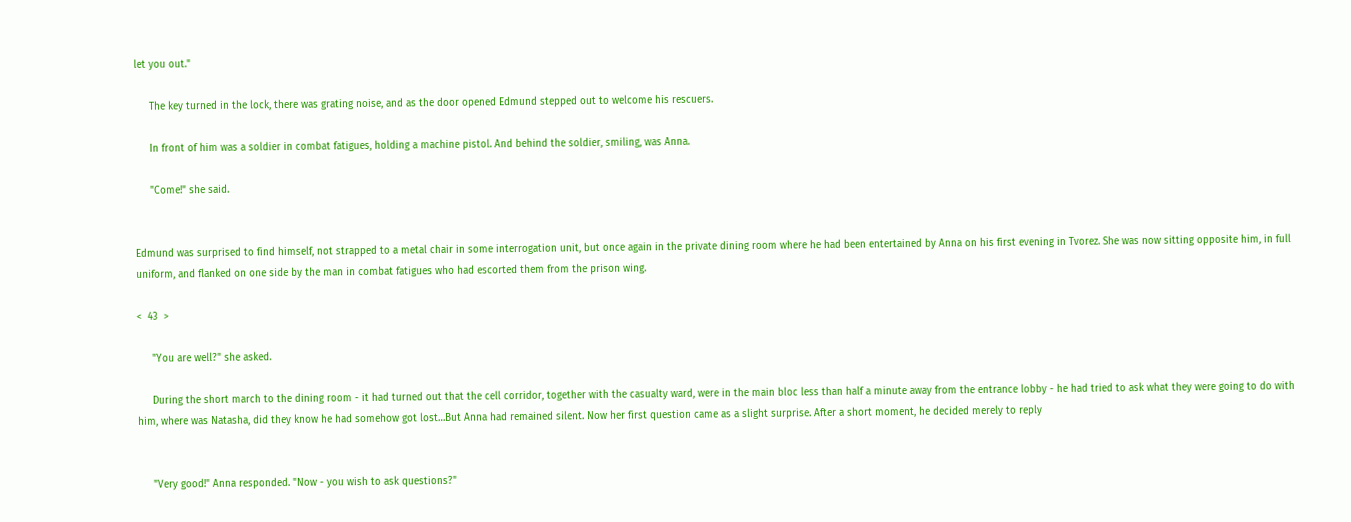let you out."

     The key turned in the lock, there was grating noise, and as the door opened Edmund stepped out to welcome his rescuers.

     In front of him was a soldier in combat fatigues, holding a machine pistol. And behind the soldier, smiling, was Anna.

     "Come!" she said.


Edmund was surprised to find himself, not strapped to a metal chair in some interrogation unit, but once again in the private dining room where he had been entertained by Anna on his first evening in Tvorez. She was now sitting opposite him, in full uniform, and flanked on one side by the man in combat fatigues who had escorted them from the prison wing.

<  43  >

     "You are well?" she asked.

     During the short march to the dining room - it had turned out that the cell corridor, together with the casualty ward, were in the main bloc less than half a minute away from the entrance lobby - he had tried to ask what they were going to do with him, where was Natasha, did they know he had somehow got lost…But Anna had remained silent. Now her first question came as a slight surprise. After a short moment, he decided merely to reply


     "Very good!" Anna responded. "Now - you wish to ask questions?"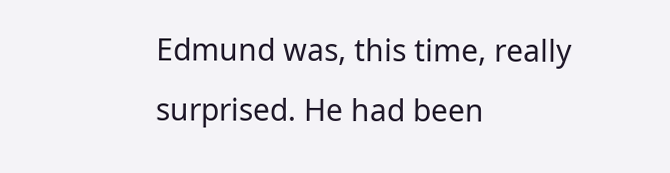Edmund was, this time, really surprised. He had been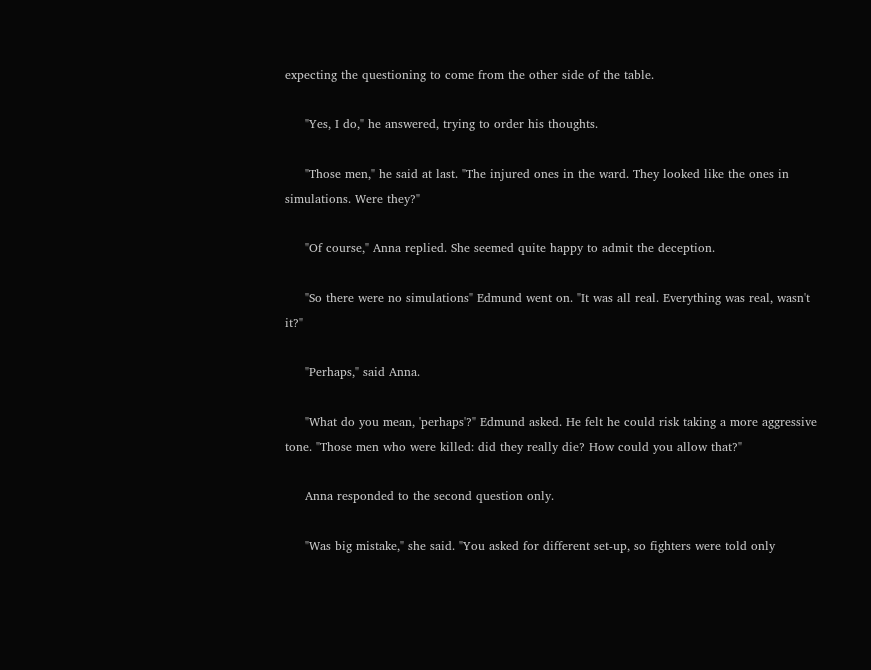expecting the questioning to come from the other side of the table.

     "Yes, I do," he answered, trying to order his thoughts.

     "Those men," he said at last. "The injured ones in the ward. They looked like the ones in simulations. Were they?"

     "Of course," Anna replied. She seemed quite happy to admit the deception.

     "So there were no simulations" Edmund went on. "It was all real. Everything was real, wasn't it?"

     "Perhaps," said Anna.

     "What do you mean, 'perhaps'?" Edmund asked. He felt he could risk taking a more aggressive tone. "Those men who were killed: did they really die? How could you allow that?"

     Anna responded to the second question only.

     "Was big mistake," she said. "You asked for different set-up, so fighters were told only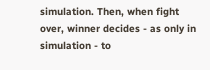simulation. Then, when fight over, winner decides - as only in simulation - to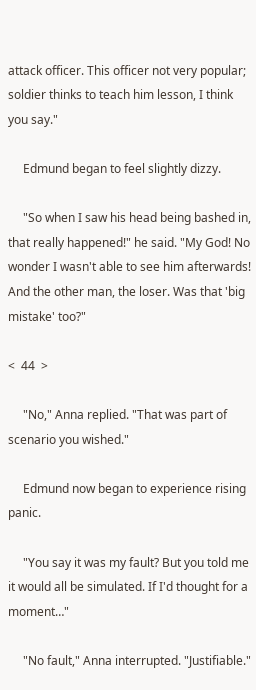attack officer. This officer not very popular; soldier thinks to teach him lesson, I think you say."

     Edmund began to feel slightly dizzy.

     "So when I saw his head being bashed in, that really happened!" he said. "My God! No wonder I wasn't able to see him afterwards! And the other man, the loser. Was that 'big mistake' too?"

<  44  >

     "No," Anna replied. "That was part of scenario you wished."

     Edmund now began to experience rising panic.

     "You say it was my fault? But you told me it would all be simulated. If I'd thought for a moment…"

     "No fault," Anna interrupted. "Justifiable."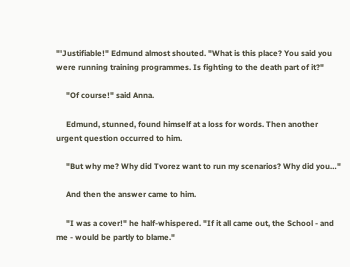"'Justifiable!" Edmund almost shouted. "What is this place? You said you were running training programmes. Is fighting to the death part of it?"

     "Of course!" said Anna.

     Edmund, stunned, found himself at a loss for words. Then another urgent question occurred to him.

     "But why me? Why did Tvorez want to run my scenarios? Why did you…"

     And then the answer came to him.

     "I was a cover!" he half-whispered. "If it all came out, the School - and me - would be partly to blame."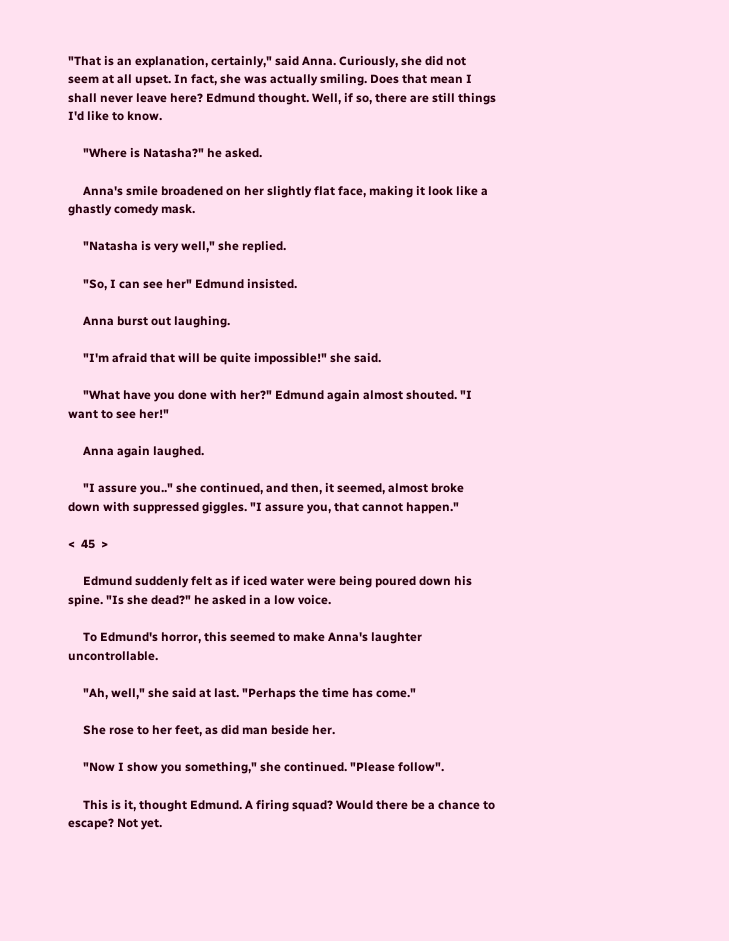"That is an explanation, certainly," said Anna. Curiously, she did not seem at all upset. In fact, she was actually smiling. Does that mean I shall never leave here? Edmund thought. Well, if so, there are still things I'd like to know.

     "Where is Natasha?" he asked.

     Anna's smile broadened on her slightly flat face, making it look like a ghastly comedy mask.

     "Natasha is very well," she replied.

     "So, I can see her" Edmund insisted.

     Anna burst out laughing.

     "I'm afraid that will be quite impossible!" she said.

     "What have you done with her?" Edmund again almost shouted. "I want to see her!"

     Anna again laughed.

     "I assure you.." she continued, and then, it seemed, almost broke down with suppressed giggles. "I assure you, that cannot happen."

<  45  >

     Edmund suddenly felt as if iced water were being poured down his spine. "Is she dead?" he asked in a low voice.

     To Edmund's horror, this seemed to make Anna's laughter uncontrollable.

     "Ah, well," she said at last. "Perhaps the time has come."

     She rose to her feet, as did man beside her.

     "Now I show you something," she continued. "Please follow".

     This is it, thought Edmund. A firing squad? Would there be a chance to escape? Not yet.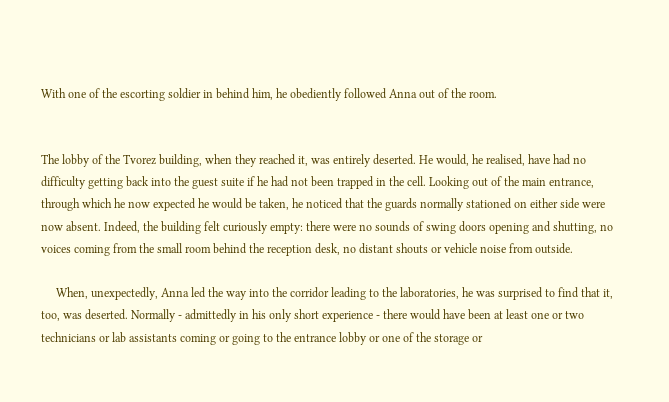With one of the escorting soldier in behind him, he obediently followed Anna out of the room.


The lobby of the Tvorez building, when they reached it, was entirely deserted. He would, he realised, have had no difficulty getting back into the guest suite if he had not been trapped in the cell. Looking out of the main entrance, through which he now expected he would be taken, he noticed that the guards normally stationed on either side were now absent. Indeed, the building felt curiously empty: there were no sounds of swing doors opening and shutting, no voices coming from the small room behind the reception desk, no distant shouts or vehicle noise from outside.

     When, unexpectedly, Anna led the way into the corridor leading to the laboratories, he was surprised to find that it, too, was deserted. Normally - admittedly in his only short experience - there would have been at least one or two technicians or lab assistants coming or going to the entrance lobby or one of the storage or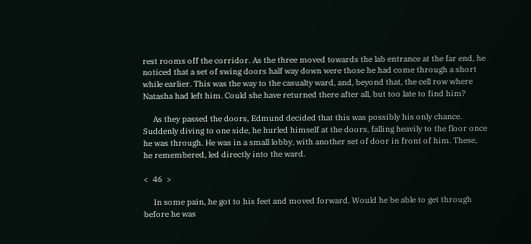rest rooms off the corridor. As the three moved towards the lab entrance at the far end, he noticed that a set of swing doors half way down were those he had come through a short while earlier. This was the way to the casualty ward, and, beyond that, the cell row where Natasha had left him. Could she have returned there after all, but too late to find him?

     As they passed the doors, Edmund decided that this was possibly his only chance. Suddenly diving to one side, he hurled himself at the doors, falling heavily to the floor once he was through. He was in a small lobby, with another set of door in front of him. These, he remembered, led directly into the ward.

<  46  >

     In some pain, he got to his feet and moved forward. Would he be able to get through before he was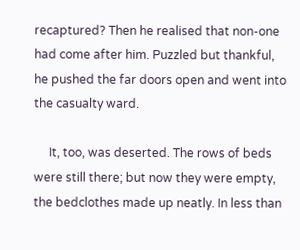recaptured? Then he realised that non-one had come after him. Puzzled but thankful, he pushed the far doors open and went into the casualty ward.

     It, too, was deserted. The rows of beds were still there; but now they were empty, the bedclothes made up neatly. In less than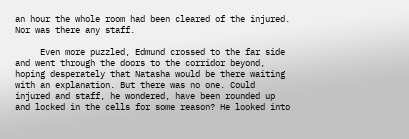an hour the whole room had been cleared of the injured. Nor was there any staff.

     Even more puzzled, Edmund crossed to the far side and went through the doors to the corridor beyond, hoping desperately that Natasha would be there waiting with an explanation. But there was no one. Could injured and staff, he wondered, have been rounded up and locked in the cells for some reason? He looked into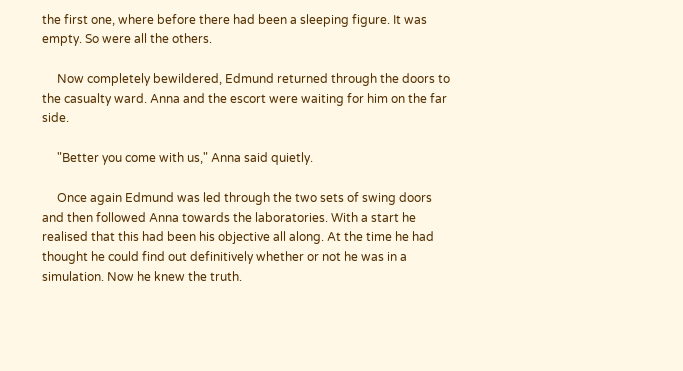the first one, where before there had been a sleeping figure. It was empty. So were all the others.

     Now completely bewildered, Edmund returned through the doors to the casualty ward. Anna and the escort were waiting for him on the far side.

     "Better you come with us," Anna said quietly.

     Once again Edmund was led through the two sets of swing doors and then followed Anna towards the laboratories. With a start he realised that this had been his objective all along. At the time he had thought he could find out definitively whether or not he was in a simulation. Now he knew the truth.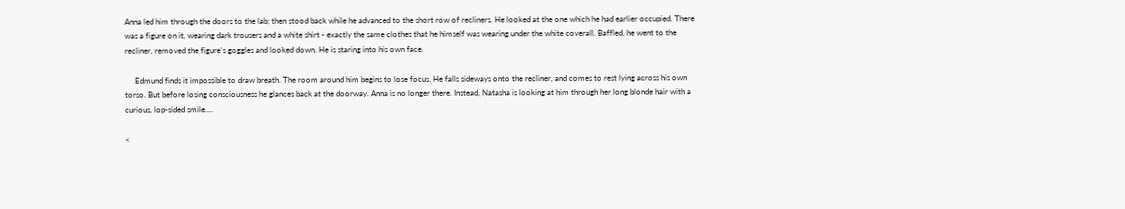Anna led him through the doors to the lab; then stood back while he advanced to the short row of recliners. He looked at the one which he had earlier occupied. There was a figure on it, wearing dark trousers and a white shirt - exactly the same clothes that he himself was wearing under the white coverall. Baffled, he went to the recliner, removed the figure's goggles and looked down. He is staring into his own face.

     Edmund finds it impossible to draw breath. The room around him begins to lose focus. He falls sideways onto the recliner, and comes to rest lying across his own torso. But before losing consciousness he glances back at the doorway. Anna is no longer there. Instead, Natasha is looking at him through her long blonde hair with a curious, lop-sided smile….

<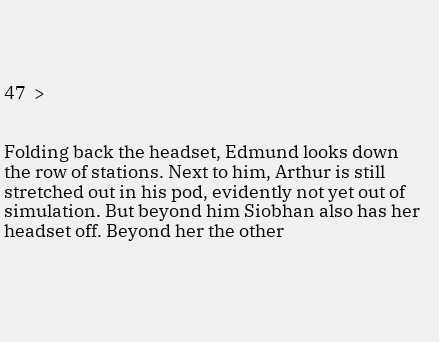47  >


Folding back the headset, Edmund looks down the row of stations. Next to him, Arthur is still stretched out in his pod, evidently not yet out of simulation. But beyond him Siobhan also has her headset off. Beyond her the other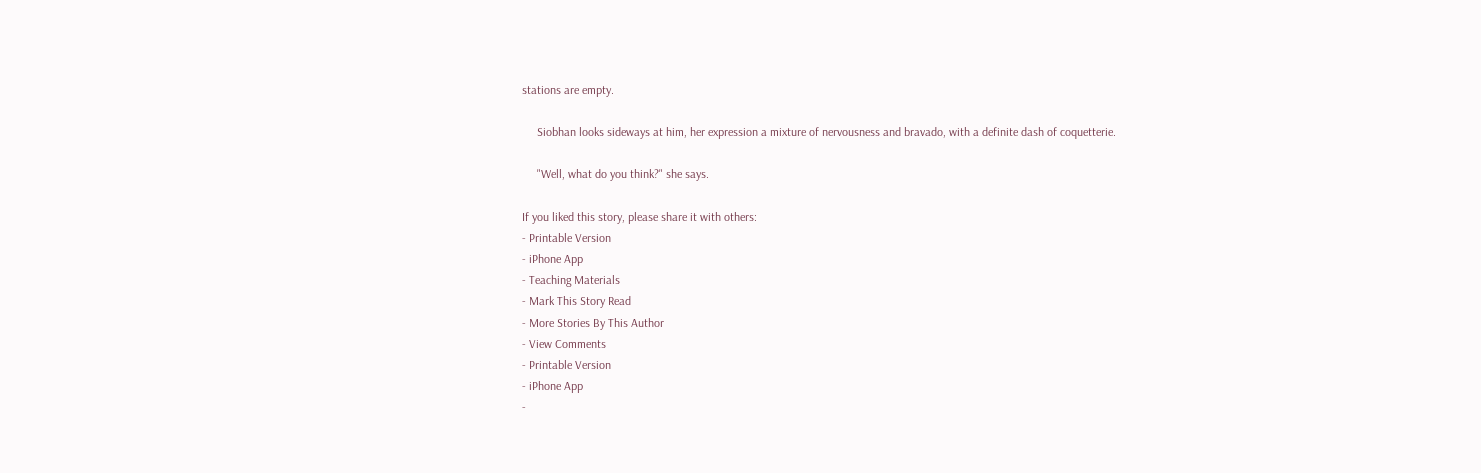stations are empty.

     Siobhan looks sideways at him, her expression a mixture of nervousness and bravado, with a definite dash of coquetterie.

     "Well, what do you think?" she says.

If you liked this story, please share it with others:
- Printable Version
- iPhone App
- Teaching Materials
- Mark This Story Read
- More Stories By This Author
- View Comments
- Printable Version
- iPhone App
-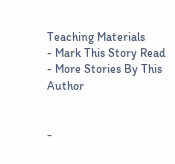Teaching Materials
- Mark This Story Read
- More Stories By This Author


-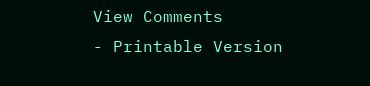View Comments
- Printable Version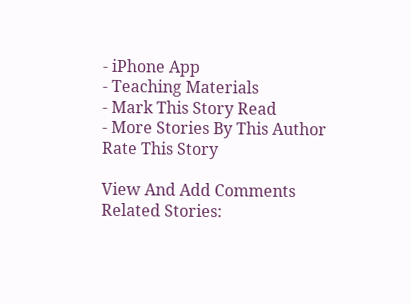- iPhone App
- Teaching Materials
- Mark This Story Read
- More Stories By This Author
Rate This Story

View And Add Comments
Related Stories: